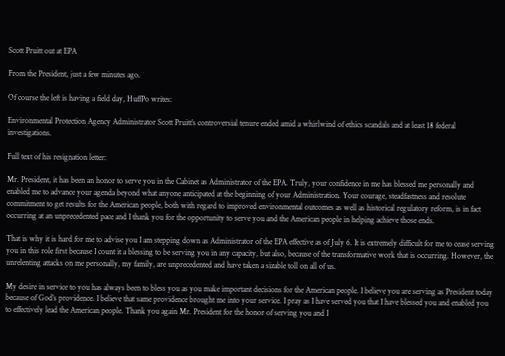Scott Pruitt out at EPA

From the President, just a few minutes ago.

Of course the left is having a field day, HuffPo writes:

Environmental Protection Agency Administrator Scott Pruitt’s controversial tenure ended amid a whirlwind of ethics scandals and at least 18 federal investigations.

Full text of his resignation letter:

Mr. President, it has been an honor to serve you in the Cabinet as Administrator of the EPA. Truly, your confidence in me has blessed me personally and enabled me to advance your agenda beyond what anyone anticipated at the beginning of your Administration. Your courage, steadfastness and resolute commitment to get results for the American people, both with regard to improved environmental outcomes as well as historical regulatory reform, is in fact occurring at an unprecedented pace and I thank you for the opportunity to serve you and the American people in helping achieve those ends.

That is why it is hard for me to advise you I am stepping down as Administrator of the EPA effective as of July 6. It is extremely difficult for me to cease serving you in this role first because I count it a blessing to be serving you in any capacity, but also, because of the transformative work that is occurring. However, the unrelenting attacks on me personally, my family, are unprecedented and have taken a sizable toll on all of us.

My desire in service to you has always been to bless you as you make important decisions for the American people. I believe you are serving as President today because of God’s providence. I believe that same providence brought me into your service. I pray as I have served you that I have blessed you and enabled you to effectively lead the American people. Thank you again Mr. President for the honor of serving you and I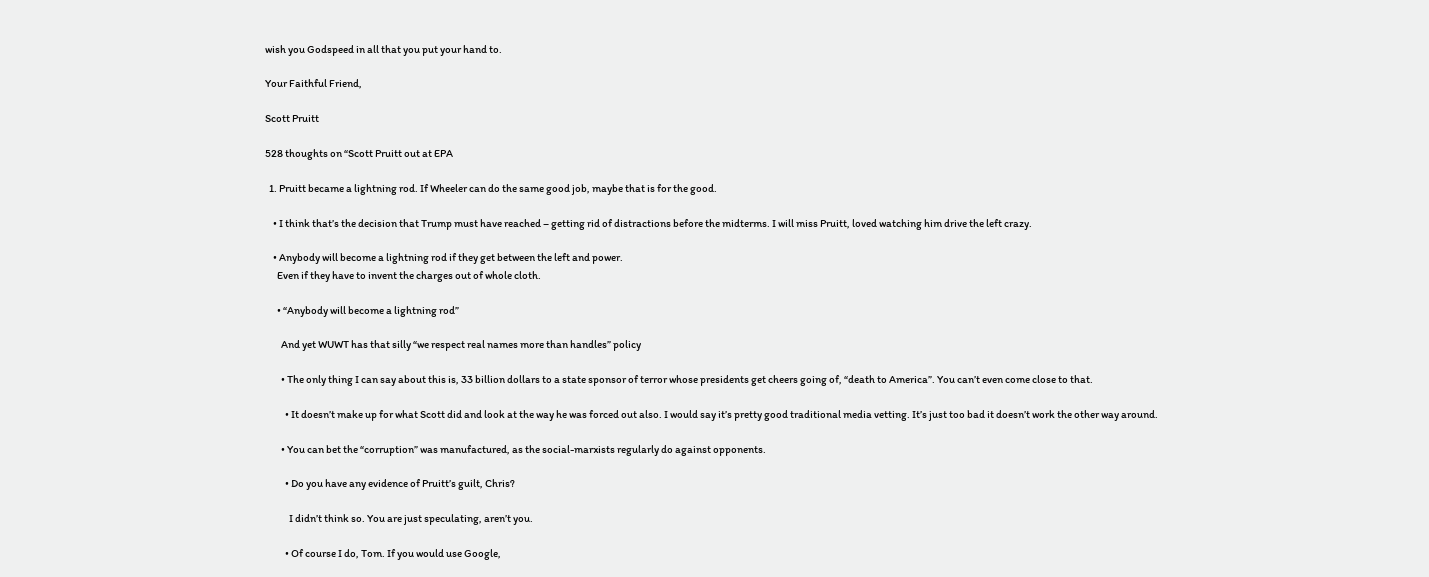wish you Godspeed in all that you put your hand to.

Your Faithful Friend,

Scott Pruitt

528 thoughts on “Scott Pruitt out at EPA

  1. Pruitt became a lightning rod. If Wheeler can do the same good job, maybe that is for the good.

    • I think that’s the decision that Trump must have reached – getting rid of distractions before the midterms. I will miss Pruitt, loved watching him drive the left crazy.

    • Anybody will become a lightning rod if they get between the left and power.
      Even if they have to invent the charges out of whole cloth.

      • “Anybody will become a lightning rod”

        And yet WUWT has that silly “we respect real names more than handles” policy

        • The only thing I can say about this is, 33 billion dollars to a state sponsor of terror whose presidents get cheers going of, “death to America”. You can’t even come close to that.

          • It doesn’t make up for what Scott did and look at the way he was forced out also. I would say it’s pretty good traditional media vetting. It’s just too bad it doesn’t work the other way around.

        • You can bet the “corruption” was manufactured, as the social-marxists regularly do against opponents.

          • Do you have any evidence of Pruitt’s guilt, Chris?

            I didn’t think so. You are just speculating, aren’t you.

          • Of course I do, Tom. If you would use Google,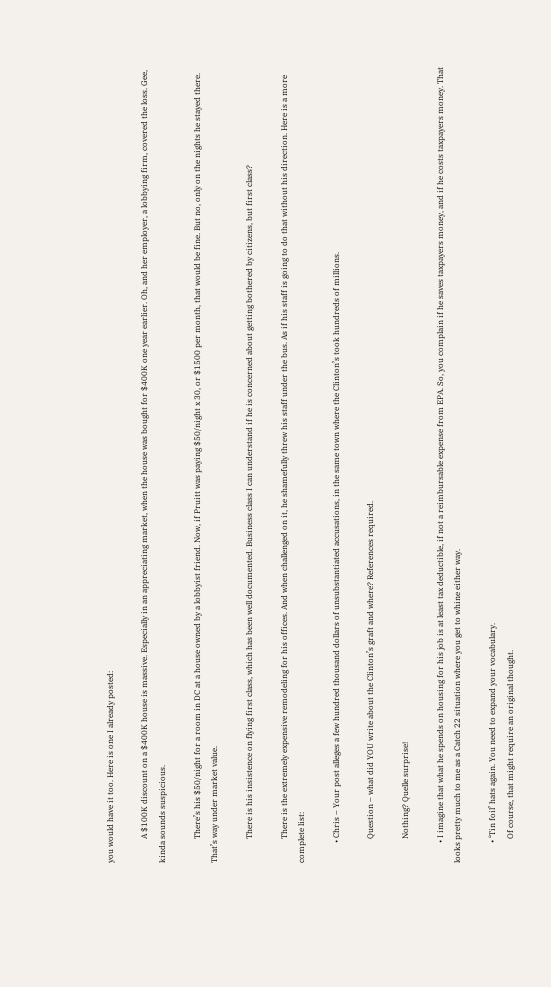you would have it too. Here is one I already posted:

            A $100K discount on a $400K house is massive. Especially in an appreciating market, when the house was bought for $400K one year earlier. Oh, and her employer, a lobbying firm, covered the loss. Gee, kinda sounds suspicious.

            There’s his $50/night for a room in DC at a house owned by a lobbyist friend. Now, if Pruitt was paying $50/night x 30, or $1500 per month, that would be fine. But no, only on the nights he stayed there. That’s way under market value.

            There is his insistence on flying first class, which has been well documented. Business class I can understand if he is concerned about getting bothered by citizens, but first class?

            There is the extremely expensive remodeling for his offices. And when challenged on it, he shamefully threw his staff under the bus. As if his staff is going to do that without his direction. Here is a more complete list:

          • Chris – Your post alleges a few hundred thousand dollars of unsubstantiated accusations, in the same town where the Clinton’s took hundreds of millions.

            Question – what did YOU write about the Clinton’s graft and where? References required.

            Nothing? Quelle surprise!

          • I imagine that what he spends on housing for his job is at least tax deductible, if not a reimbursable expense from EPA. So, you complain if he saves taxpayers money, and if he costs taxpayers money. That looks pretty much to me as a Catch 22 situation where you get to whine either way.

          • ‘Tin foil’ hats again. You need to expand your vocabulary.
            Of course, that might require an original thought.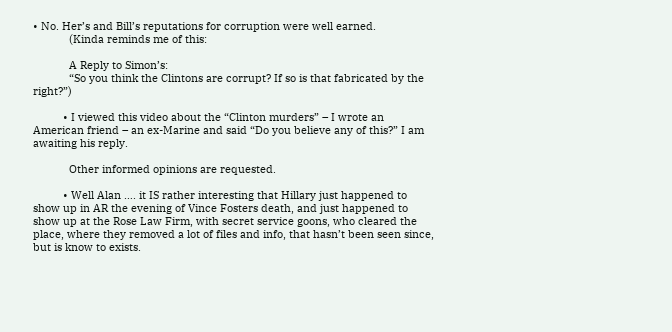• No. Her’s and Bill’s reputations for corruption were well earned.
            (Kinda reminds me of this:

            A Reply to Simon’s:
            “So you think the Clintons are corrupt? If so is that fabricated by the right?”)

          • I viewed this video about the “Clinton murders” – I wrote an American friend – an ex-Marine and said “Do you believe any of this?” I am awaiting his reply.

            Other informed opinions are requested.

          • Well Alan …. it IS rather interesting that Hillary just happened to show up in AR the evening of Vince Fosters death, and just happened to show up at the Rose Law Firm, with secret service goons, who cleared the place, where they removed a lot of files and info, that hasn’t been seen since, but is know to exists.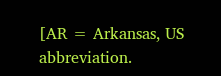[AR = Arkansas, US abbreviation.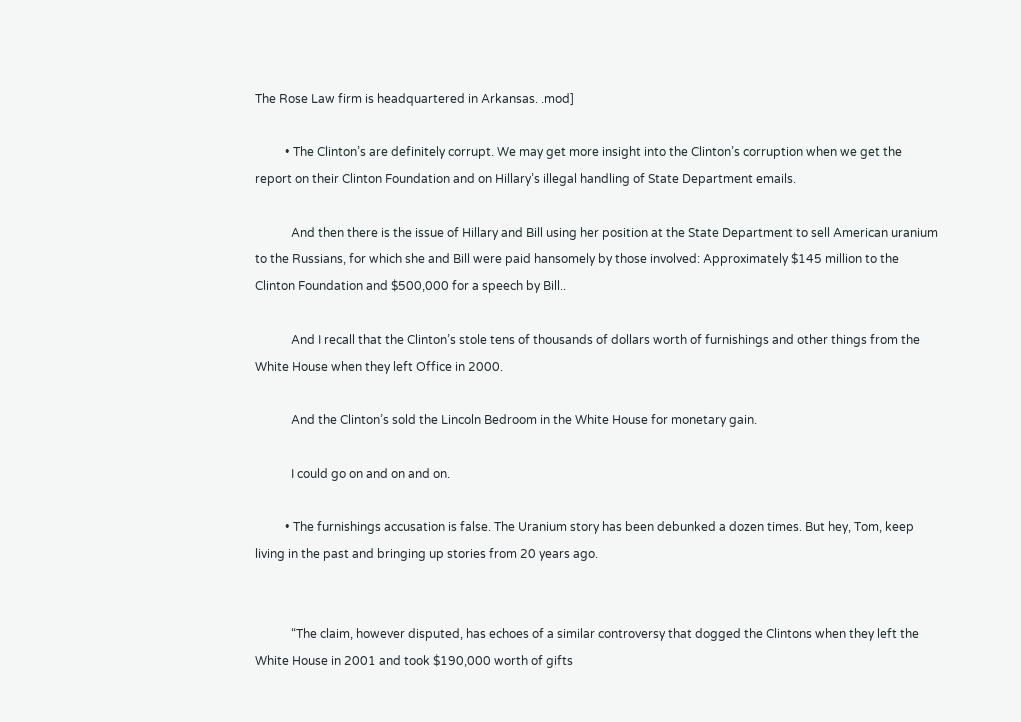The Rose Law firm is headquartered in Arkansas. .mod]

          • The Clinton’s are definitely corrupt. We may get more insight into the Clinton’s corruption when we get the report on their Clinton Foundation and on Hillary’s illegal handling of State Department emails.

            And then there is the issue of Hillary and Bill using her position at the State Department to sell American uranium to the Russians, for which she and Bill were paid hansomely by those involved: Approximately $145 million to the Clinton Foundation and $500,000 for a speech by Bill..

            And I recall that the Clinton’s stole tens of thousands of dollars worth of furnishings and other things from the White House when they left Office in 2000.

            And the Clinton’s sold the Lincoln Bedroom in the White House for monetary gain.

            I could go on and on and on.

          • The furnishings accusation is false. The Uranium story has been debunked a dozen times. But hey, Tom, keep living in the past and bringing up stories from 20 years ago.


            “The claim, however disputed, has echoes of a similar controversy that dogged the Clintons when they left the White House in 2001 and took $190,000 worth of gifts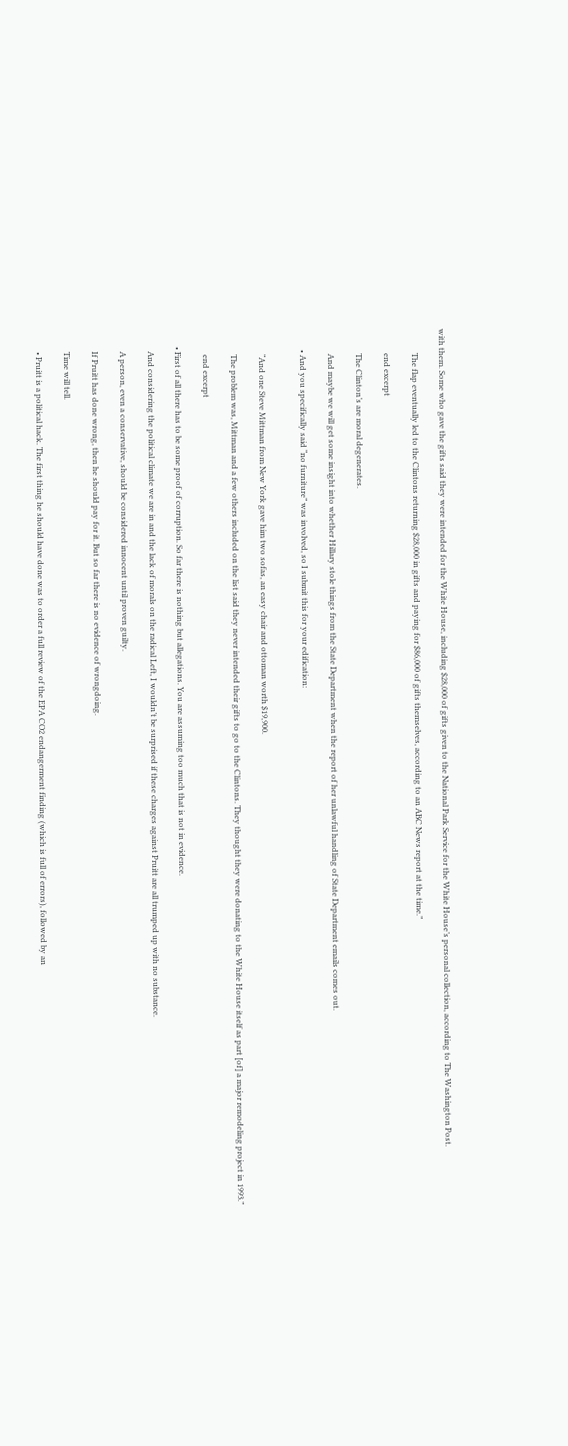with them. Some who gave the gifts said they were intended for the White House, including $28,000 of gifts given to the National Park Service for the White House’s personal collection, according to The Washington Post.

            The flap eventually led to the Clintons returning $28,000 in gifts and paying for $86,000 of gifts themselves, according to an ABC News report at the time.”

            end excerpt

            The Clinton’s are moral degenerates.

            And maybe we will get some insight into whether Hillary stole things from the State Department when the report of her unlawful handling of State Department emails comes out.

          • And you specifically said “no furniture” was involved, so I submit this for your edification:


            “And one Steve Mittman from New York gave him two sofas, an easy chair and ottoman worth $19,900.

            The problem was, Mittman and a few others included on the list said they never intended their gifts to go to the Clintons. They thought they were donating to the White House itself as part [of] a major remodeling project in 1993.”

            end excerpt

        • First of all there has to be some proof of corruption. So far there is nothing but allegations. You are assuming too much that is not in evidence.

          And considering the political climate we are in and the lack of morals on the radical Left, I wouldn’t be surprised if these charges against Pruitt are all trumped up with no substance.

          A person, even a conservative, should be considered innocent until proven guilty.

          If Pruitt has done wrong, then he should pay for it. But so far there is no evidence of wrongdoing.

          Time will tell.

          • Pruitt is a political hack. The first thing he should have done was to order a full review of the EPA CO2 endangerment finding (which is full of errors), followed by an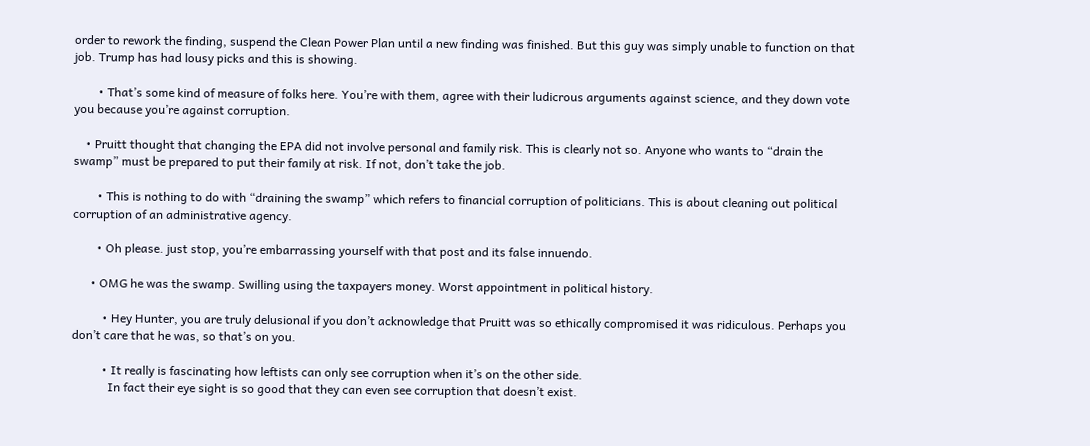order to rework the finding, suspend the Clean Power Plan until a new finding was finished. But this guy was simply unable to function on that job. Trump has had lousy picks and this is showing.

        • That’s some kind of measure of folks here. You’re with them, agree with their ludicrous arguments against science, and they down vote you because you’re against corruption.

    • Pruitt thought that changing the EPA did not involve personal and family risk. This is clearly not so. Anyone who wants to “drain the swamp” must be prepared to put their family at risk. If not, don’t take the job.

        • This is nothing to do with “draining the swamp” which refers to financial corruption of politicians. This is about cleaning out political corruption of an administrative agency.

        • Oh please. just stop, you’re embarrassing yourself with that post and its false innuendo.

      • OMG he was the swamp. Swilling using the taxpayers money. Worst appointment in political history.

          • Hey Hunter, you are truly delusional if you don’t acknowledge that Pruitt was so ethically compromised it was ridiculous. Perhaps you don’t care that he was, so that’s on you.

          • It really is fascinating how leftists can only see corruption when it’s on the other side.
            In fact their eye sight is so good that they can even see corruption that doesn’t exist.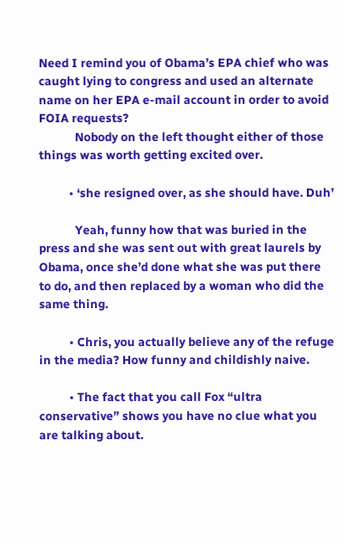Need I remind you of Obama’s EPA chief who was caught lying to congress and used an alternate name on her EPA e-mail account in order to avoid FOIA requests?
            Nobody on the left thought either of those things was worth getting excited over.

          • ‘she resigned over, as she should have. Duh’

            Yeah, funny how that was buried in the press and she was sent out with great laurels by Obama, once she’d done what she was put there to do, and then replaced by a woman who did the same thing.

          • Chris, you actually believe any of the refuge in the media? How funny and childishly naive.

          • The fact that you call Fox “ultra conservative” shows you have no clue what you are talking about.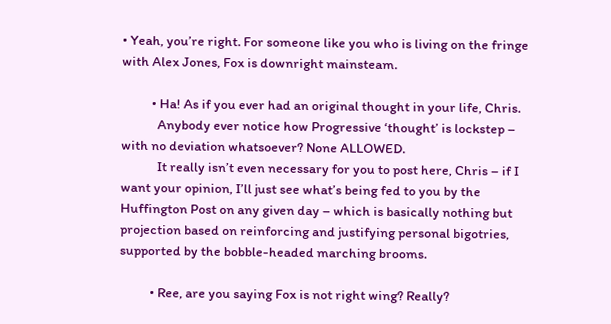• Yeah, you’re right. For someone like you who is living on the fringe with Alex Jones, Fox is downright mainsteam.

          • Ha! As if you ever had an original thought in your life, Chris.
            Anybody ever notice how Progressive ‘thought’ is lockstep – with no deviation whatsoever? None ALLOWED.
            It really isn’t even necessary for you to post here, Chris – if I want your opinion, I’ll just see what’s being fed to you by the Huffington Post on any given day – which is basically nothing but projection based on reinforcing and justifying personal bigotries, supported by the bobble-headed marching brooms.

          • Ree, are you saying Fox is not right wing? Really?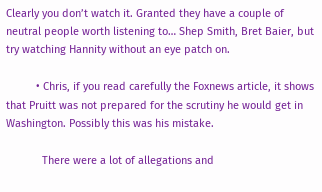Clearly you don’t watch it. Granted they have a couple of neutral people worth listening to… Shep Smith, Bret Baier, but try watching Hannity without an eye patch on.

          • Chris, if you read carefully the Foxnews article, it shows that Pruitt was not prepared for the scrutiny he would get in Washington. Possibly this was his mistake.

            There were a lot of allegations and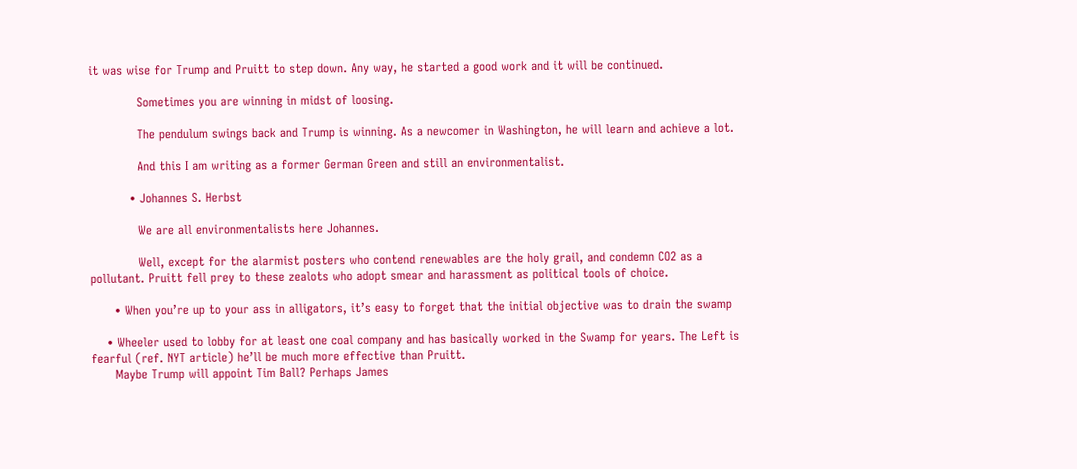it was wise for Trump and Pruitt to step down. Any way, he started a good work and it will be continued.

            Sometimes you are winning in midst of loosing.

            The pendulum swings back and Trump is winning. As a newcomer in Washington, he will learn and achieve a lot.

            And this I am writing as a former German Green and still an environmentalist.

          • Johannes S. Herbst

            We are all environmentalists here Johannes.

            Well, except for the alarmist posters who contend renewables are the holy grail, and condemn CO2 as a pollutant. Pruitt fell prey to these zealots who adopt smear and harassment as political tools of choice.

      • When you’re up to your ass in alligators, it’s easy to forget that the initial objective was to drain the swamp

    • Wheeler used to lobby for at least one coal company and has basically worked in the Swamp for years. The Left is fearful (ref. NYT article) he’ll be much more effective than Pruitt.
      Maybe Trump will appoint Tim Ball? Perhaps James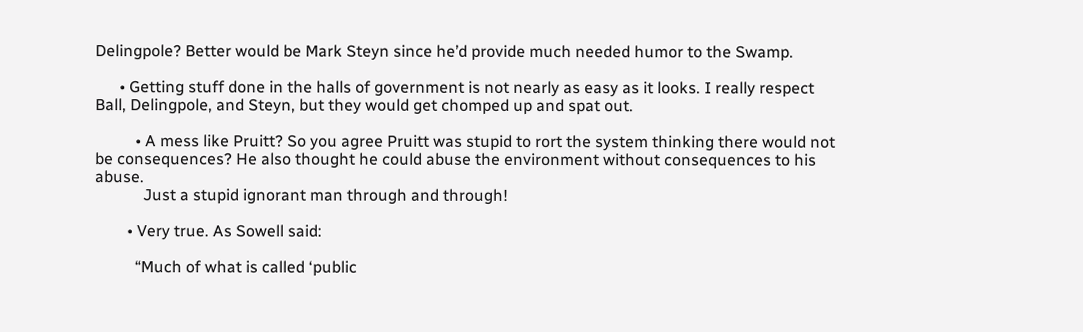Delingpole? Better would be Mark Steyn since he’d provide much needed humor to the Swamp.

      • Getting stuff done in the halls of government is not nearly as easy as it looks. I really respect Ball, Delingpole, and Steyn, but they would get chomped up and spat out.

          • A mess like Pruitt? So you agree Pruitt was stupid to rort the system thinking there would not be consequences? He also thought he could abuse the environment without consequences to his abuse.
            Just a stupid ignorant man through and through!

        • Very true. As Sowell said:

          “Much of what is called ‘public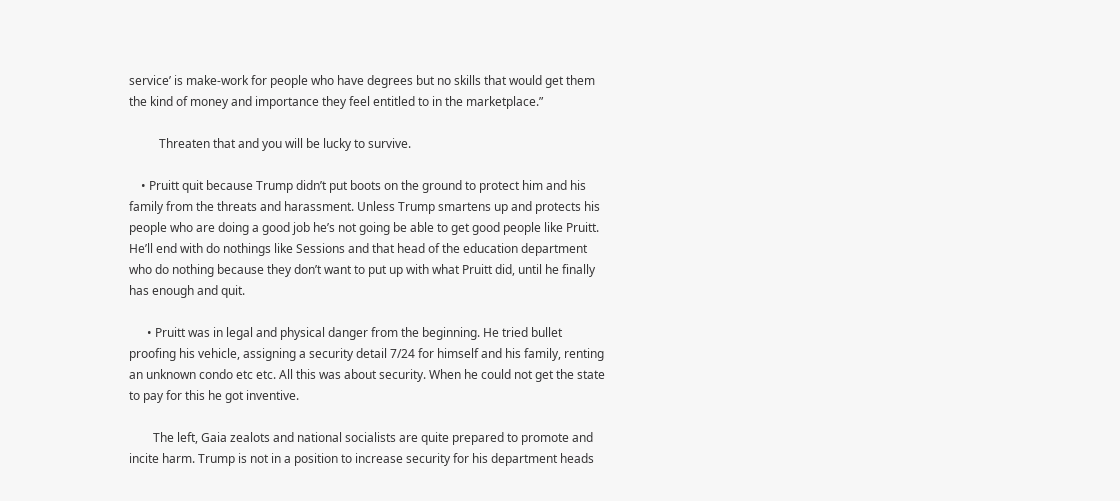service’ is make-work for people who have degrees but no skills that would get them the kind of money and importance they feel entitled to in the marketplace.”

          Threaten that and you will be lucky to survive.

    • Pruitt quit because Trump didn’t put boots on the ground to protect him and his family from the threats and harassment. Unless Trump smartens up and protects his people who are doing a good job he’s not going be able to get good people like Pruitt. He’ll end with do nothings like Sessions and that head of the education department who do nothing because they don’t want to put up with what Pruitt did, until he finally has enough and quit.

      • Pruitt was in legal and physical danger from the beginning. He tried bullet proofing his vehicle, assigning a security detail 7/24 for himself and his family, renting an unknown condo etc etc. All this was about security. When he could not get the state to pay for this he got inventive.

        The left, Gaia zealots and national socialists are quite prepared to promote and incite harm. Trump is not in a position to increase security for his department heads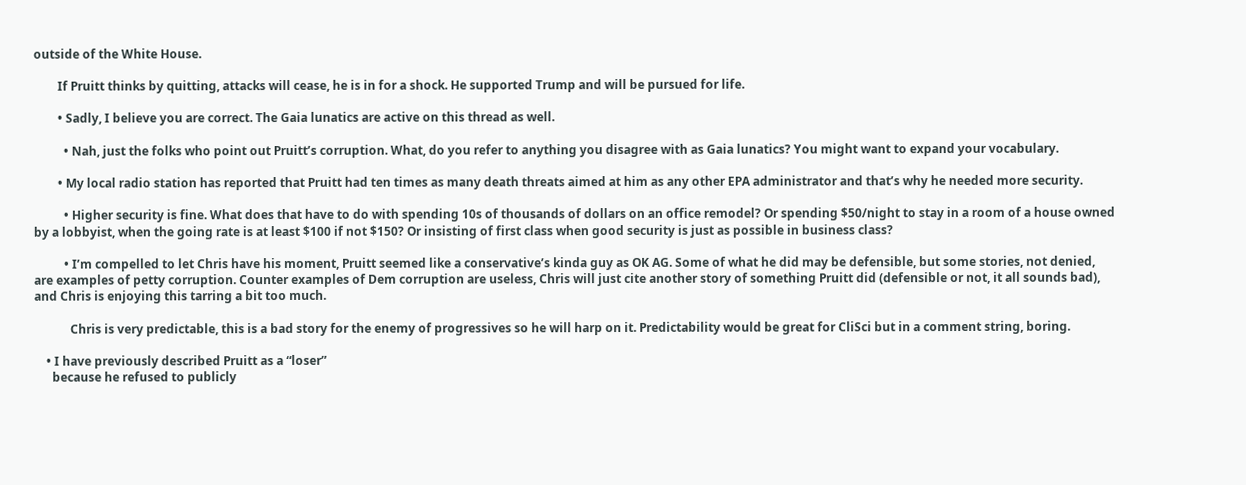outside of the White House.

        If Pruitt thinks by quitting, attacks will cease, he is in for a shock. He supported Trump and will be pursued for life.

        • Sadly, I believe you are correct. The Gaia lunatics are active on this thread as well.

          • Nah, just the folks who point out Pruitt’s corruption. What, do you refer to anything you disagree with as Gaia lunatics? You might want to expand your vocabulary.

        • My local radio station has reported that Pruitt had ten times as many death threats aimed at him as any other EPA administrator and that’s why he needed more security.

          • Higher security is fine. What does that have to do with spending 10s of thousands of dollars on an office remodel? Or spending $50/night to stay in a room of a house owned by a lobbyist, when the going rate is at least $100 if not $150? Or insisting of first class when good security is just as possible in business class?

          • I’m compelled to let Chris have his moment, Pruitt seemed like a conservative’s kinda guy as OK AG. Some of what he did may be defensible, but some stories, not denied, are examples of petty corruption. Counter examples of Dem corruption are useless, Chris will just cite another story of something Pruitt did (defensible or not, it all sounds bad), and Chris is enjoying this tarring a bit too much.

            Chris is very predictable, this is a bad story for the enemy of progressives so he will harp on it. Predictability would be great for CliSci but in a comment string, boring.

    • I have previously described Pruitt as a “loser”
      because he refused to publicly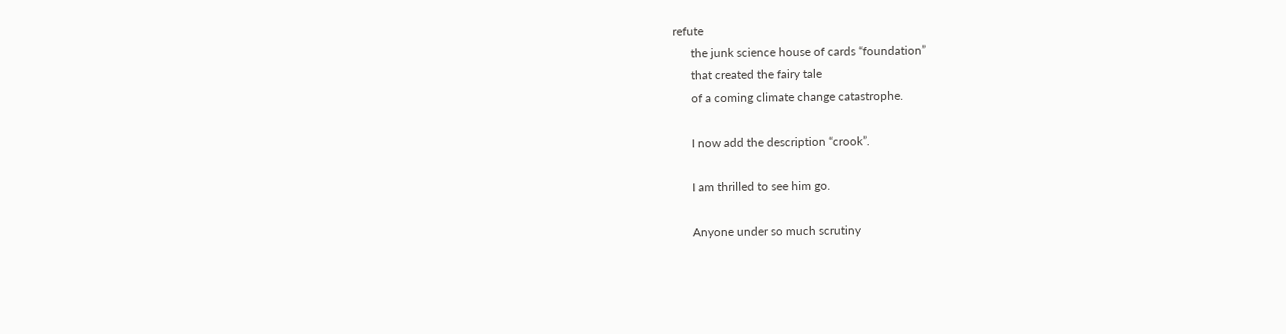refute
      the junk science house of cards “foundation”
      that created the fairy tale
      of a coming climate change catastrophe.

      I now add the description “crook”.

      I am thrilled to see him go.

      Anyone under so much scrutiny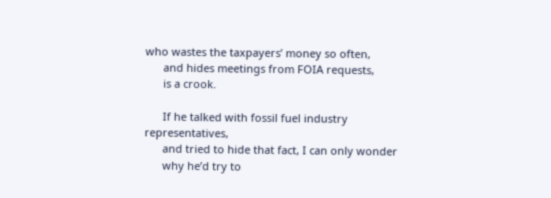who wastes the taxpayers’ money so often,
      and hides meetings from FOIA requests,
      is a crook.

      If he talked with fossil fuel industry representatives,
      and tried to hide that fact, I can only wonder
      why he’d try to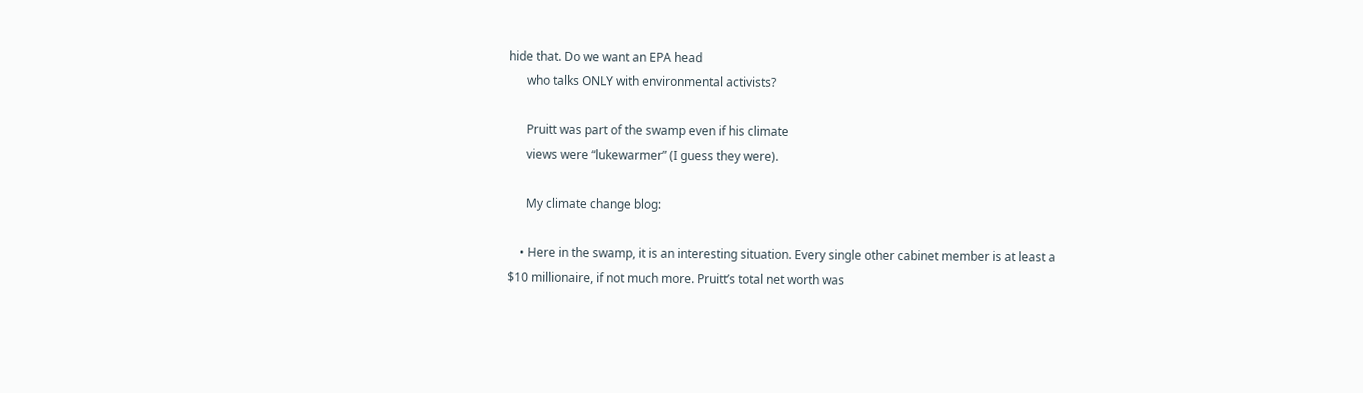hide that. Do we want an EPA head
      who talks ONLY with environmental activists?

      Pruitt was part of the swamp even if his climate
      views were “lukewarmer” (I guess they were).

      My climate change blog:

    • Here in the swamp, it is an interesting situation. Every single other cabinet member is at least a $10 millionaire, if not much more. Pruitt’s total net worth was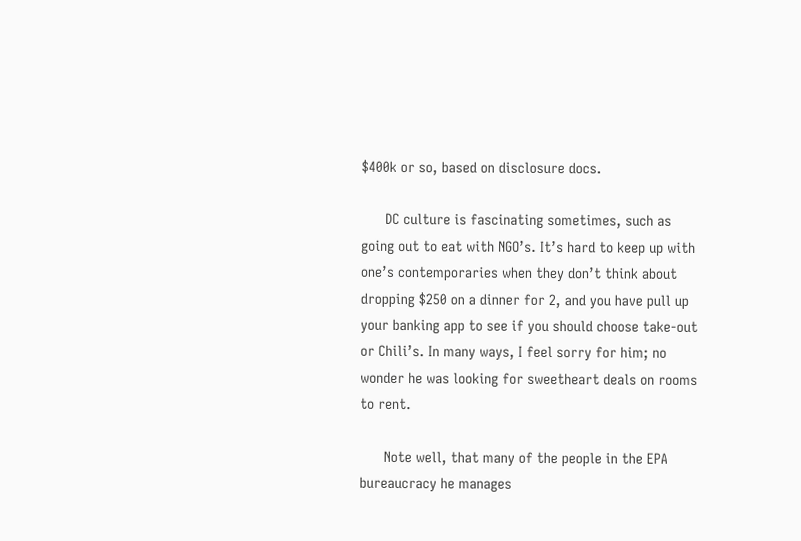$400k or so, based on disclosure docs.

      DC culture is fascinating sometimes, such as going out to eat with NGO’s. It’s hard to keep up with one’s contemporaries when they don’t think about dropping $250 on a dinner for 2, and you have pull up your banking app to see if you should choose take-out or Chili’s. In many ways, I feel sorry for him; no wonder he was looking for sweetheart deals on rooms to rent.

      Note well, that many of the people in the EPA bureaucracy he manages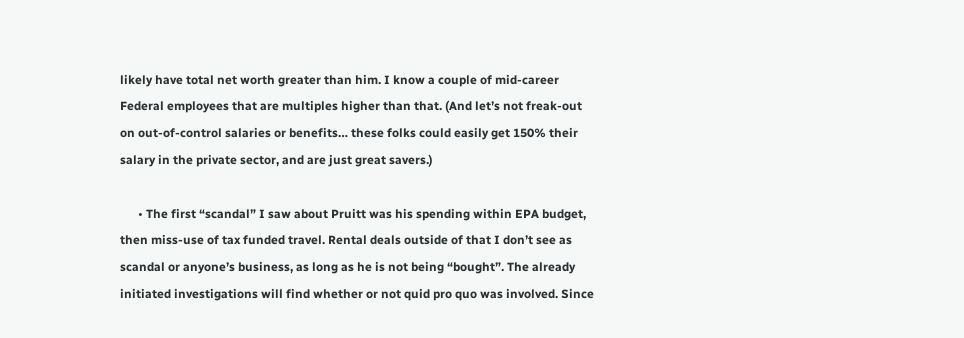likely have total net worth greater than him. I know a couple of mid-career Federal employees that are multiples higher than that. (And let’s not freak-out on out-of-control salaries or benefits… these folks could easily get 150% their salary in the private sector, and are just great savers.)

      • The first “scandal” I saw about Pruitt was his spending within EPA budget, then miss-use of tax funded travel. Rental deals outside of that I don’t see as scandal or anyone’s business, as long as he is not being “bought”. The already initiated investigations will find whether or not quid pro quo was involved. Since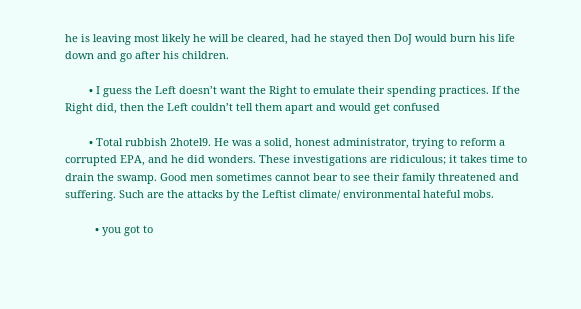he is leaving most likely he will be cleared, had he stayed then DoJ would burn his life down and go after his children.

        • I guess the Left doesn’t want the Right to emulate their spending practices. If the Right did, then the Left couldn’t tell them apart and would get confused

        • Total rubbish 2hotel9. He was a solid, honest administrator, trying to reform a corrupted EPA, and he did wonders. These investigations are ridiculous; it takes time to drain the swamp. Good men sometimes cannot bear to see their family threatened and suffering. Such are the attacks by the Leftist climate/ environmental hateful mobs.

          • you got to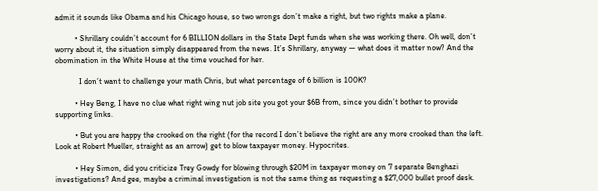admit it sounds like Obama and his Chicago house, so two wrongs don’t make a right, but two rights make a plane.

          • Shrillary couldn’t account for 6 BILLION dollars in the State Dept funds when she was working there. Oh well, don’t worry about it, the situation simply disappeared from the news. It’s Shrillary, anyway — what does it matter now? And the obomination in the White House at the time vouched for her.

            I don’t want to challenge your math Chris, but what percentage of 6 billion is 100K?

          • Hey Beng, I have no clue what right wing nut job site you got your $6B from, since you didn’t bother to provide supporting links.

          • But you are happy the crooked on the right (for the record I don’t believe the right are any more crooked than the left. Look at Robert Mueller, straight as an arrow) get to blow taxpayer money. Hypocrites.

          • Hey Simon, did you criticize Trey Gowdy for blowing through $20M in taxpayer money on 7 separate Benghazi investigations? And gee, maybe a criminal investigation is not the same thing as requesting a $27,000 bullet proof desk.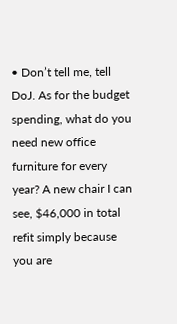• Don’t tell me, tell DoJ. As for the budget spending, what do you need new office furniture for every year? A new chair I can see, $46,000 in total refit simply because you are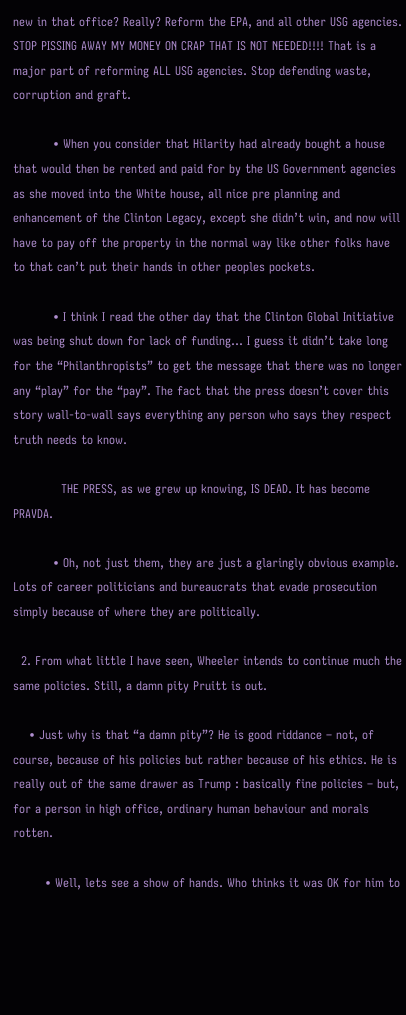new in that office? Really? Reform the EPA, and all other USG agencies. STOP PISSING AWAY MY MONEY ON CRAP THAT IS NOT NEEDED!!!! That is a major part of reforming ALL USG agencies. Stop defending waste, corruption and graft.

          • When you consider that Hilarity had already bought a house that would then be rented and paid for by the US Government agencies as she moved into the White house, all nice pre planning and enhancement of the Clinton Legacy, except she didn’t win, and now will have to pay off the property in the normal way like other folks have to that can’t put their hands in other peoples pockets.

          • I think I read the other day that the Clinton Global Initiative was being shut down for lack of funding… I guess it didn’t take long for the “Philanthropists” to get the message that there was no longer any “play” for the “pay”. The fact that the press doesn’t cover this story wall-to-wall says everything any person who says they respect truth needs to know.

            THE PRESS, as we grew up knowing, IS DEAD. It has become PRAVDA.

          • Oh, not just them, they are just a glaringly obvious example. Lots of career politicians and bureaucrats that evade prosecution simply because of where they are politically.

  2. From what little I have seen, Wheeler intends to continue much the same policies. Still, a damn pity Pruitt is out.

    • Just why is that “a damn pity”? He is good riddance – not, of course, because of his policies but rather because of his ethics. He is really out of the same drawer as Trump : basically fine policies – but, for a person in high office, ordinary human behaviour and morals rotten.

        • Well, lets see a show of hands. Who thinks it was OK for him to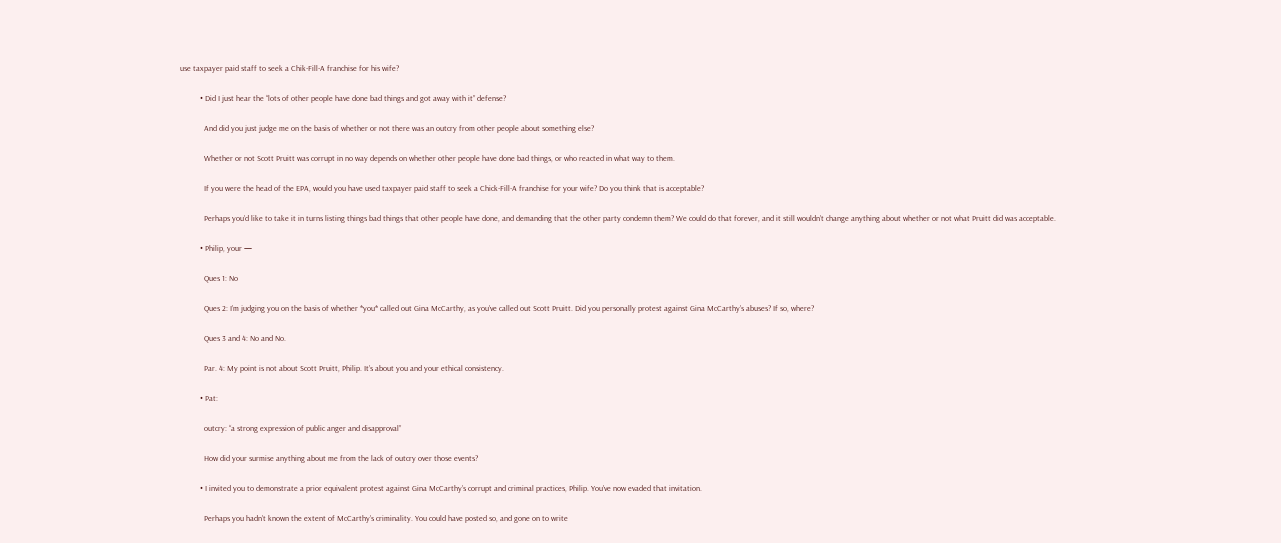use taxpayer paid staff to seek a Chik-Fill-A franchise for his wife?

          • Did I just hear the “lots of other people have done bad things and got away with it” defense?

            And did you just judge me on the basis of whether or not there was an outcry from other people about something else?

            Whether or not Scott Pruitt was corrupt in no way depends on whether other people have done bad things, or who reacted in what way to them.

            If you were the head of the EPA, would you have used taxpayer paid staff to seek a Chick-Fill-A franchise for your wife? Do you think that is acceptable?

            Perhaps you’d like to take it in turns listing things bad things that other people have done, and demanding that the other party condemn them? We could do that forever, and it still wouldn’t change anything about whether or not what Pruitt did was acceptable.

          • Philip, your —

            Ques 1: No

            Ques 2: I’m judging you on the basis of whether *you* called out Gina McCarthy, as you’ve called out Scott Pruitt. Did you personally protest against Gina McCarthy’s abuses? If so, where?

            Ques 3 and 4: No and No.

            Par. 4: My point is not about Scott Pruitt, Philip. It’s about you and your ethical consistency.

          • Pat:

            outcry: “a strong expression of public anger and disapproval”

            How did your surmise anything about me from the lack of outcry over those events?

          • I invited you to demonstrate a prior equivalent protest against Gina McCarthy’s corrupt and criminal practices, Philip. You’ve now evaded that invitation.

            Perhaps you hadn’t known the extent of McCarthy’s criminality. You could have posted so, and gone on to write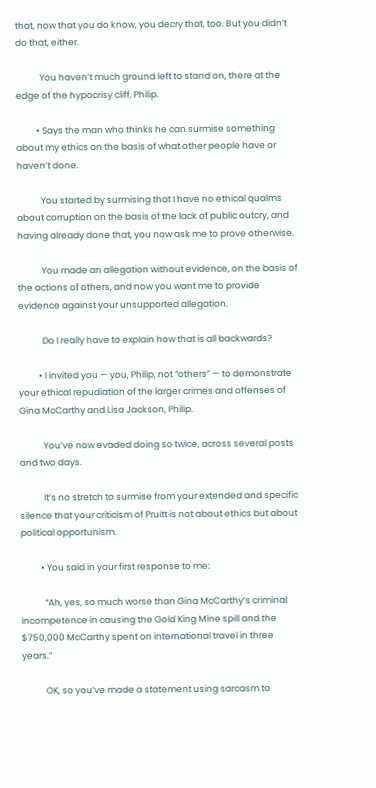that, now that you do know, you decry that, too. But you didn’t do that, either.

            You haven’t much ground left to stand on, there at the edge of the hypocrisy cliff, Philip.

          • Says the man who thinks he can surmise something about my ethics on the basis of what other people have or haven’t done.

            You started by surmising that I have no ethical qualms about corruption on the basis of the lack of public outcry, and having already done that, you now ask me to prove otherwise.

            You made an allegation without evidence, on the basis of the actions of others, and now you want me to provide evidence against your unsupported allegation.

            Do I really have to explain how that is all backwards?

          • I invited you — you, Philip, not “others” — to demonstrate your ethical repudiation of the larger crimes and offenses of Gina McCarthy and Lisa Jackson, Philip.

            You’ve now evaded doing so twice, across several posts and two days.

            It’s no stretch to surmise from your extended and specific silence that your criticism of Pruitt is not about ethics but about political opportunism.

          • You said in your first response to me:

            “Ah, yes, so much worse than Gina McCarthy’s criminal incompetence in causing the Gold King Mine spill and the $750,000 McCarthy spent on international travel in three years.”

            OK, so you’ve made a statement using sarcasm to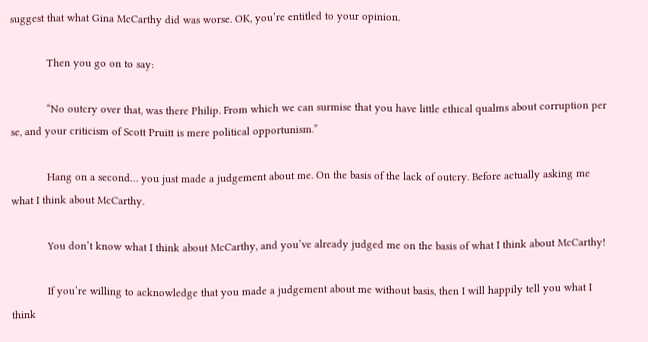suggest that what Gina McCarthy did was worse. OK, you’re entitled to your opinion.

            Then you go on to say:

            “No outcry over that, was there Philip. From which we can surmise that you have little ethical qualms about corruption per se, and your criticism of Scott Pruitt is mere political opportunism.”

            Hang on a second… you just made a judgement about me. On the basis of the lack of outcry. Before actually asking me what I think about McCarthy.

            You don’t know what I think about McCarthy, and you’ve already judged me on the basis of what I think about McCarthy!

            If you’re willing to acknowledge that you made a judgement about me without basis, then I will happily tell you what I think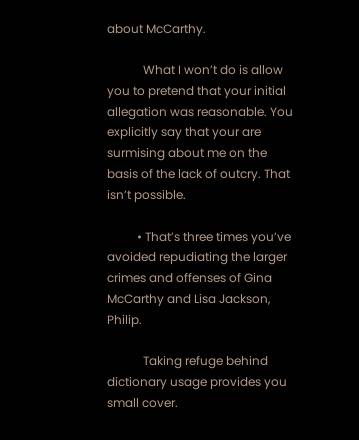about McCarthy.

            What I won’t do is allow you to pretend that your initial allegation was reasonable. You explicitly say that your are surmising about me on the basis of the lack of outcry. That isn’t possible.

          • That’s three times you’ve avoided repudiating the larger crimes and offenses of Gina McCarthy and Lisa Jackson, Philip.

            Taking refuge behind dictionary usage provides you small cover.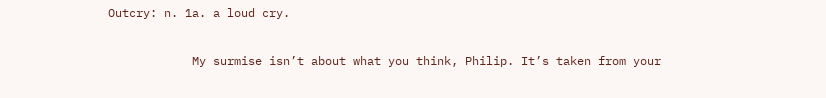Outcry: n. 1a. a loud cry.

            My surmise isn’t about what you think, Philip. It’s taken from your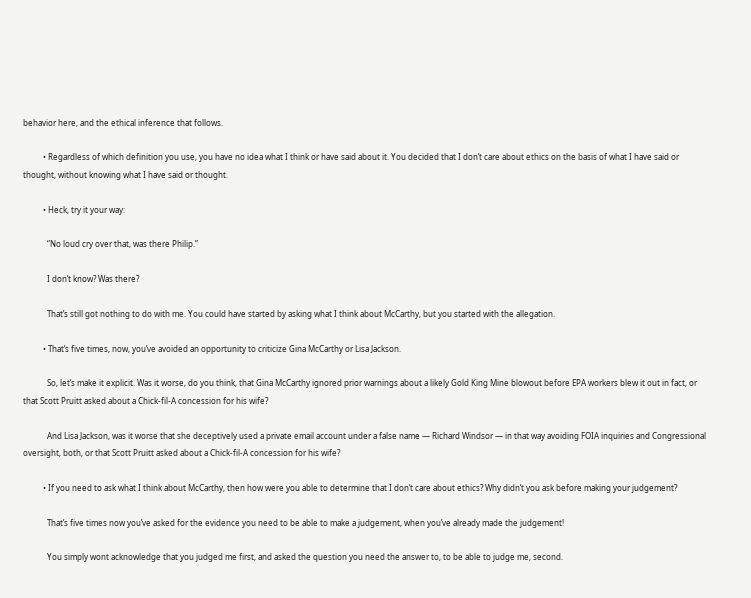behavior here, and the ethical inference that follows.

          • Regardless of which definition you use, you have no idea what I think or have said about it. You decided that I don’t care about ethics on the basis of what I have said or thought, without knowing what I have said or thought.

          • Heck, try it your way:

            “No loud cry over that, was there Philip.”

            I don’t know? Was there?

            That’s still got nothing to do with me. You could have started by asking what I think about McCarthy, but you started with the allegation.

          • That’s five times, now, you’ve avoided an opportunity to criticize Gina McCarthy or Lisa Jackson.

            So, let’s make it explicit. Was it worse, do you think, that Gina McCarthy ignored prior warnings about a likely Gold King Mine blowout before EPA workers blew it out in fact, or that Scott Pruitt asked about a Chick-fil-A concession for his wife?

            And Lisa Jackson, was it worse that she deceptively used a private email account under a false name — Richard Windsor — in that way avoiding FOIA inquiries and Congressional oversight, both, or that Scott Pruitt asked about a Chick-fil-A concession for his wife?

          • If you need to ask what I think about McCarthy, then how were you able to determine that I don’t care about ethics? Why didn’t you ask before making your judgement?

            That’s five times now you’ve asked for the evidence you need to be able to make a judgement, when you’ve already made the judgement!

            You simply wont acknowledge that you judged me first, and asked the question you need the answer to, to be able to judge me, second.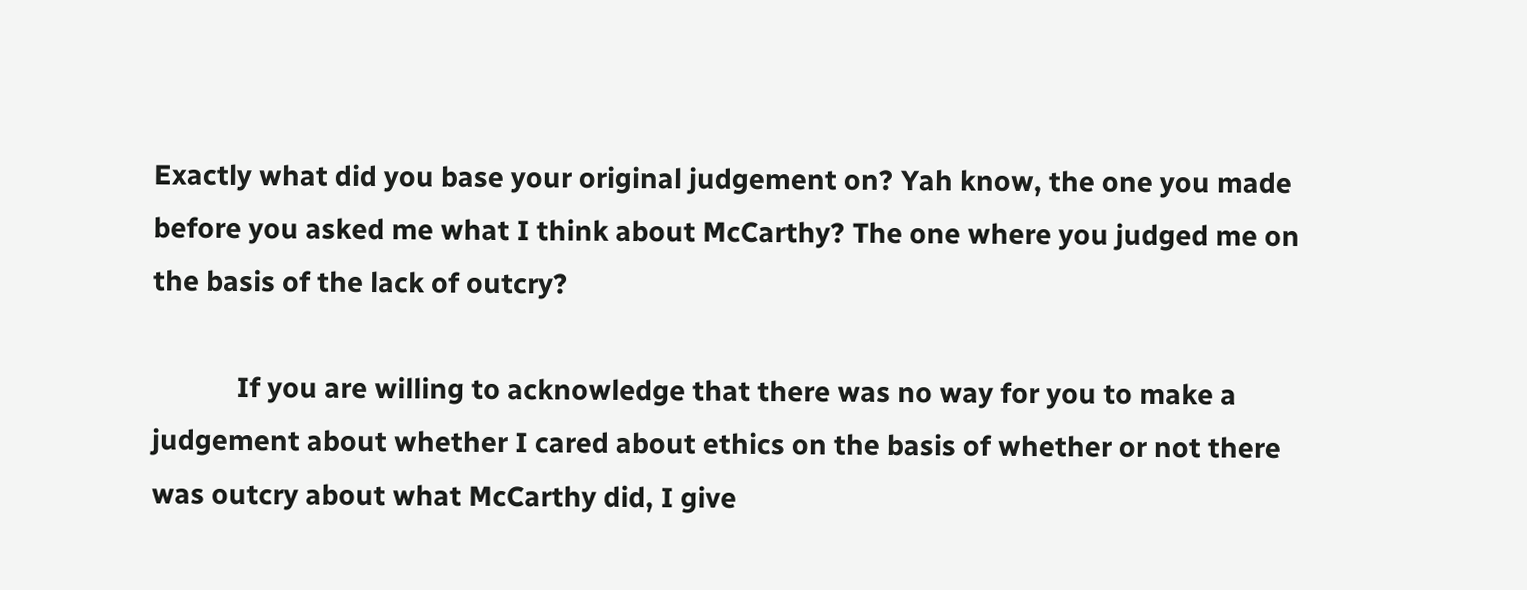Exactly what did you base your original judgement on? Yah know, the one you made before you asked me what I think about McCarthy? The one where you judged me on the basis of the lack of outcry?

            If you are willing to acknowledge that there was no way for you to make a judgement about whether I cared about ethics on the basis of whether or not there was outcry about what McCarthy did, I give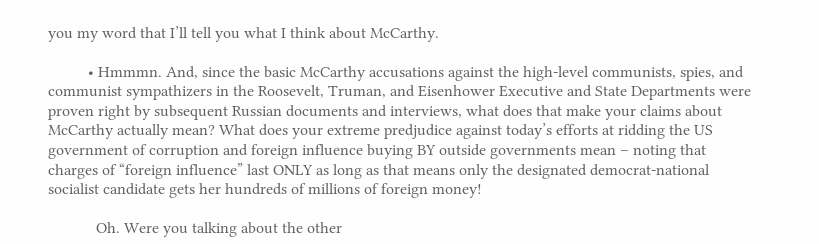you my word that I’ll tell you what I think about McCarthy.

          • Hmmmn. And, since the basic McCarthy accusations against the high-level communists, spies, and communist sympathizers in the Roosevelt, Truman, and Eisenhower Executive and State Departments were proven right by subsequent Russian documents and interviews, what does that make your claims about McCarthy actually mean? What does your extreme predjudice against today’s efforts at ridding the US government of corruption and foreign influence buying BY outside governments mean – noting that charges of “foreign influence” last ONLY as long as that means only the designated democrat-national socialist candidate gets her hundreds of millions of foreign money!

            Oh. Were you talking about the other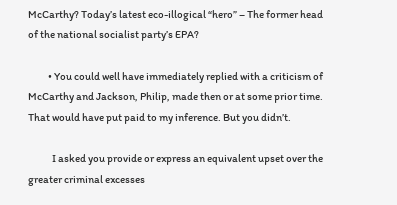McCarthy? Today’s latest eco-illogical “hero” – The former head of the national socialist party’s EPA?

          • You could well have immediately replied with a criticism of McCarthy and Jackson, Philip, made then or at some prior time. That would have put paid to my inference. But you didn’t.

            I asked you provide or express an equivalent upset over the greater criminal excesses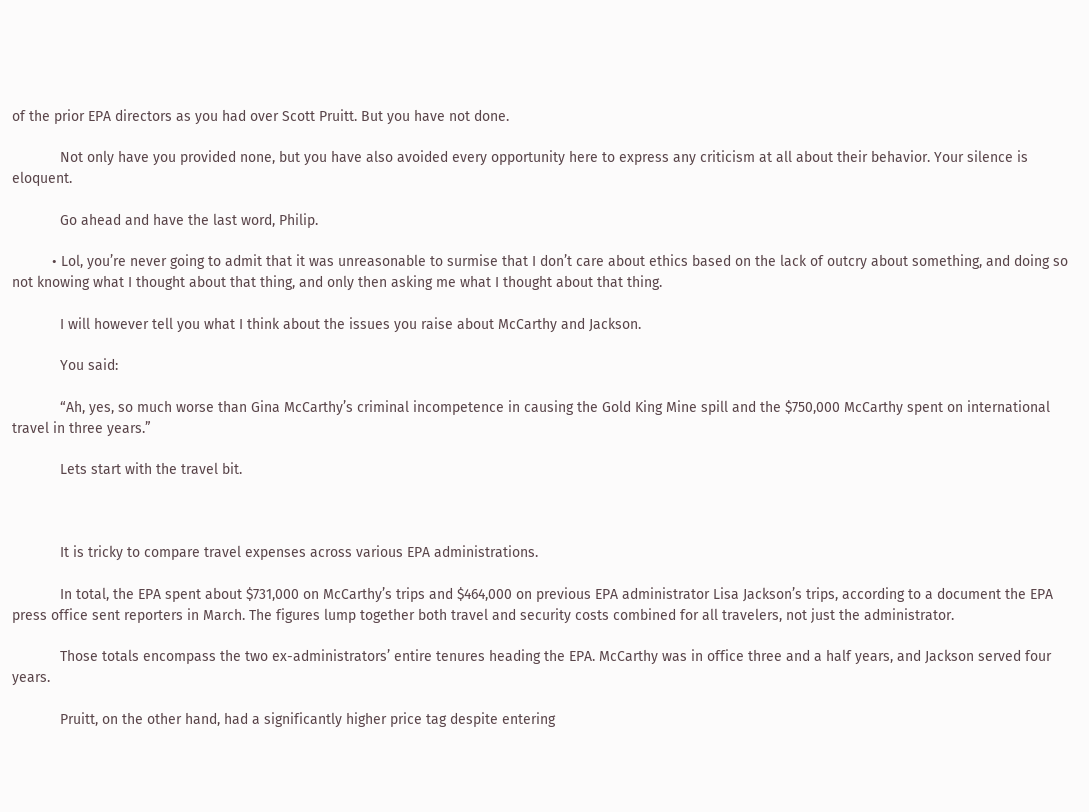of the prior EPA directors as you had over Scott Pruitt. But you have not done.

            Not only have you provided none, but you have also avoided every opportunity here to express any criticism at all about their behavior. Your silence is eloquent.

            Go ahead and have the last word, Philip.

          • Lol, you’re never going to admit that it was unreasonable to surmise that I don’t care about ethics based on the lack of outcry about something, and doing so not knowing what I thought about that thing, and only then asking me what I thought about that thing.

            I will however tell you what I think about the issues you raise about McCarthy and Jackson.

            You said:

            “Ah, yes, so much worse than Gina McCarthy’s criminal incompetence in causing the Gold King Mine spill and the $750,000 McCarthy spent on international travel in three years.”

            Lets start with the travel bit.



            It is tricky to compare travel expenses across various EPA administrations.

            In total, the EPA spent about $731,000 on McCarthy’s trips and $464,000 on previous EPA administrator Lisa Jackson’s trips, according to a document the EPA press office sent reporters in March. The figures lump together both travel and security costs combined for all travelers, not just the administrator.

            Those totals encompass the two ex-administrators’ entire tenures heading the EPA. McCarthy was in office three and a half years, and Jackson served four years.

            Pruitt, on the other hand, had a significantly higher price tag despite entering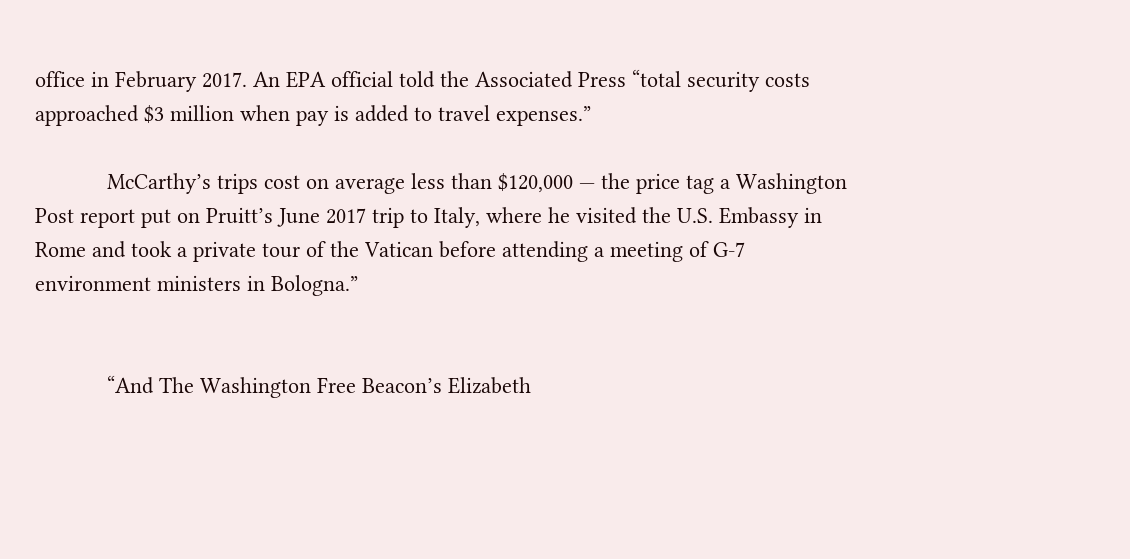office in February 2017. An EPA official told the Associated Press “total security costs approached $3 million when pay is added to travel expenses.”

            McCarthy’s trips cost on average less than $120,000 — the price tag a Washington Post report put on Pruitt’s June 2017 trip to Italy, where he visited the U.S. Embassy in Rome and took a private tour of the Vatican before attending a meeting of G-7 environment ministers in Bologna.”


            “And The Washington Free Beacon’s Elizabeth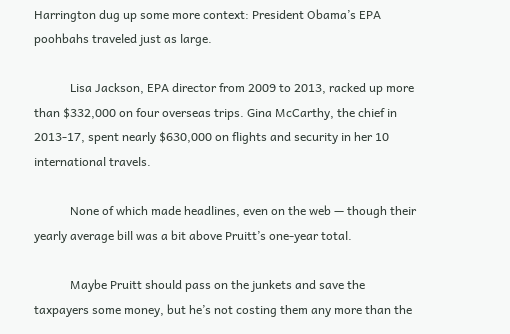Harrington dug up some more context: President Obama’s EPA poohbahs traveled just as large.

            Lisa Jackson, EPA director from 2009 to 2013, racked up more than $332,000 on four overseas trips. Gina McCarthy, the chief in 2013-17, spent nearly $630,000 on flights and security in her 10 international travels.

            None of which made headlines, even on the web — though their yearly average bill was a bit above Pruitt’s one-year total.

            Maybe Pruitt should pass on the junkets and save the taxpayers some money, but he’s not costing them any more than the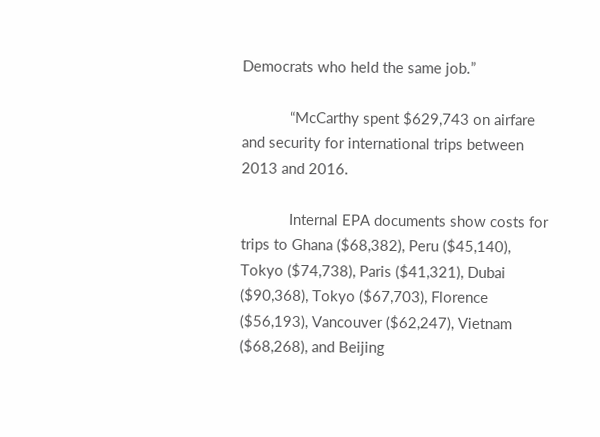Democrats who held the same job.”

            “McCarthy spent $629,743 on airfare and security for international trips between 2013 and 2016.

            Internal EPA documents show costs for trips to Ghana ($68,382), Peru ($45,140), Tokyo ($74,738), Paris ($41,321), Dubai ($90,368), Tokyo ($67,703), Florence ($56,193), Vancouver ($62,247), Vietnam ($68,268), and Beijing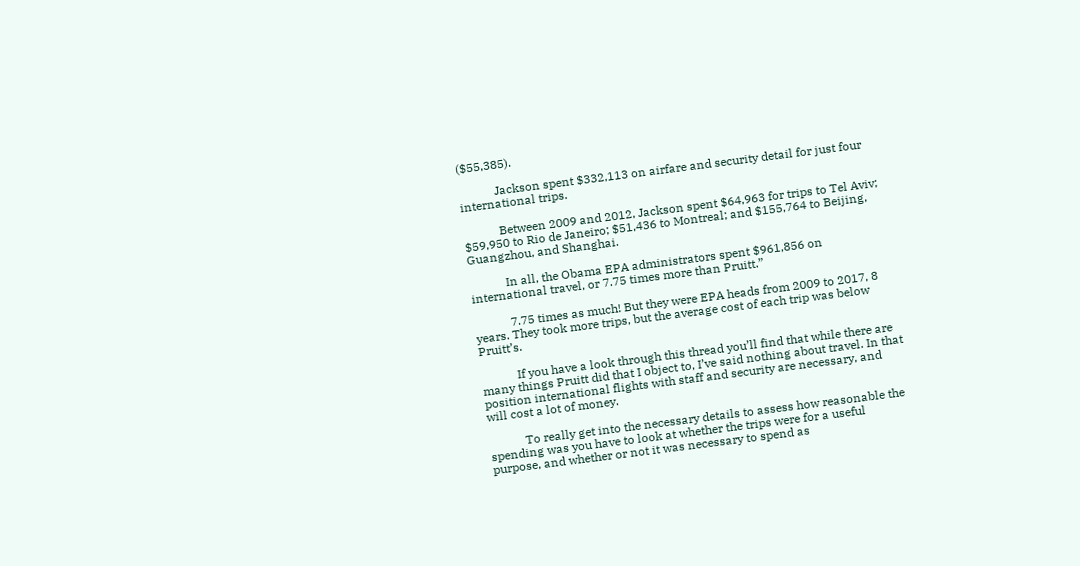($55,385).

            Jackson spent $332,113 on airfare and security detail for just four international trips.

            Between 2009 and 2012, Jackson spent $64,963 for trips to Tel Aviv; $59,950 to Rio de Janeiro; $51,436 to Montreal; and $155,764 to Beijing, Guangzhou, and Shanghai.

            In all, the Obama EPA administrators spent $961,856 on international travel, or 7.75 times more than Pruitt.”

            7.75 times as much! But they were EPA heads from 2009 to 2017, 8 years. They took more trips, but the average cost of each trip was below Pruitt’s.

            If you have a look through this thread you’ll find that while there are many things Pruitt did that I object to, I’ve said nothing about travel. In that position international flights with staff and security are necessary, and will cost a lot of money.

            To really get into the necessary details to assess how reasonable the spending was you have to look at whether the trips were for a useful purpose, and whether or not it was necessary to spend as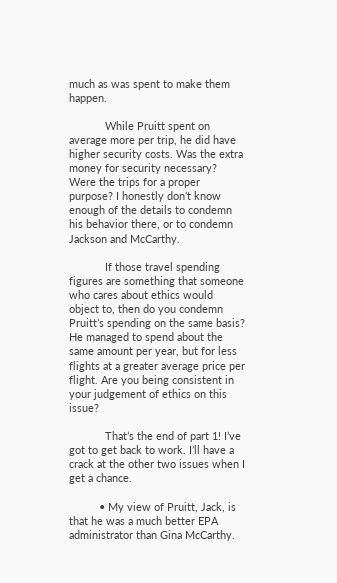much as was spent to make them happen.

            While Pruitt spent on average more per trip, he did have higher security costs. Was the extra money for security necessary? Were the trips for a proper purpose? I honestly don’t know enough of the details to condemn his behavior there, or to condemn Jackson and McCarthy.

            If those travel spending figures are something that someone who cares about ethics would object to, then do you condemn Pruitt’s spending on the same basis? He managed to spend about the same amount per year, but for less flights at a greater average price per flight. Are you being consistent in your judgement of ethics on this issue?

            That’s the end of part 1! I’ve got to get back to work. I’ll have a crack at the other two issues when I get a chance.

          • My view of Pruitt, Jack, is that he was a much better EPA administrator than Gina McCarthy.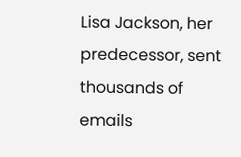Lisa Jackson, her predecessor, sent thousands of emails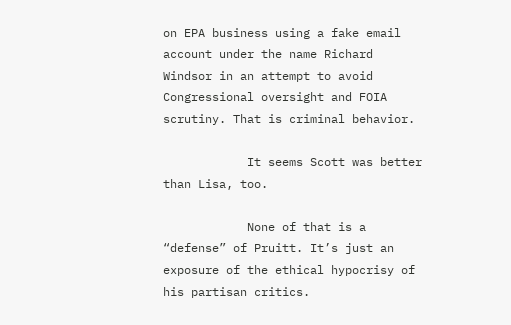on EPA business using a fake email account under the name Richard Windsor in an attempt to avoid Congressional oversight and FOIA scrutiny. That is criminal behavior.

            It seems Scott was better than Lisa, too.

            None of that is a “defense” of Pruitt. It’s just an exposure of the ethical hypocrisy of his partisan critics.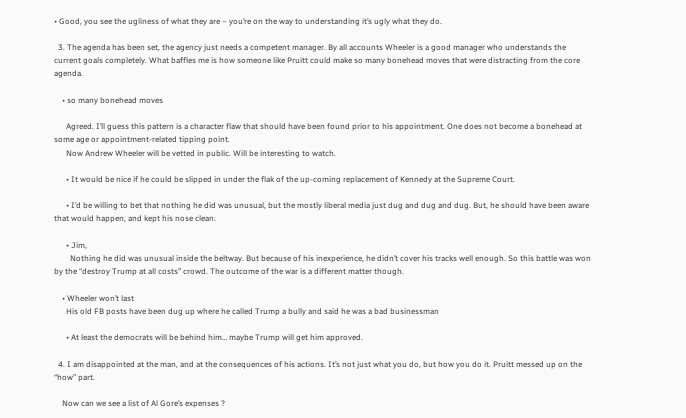• Good, you see the ugliness of what they are – you’re on the way to understanding it’s ugly what they do.

  3. The agenda has been set, the agency just needs a competent manager. By all accounts Wheeler is a good manager who understands the current goals completely. What baffles me is how someone like Pruitt could make so many bonehead moves that were distracting from the core agenda.

    • so many bonehead moves

      Agreed. I’ll guess this pattern is a character flaw that should have been found prior to his appointment. One does not become a bonehead at some age or appointment-related tipping point.
      Now Andrew Wheeler will be vetted in public. Will be interesting to watch.

      • It would be nice if he could be slipped in under the flak of the up-coming replacement of Kennedy at the Supreme Court.

      • I’d be willing to bet that nothing he did was unusual, but the mostly liberal media just dug and dug and dug. But, he should have been aware that would happen, and kept his nose clean.

      • Jim,
        Nothing he did was unusual inside the beltway. But because of his inexperience, he didn’t cover his tracks well enough. So this battle was won by the “destroy Trump at all costs” crowd. The outcome of the war is a different matter though.

    • Wheeler won’t last
      His old FB posts have been dug up where he called Trump a bully and said he was a bad businessman

      • At least the democrats will be behind him… maybe Trump will get him approved.

  4. I am disappointed at the man, and at the consequences of his actions. It’s not just what you do, but how you do it. Pruitt messed up on the “how” part.

    Now can we see a list of Al Gore’s expenses ?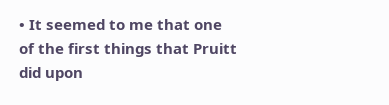• It seemed to me that one of the first things that Pruitt did upon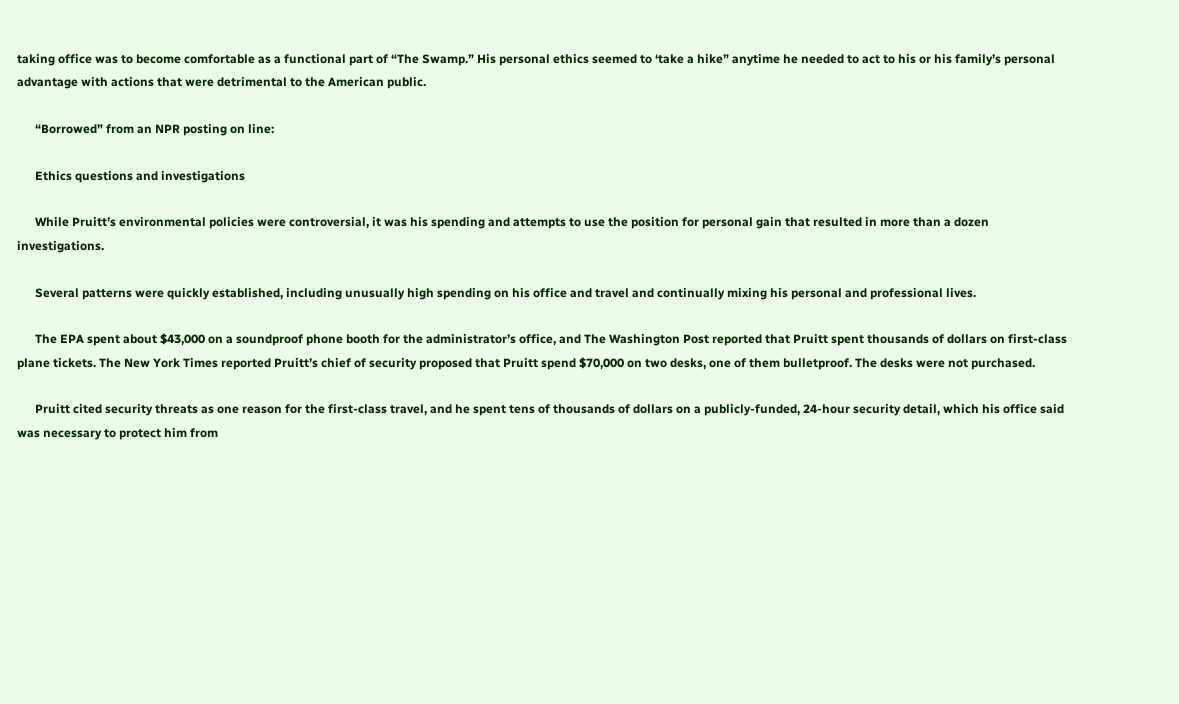taking office was to become comfortable as a functional part of “The Swamp.” His personal ethics seemed to ‘take a hike” anytime he needed to act to his or his family’s personal advantage with actions that were detrimental to the American public.

      “Borrowed” from an NPR posting on line:

      Ethics questions and investigations

      While Pruitt’s environmental policies were controversial, it was his spending and attempts to use the position for personal gain that resulted in more than a dozen investigations.

      Several patterns were quickly established, including unusually high spending on his office and travel and continually mixing his personal and professional lives.

      The EPA spent about $43,000 on a soundproof phone booth for the administrator’s office, and The Washington Post reported that Pruitt spent thousands of dollars on first-class plane tickets. The New York Times reported Pruitt’s chief of security proposed that Pruitt spend $70,000 on two desks, one of them bulletproof. The desks were not purchased.

      Pruitt cited security threats as one reason for the first-class travel, and he spent tens of thousands of dollars on a publicly-funded, 24-hour security detail, which his office said was necessary to protect him from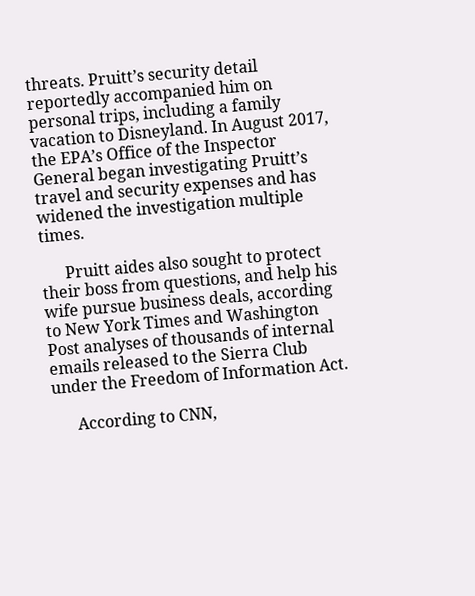threats. Pruitt’s security detail reportedly accompanied him on personal trips, including a family vacation to Disneyland. In August 2017, the EPA’s Office of the Inspector General began investigating Pruitt’s travel and security expenses and has widened the investigation multiple times.

      Pruitt aides also sought to protect their boss from questions, and help his wife pursue business deals, according to New York Times and Washington Post analyses of thousands of internal emails released to the Sierra Club under the Freedom of Information Act.

      According to CNN,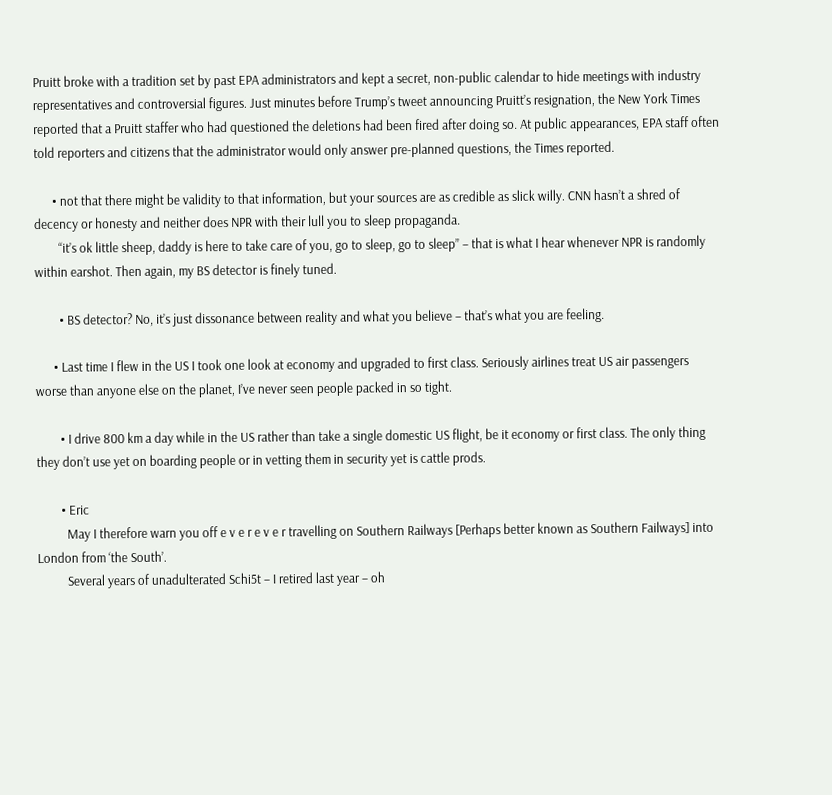Pruitt broke with a tradition set by past EPA administrators and kept a secret, non-public calendar to hide meetings with industry representatives and controversial figures. Just minutes before Trump’s tweet announcing Pruitt’s resignation, the New York Times reported that a Pruitt staffer who had questioned the deletions had been fired after doing so. At public appearances, EPA staff often told reporters and citizens that the administrator would only answer pre-planned questions, the Times reported.

      • not that there might be validity to that information, but your sources are as credible as slick willy. CNN hasn’t a shred of decency or honesty and neither does NPR with their lull you to sleep propaganda.
        “it’s ok little sheep, daddy is here to take care of you, go to sleep, go to sleep” – that is what I hear whenever NPR is randomly within earshot. Then again, my BS detector is finely tuned.

        • BS detector? No, it’s just dissonance between reality and what you believe – that’s what you are feeling.

      • Last time I flew in the US I took one look at economy and upgraded to first class. Seriously airlines treat US air passengers worse than anyone else on the planet, I’ve never seen people packed in so tight.

        • I drive 800 km a day while in the US rather than take a single domestic US flight, be it economy or first class. The only thing they don’t use yet on boarding people or in vetting them in security yet is cattle prods.

        • Eric
          May I therefore warn you off e v e r e v e r travelling on Southern Railways [Perhaps better known as Southern Failways] into London from ‘the South’.
          Several years of unadulterated Schi5t – I retired last year – oh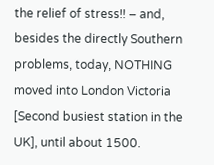the relief of stress!! – and, besides the directly Southern problems, today, NOTHING moved into London Victoria [Second busiest station in the UK], until about 1500.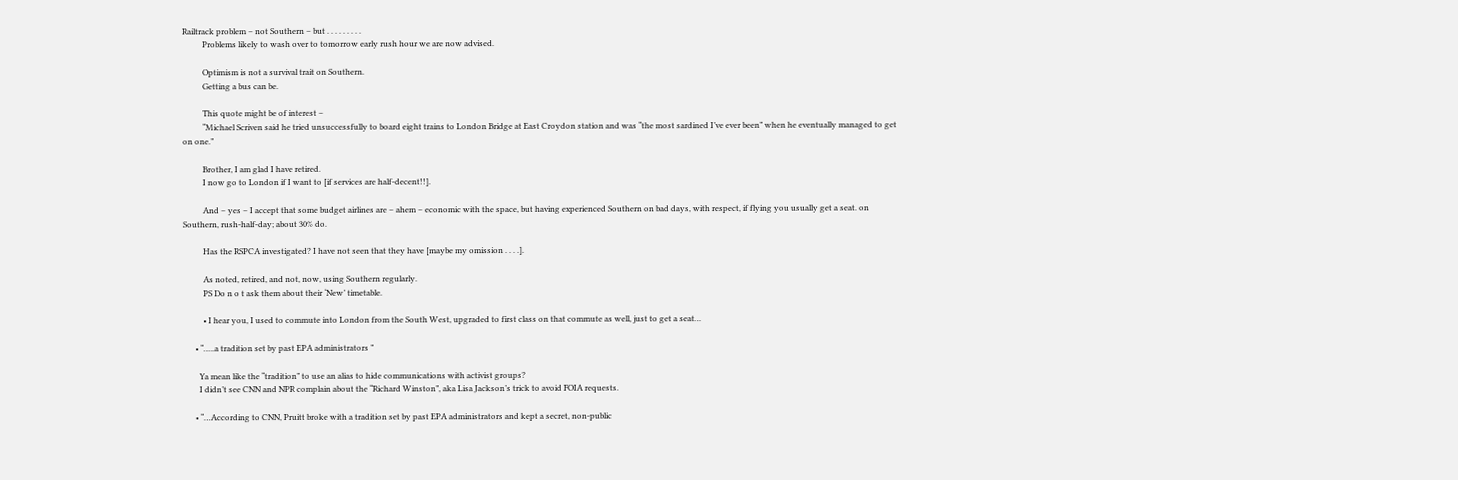Railtrack problem – not Southern – but . . . . . . . . .
          Problems likely to wash over to tomorrow early rush hour we are now advised.

          Optimism is not a survival trait on Southern.
          Getting a bus can be.

          This quote might be of interest –
          “Michael Scriven said he tried unsuccessfully to board eight trains to London Bridge at East Croydon station and was “the most sardined I’ve ever been” when he eventually managed to get on one.”

          Brother, I am glad I have retired.
          I now go to London if I want to [if services are half-decent!!].

          And – yes – I accept that some budget airlines are – ahem – economic with the space, but having experienced Southern on bad days, with respect, if flying you usually get a seat. on Southern, rush-half-day; about 30% do.

          Has the RSPCA investigated? I have not seen that they have [maybe my omission . . . .].

          As noted, retired, and not, now, using Southern regularly.
          PS Do n o t ask them about their ‘New’ timetable.

          • I hear you, I used to commute into London from the South West, upgraded to first class on that commute as well, just to get a seat…

      • “…..a tradition set by past EPA administrators ”

        Ya mean like the “tradition” to use an alias to hide communications with activist groups?
        I didn’t see CNN and NPR complain about the “Richard Winston”, aka Lisa Jackson’s trick to avoid FOIA requests.

      • “…According to CNN, Pruitt broke with a tradition set by past EPA administrators and kept a secret, non-public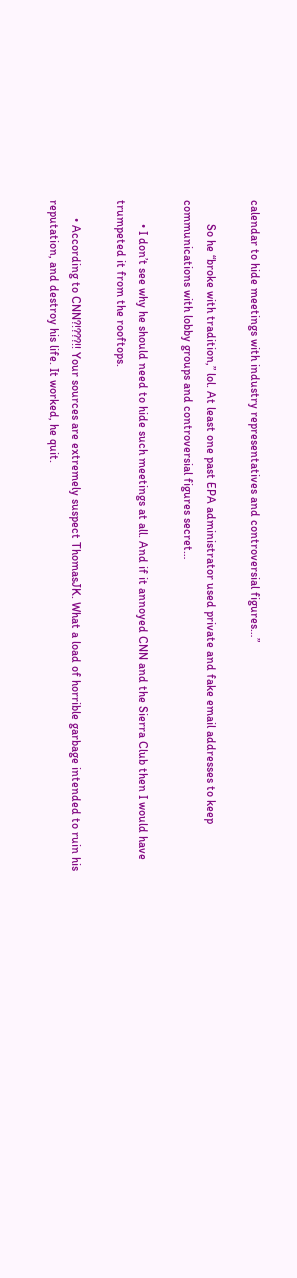calendar to hide meetings with industry representatives and controversial figures…”

        So he “broke with tradition,” lol. At least one past EPA administrator used private and fake email addresses to keep communications with lobby groups and controversial figures secret…

        • I don’t see why he should need to hide such meetings at all. And if it annoyed CNN and the Sierra Club then I would have trumpeted it from the rooftops.

      • According to CNN?!???!! Your sources are extremely suspect ThomasJK. What a load of horrible garbage intended to ruin his reputation, and destroy his life. It worked, he quit.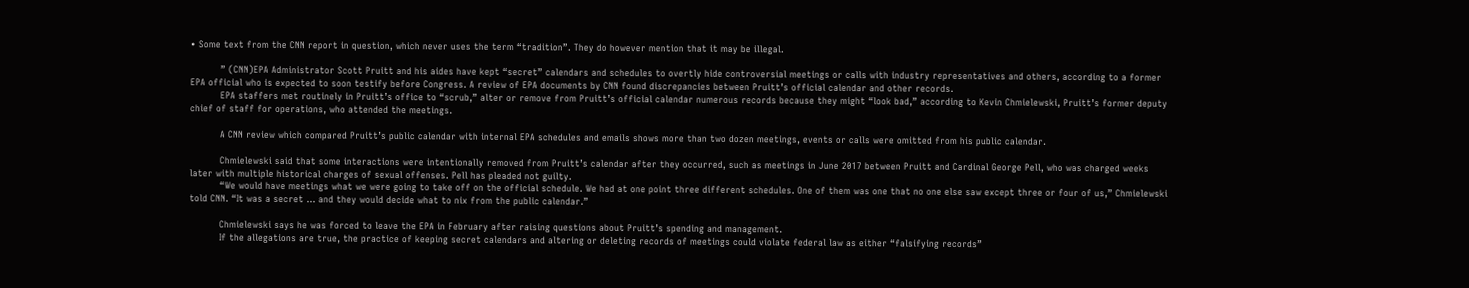• Some text from the CNN report in question, which never uses the term “tradition”. They do however mention that it may be illegal.

          ” (CNN)EPA Administrator Scott Pruitt and his aides have kept “secret” calendars and schedules to overtly hide controversial meetings or calls with industry representatives and others, according to a former EPA official who is expected to soon testify before Congress. A review of EPA documents by CNN found discrepancies between Pruitt’s official calendar and other records.
          EPA staffers met routinely in Pruitt’s office to “scrub,” alter or remove from Pruitt’s official calendar numerous records because they might “look bad,” according to Kevin Chmielewski, Pruitt’s former deputy chief of staff for operations, who attended the meetings.

          A CNN review which compared Pruitt’s public calendar with internal EPA schedules and emails shows more than two dozen meetings, events or calls were omitted from his public calendar.

          Chmielewski said that some interactions were intentionally removed from Pruitt’s calendar after they occurred, such as meetings in June 2017 between Pruitt and Cardinal George Pell, who was charged weeks later with multiple historical charges of sexual offenses. Pell has pleaded not guilty.
          “We would have meetings what we were going to take off on the official schedule. We had at one point three different schedules. One of them was one that no one else saw except three or four of us,” Chmielewski told CNN. “It was a secret … and they would decide what to nix from the public calendar.”

          Chmielewski says he was forced to leave the EPA in February after raising questions about Pruitt’s spending and management.
          If the allegations are true, the practice of keeping secret calendars and altering or deleting records of meetings could violate federal law as either “falsifying records”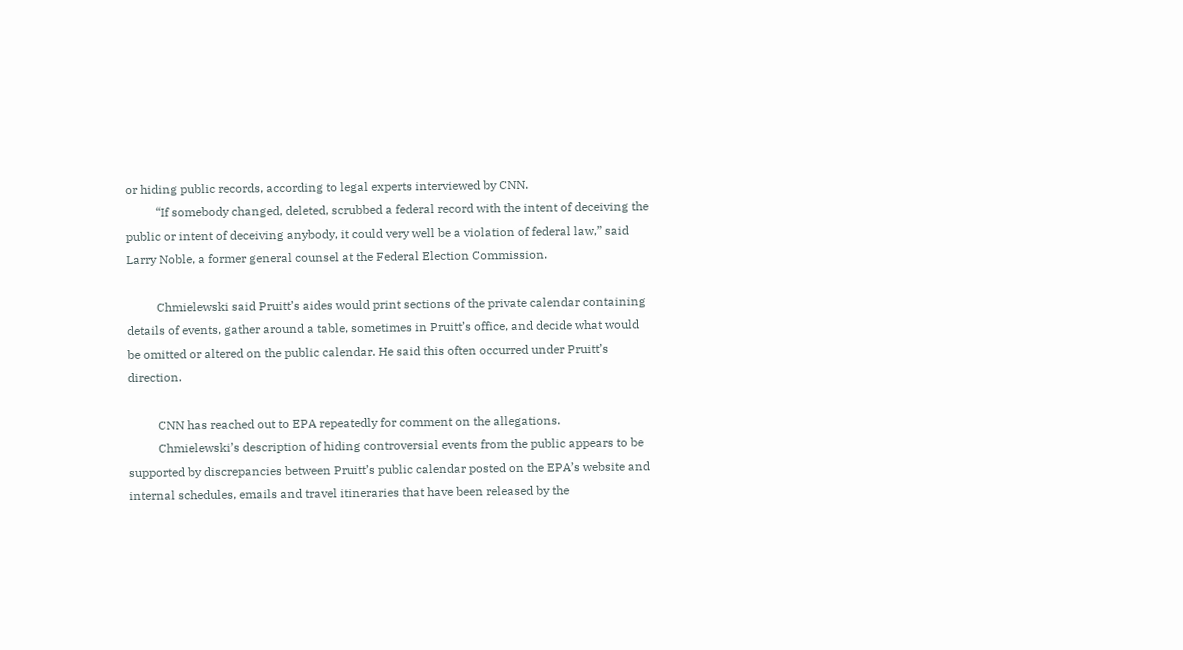or hiding public records, according to legal experts interviewed by CNN.
          “If somebody changed, deleted, scrubbed a federal record with the intent of deceiving the public or intent of deceiving anybody, it could very well be a violation of federal law,” said Larry Noble, a former general counsel at the Federal Election Commission.

          Chmielewski said Pruitt’s aides would print sections of the private calendar containing details of events, gather around a table, sometimes in Pruitt’s office, and decide what would be omitted or altered on the public calendar. He said this often occurred under Pruitt’s direction.

          CNN has reached out to EPA repeatedly for comment on the allegations.
          Chmielewski’s description of hiding controversial events from the public appears to be supported by discrepancies between Pruitt’s public calendar posted on the EPA’s website and internal schedules, emails and travel itineraries that have been released by the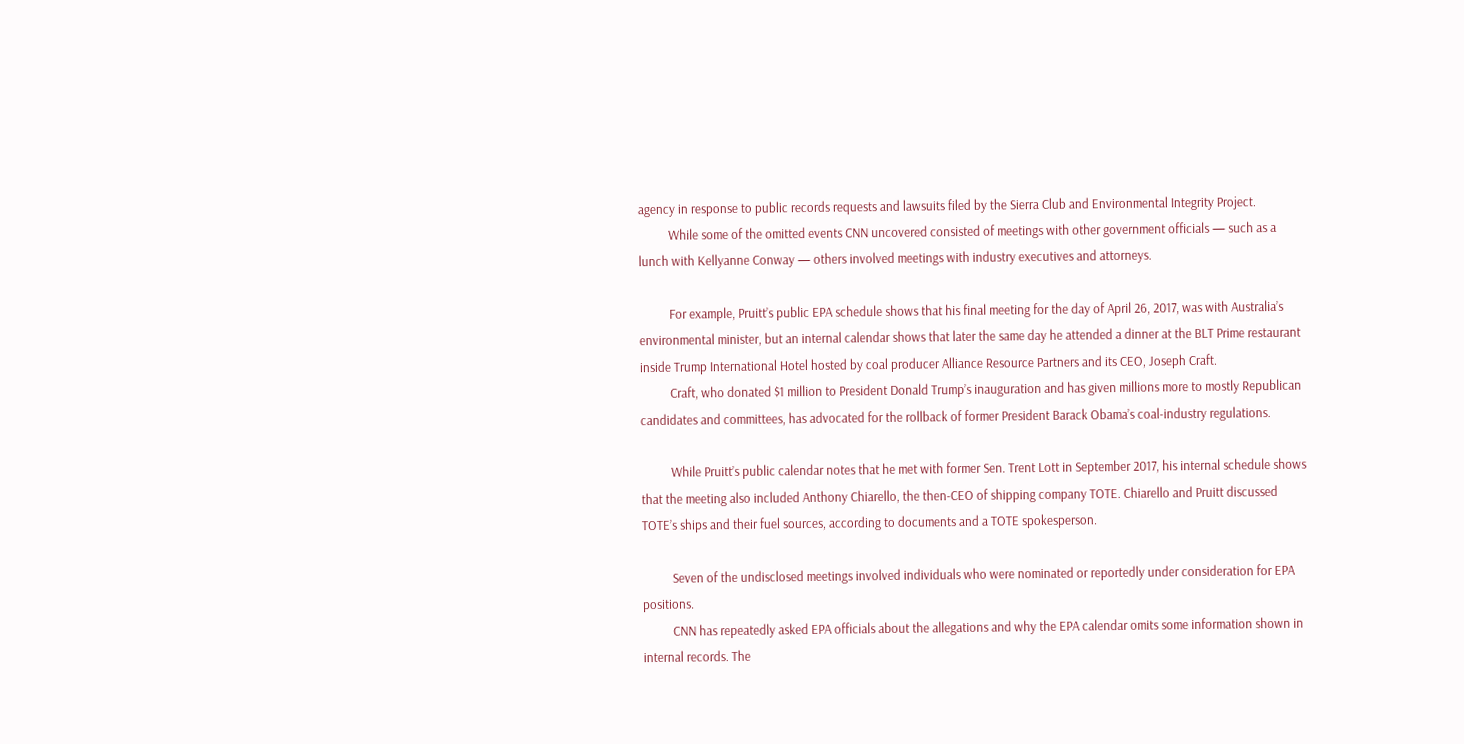agency in response to public records requests and lawsuits filed by the Sierra Club and Environmental Integrity Project.
          While some of the omitted events CNN uncovered consisted of meetings with other government officials — such as a lunch with Kellyanne Conway — others involved meetings with industry executives and attorneys.

          For example, Pruitt’s public EPA schedule shows that his final meeting for the day of April 26, 2017, was with Australia’s environmental minister, but an internal calendar shows that later the same day he attended a dinner at the BLT Prime restaurant inside Trump International Hotel hosted by coal producer Alliance Resource Partners and its CEO, Joseph Craft.
          Craft, who donated $1 million to President Donald Trump’s inauguration and has given millions more to mostly Republican candidates and committees, has advocated for the rollback of former President Barack Obama’s coal-industry regulations.

          While Pruitt’s public calendar notes that he met with former Sen. Trent Lott in September 2017, his internal schedule shows that the meeting also included Anthony Chiarello, the then-CEO of shipping company TOTE. Chiarello and Pruitt discussed TOTE’s ships and their fuel sources, according to documents and a TOTE spokesperson.

          Seven of the undisclosed meetings involved individuals who were nominated or reportedly under consideration for EPA positions.
          CNN has repeatedly asked EPA officials about the allegations and why the EPA calendar omits some information shown in internal records. The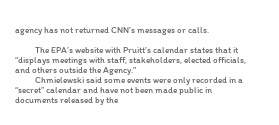agency has not returned CNN’s messages or calls.

          The EPA’s website with Pruitt’s calendar states that it “displays meetings with staff, stakeholders, elected officials, and others outside the Agency.”
          Chmielewski said some events were only recorded in a “secret” calendar and have not been made public in documents released by the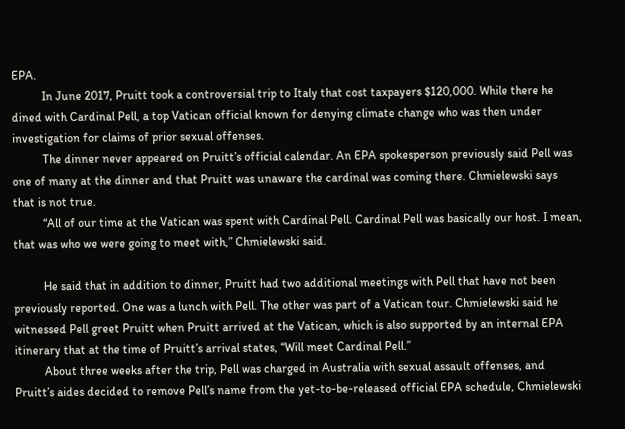EPA.
          In June 2017, Pruitt took a controversial trip to Italy that cost taxpayers $120,000. While there he dined with Cardinal Pell, a top Vatican official known for denying climate change who was then under investigation for claims of prior sexual offenses.
          The dinner never appeared on Pruitt’s official calendar. An EPA spokesperson previously said Pell was one of many at the dinner and that Pruitt was unaware the cardinal was coming there. Chmielewski says that is not true.
          “All of our time at the Vatican was spent with Cardinal Pell. Cardinal Pell was basically our host. I mean, that was who we were going to meet with,” Chmielewski said.

          He said that in addition to dinner, Pruitt had two additional meetings with Pell that have not been previously reported. One was a lunch with Pell. The other was part of a Vatican tour. Chmielewski said he witnessed Pell greet Pruitt when Pruitt arrived at the Vatican, which is also supported by an internal EPA itinerary that at the time of Pruitt’s arrival states, “Will meet Cardinal Pell.”
          About three weeks after the trip, Pell was charged in Australia with sexual assault offenses, and Pruitt’s aides decided to remove Pell’s name from the yet-to-be-released official EPA schedule, Chmielewski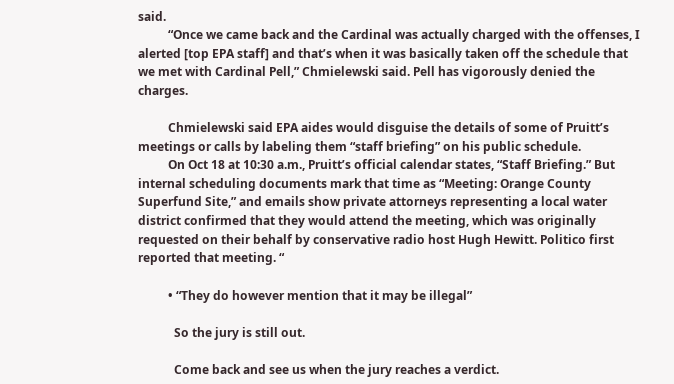said.
          “Once we came back and the Cardinal was actually charged with the offenses, I alerted [top EPA staff] and that’s when it was basically taken off the schedule that we met with Cardinal Pell,” Chmielewski said. Pell has vigorously denied the charges.

          Chmielewski said EPA aides would disguise the details of some of Pruitt’s meetings or calls by labeling them “staff briefing” on his public schedule.
          On Oct 18 at 10:30 a.m., Pruitt’s official calendar states, “Staff Briefing.” But internal scheduling documents mark that time as “Meeting: Orange County Superfund Site,” and emails show private attorneys representing a local water district confirmed that they would attend the meeting, which was originally requested on their behalf by conservative radio host Hugh Hewitt. Politico first reported that meeting. “

          • “They do however mention that it may be illegal”

            So the jury is still out.

            Come back and see us when the jury reaches a verdict.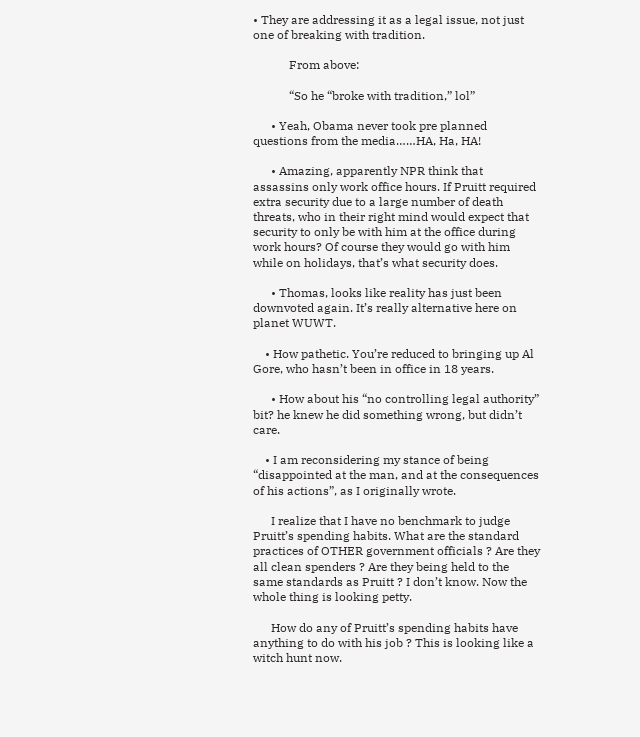• They are addressing it as a legal issue, not just one of breaking with tradition.

            From above:

            “So he “broke with tradition,” lol”

      • Yeah, Obama never took pre planned questions from the media……HA, Ha, HA!

      • Amazing, apparently NPR think that assassins only work office hours. If Pruitt required extra security due to a large number of death threats, who in their right mind would expect that security to only be with him at the office during work hours? Of course they would go with him while on holidays, that’s what security does.

      • Thomas, looks like reality has just been downvoted again. It’s really alternative here on planet WUWT.

    • How pathetic. You’re reduced to bringing up Al Gore, who hasn’t been in office in 18 years.

      • How about his “no controlling legal authority” bit? he knew he did something wrong, but didn’t care.

    • I am reconsidering my stance of being “disappointed at the man, and at the consequences of his actions”, as I originally wrote.

      I realize that I have no benchmark to judge Pruitt’s spending habits. What are the standard practices of OTHER government officials ? Are they all clean spenders ? Are they being held to the same standards as Pruitt ? I don’t know. Now the whole thing is looking petty.

      How do any of Pruitt’s spending habits have anything to do with his job ? This is looking like a witch hunt now.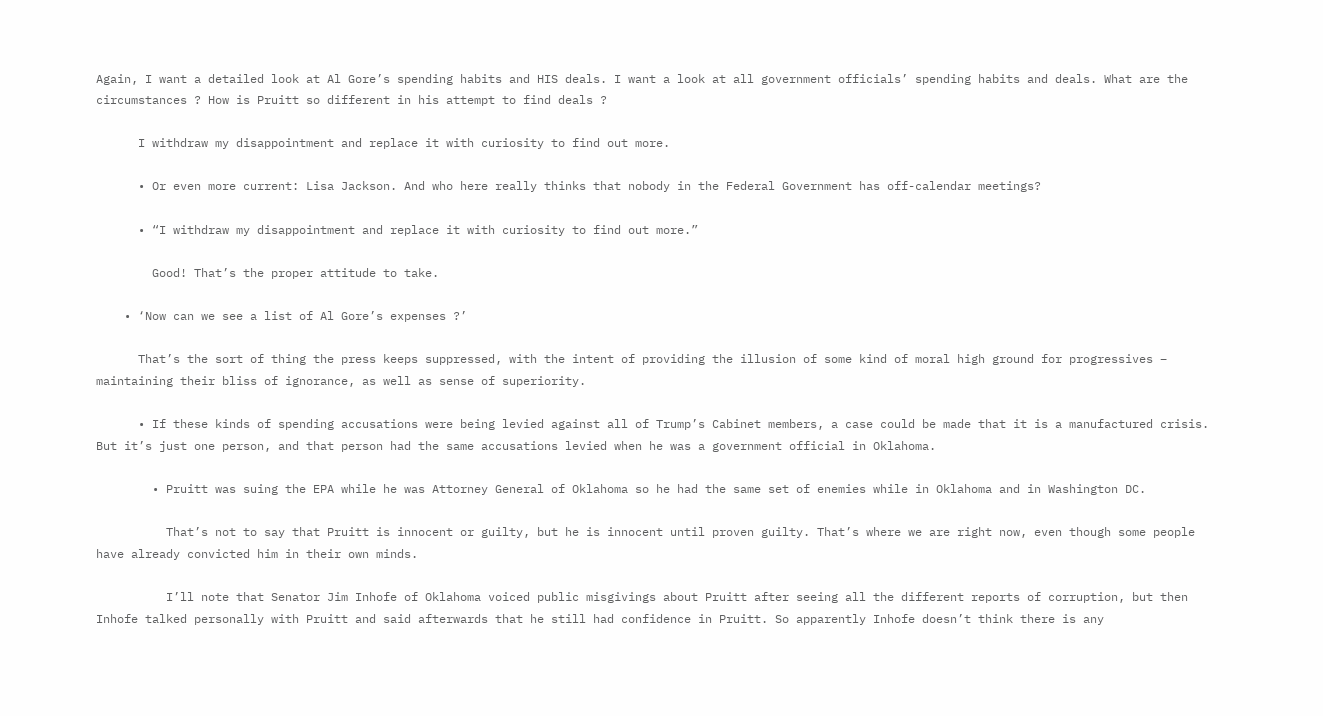Again, I want a detailed look at Al Gore’s spending habits and HIS deals. I want a look at all government officials’ spending habits and deals. What are the circumstances ? How is Pruitt so different in his attempt to find deals ?

      I withdraw my disappointment and replace it with curiosity to find out more.

      • Or even more current: Lisa Jackson. And who here really thinks that nobody in the Federal Government has off-calendar meetings?

      • “I withdraw my disappointment and replace it with curiosity to find out more.”

        Good! That’s the proper attitude to take.

    • ‘Now can we see a list of Al Gore’s expenses ?’

      That’s the sort of thing the press keeps suppressed, with the intent of providing the illusion of some kind of moral high ground for progressives – maintaining their bliss of ignorance, as well as sense of superiority.

      • If these kinds of spending accusations were being levied against all of Trump’s Cabinet members, a case could be made that it is a manufactured crisis. But it’s just one person, and that person had the same accusations levied when he was a government official in Oklahoma.

        • Pruitt was suing the EPA while he was Attorney General of Oklahoma so he had the same set of enemies while in Oklahoma and in Washington DC.

          That’s not to say that Pruitt is innocent or guilty, but he is innocent until proven guilty. That’s where we are right now, even though some people have already convicted him in their own minds.

          I’ll note that Senator Jim Inhofe of Oklahoma voiced public misgivings about Pruitt after seeing all the different reports of corruption, but then Inhofe talked personally with Pruitt and said afterwards that he still had confidence in Pruitt. So apparently Inhofe doesn’t think there is any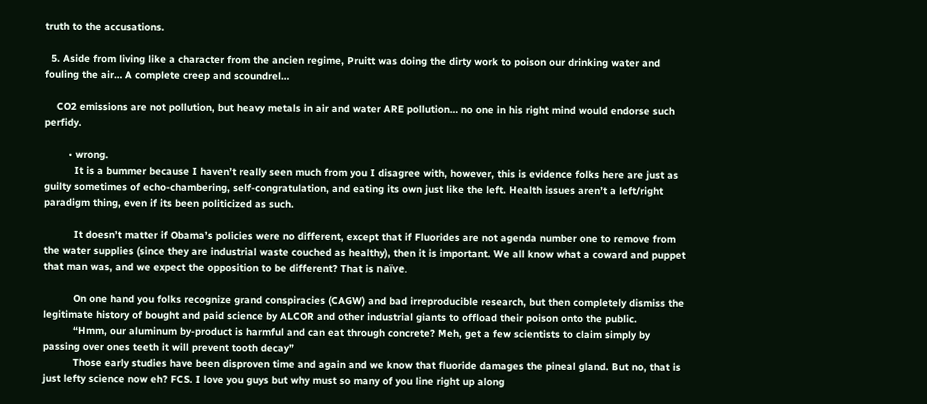truth to the accusations.

  5. Aside from living like a character from the ancien regime, Pruitt was doing the dirty work to poison our drinking water and fouling the air… A complete creep and scoundrel…

    CO2 emissions are not pollution, but heavy metals in air and water ARE pollution… no one in his right mind would endorse such perfidy.

        • wrong.
          It is a bummer because I haven’t really seen much from you I disagree with, however, this is evidence folks here are just as guilty sometimes of echo-chambering, self-congratulation, and eating its own just like the left. Health issues aren’t a left/right paradigm thing, even if its been politicized as such.

          It doesn’t matter if Obama’s policies were no different, except that if Fluorides are not agenda number one to remove from the water supplies (since they are industrial waste couched as healthy), then it is important. We all know what a coward and puppet that man was, and we expect the opposition to be different? That is naïve.

          On one hand you folks recognize grand conspiracies (CAGW) and bad irreproducible research, but then completely dismiss the legitimate history of bought and paid science by ALCOR and other industrial giants to offload their poison onto the public.
          “Hmm, our aluminum by-product is harmful and can eat through concrete? Meh, get a few scientists to claim simply by passing over ones teeth it will prevent tooth decay”
          Those early studies have been disproven time and again and we know that fluoride damages the pineal gland. But no, that is just lefty science now eh? FCS. I love you guys but why must so many of you line right up along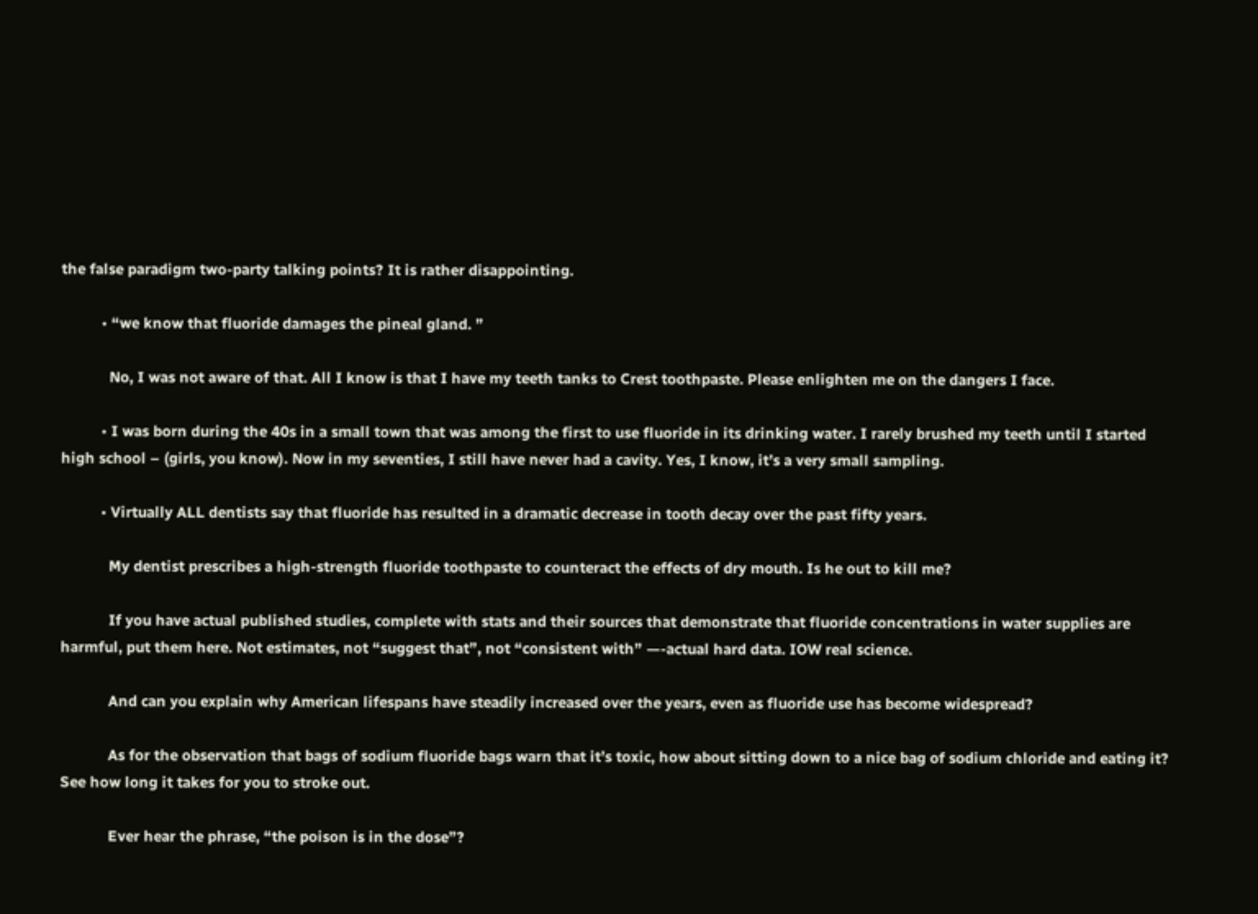the false paradigm two-party talking points? It is rather disappointing.

          • “we know that fluoride damages the pineal gland. ”

            No, I was not aware of that. All I know is that I have my teeth tanks to Crest toothpaste. Please enlighten me on the dangers I face.

          • I was born during the 40s in a small town that was among the first to use fluoride in its drinking water. I rarely brushed my teeth until I started high school – (girls, you know). Now in my seventies, I still have never had a cavity. Yes, I know, it’s a very small sampling.

          • Virtually ALL dentists say that fluoride has resulted in a dramatic decrease in tooth decay over the past fifty years.

            My dentist prescribes a high-strength fluoride toothpaste to counteract the effects of dry mouth. Is he out to kill me?

            If you have actual published studies, complete with stats and their sources that demonstrate that fluoride concentrations in water supplies are harmful, put them here. Not estimates, not “suggest that”, not “consistent with” —-actual hard data. IOW real science.

            And can you explain why American lifespans have steadily increased over the years, even as fluoride use has become widespread?

            As for the observation that bags of sodium fluoride bags warn that it’s toxic, how about sitting down to a nice bag of sodium chloride and eating it? See how long it takes for you to stroke out.

            Ever hear the phrase, “the poison is in the dose”?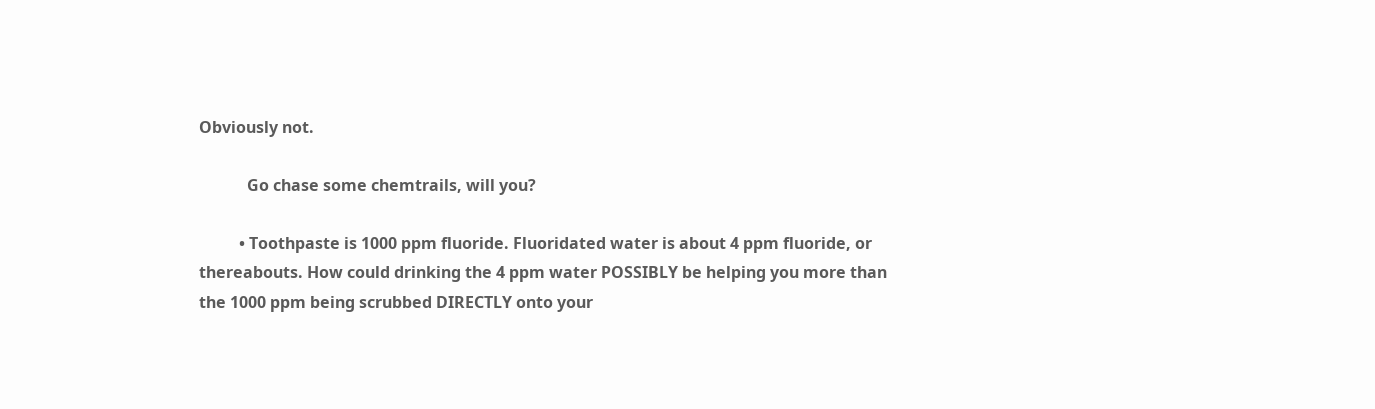Obviously not.

            Go chase some chemtrails, will you?

          • Toothpaste is 1000 ppm fluoride. Fluoridated water is about 4 ppm fluoride, or thereabouts. How could drinking the 4 ppm water POSSIBLY be helping you more than the 1000 ppm being scrubbed DIRECTLY onto your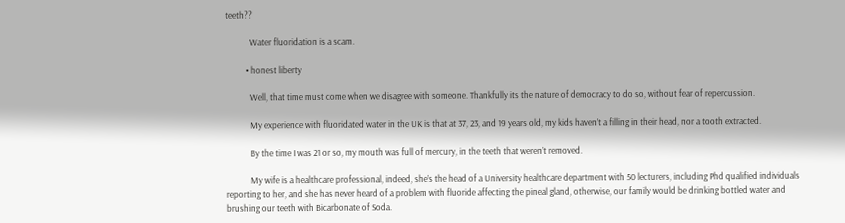teeth??

            Water fluoridation is a scam.

          • honest liberty

            Well, that time must come when we disagree with someone. Thankfully its the nature of democracy to do so, without fear of repercussion.

            My experience with fluoridated water in the UK is that at 37, 23, and 19 years old, my kids haven’t a filling in their head, nor a tooth extracted.

            By the time I was 21 or so, my mouth was full of mercury, in the teeth that weren’t removed.

            My wife is a healthcare professional, indeed, she’s the head of a University healthcare department with 50 lecturers, including Phd qualified individuals reporting to her, and she has never heard of a problem with fluoride affecting the pineal gland, otherwise, our family would be drinking bottled water and brushing our teeth with Bicarbonate of Soda.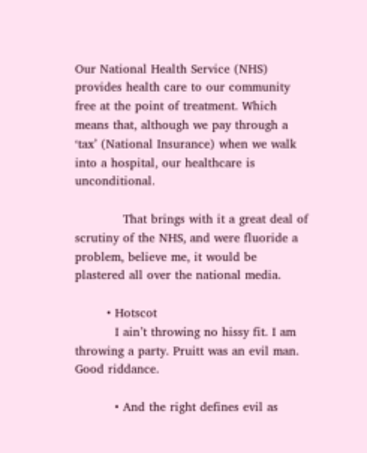Our National Health Service (NHS) provides health care to our community free at the point of treatment. Which means that, although we pay through a ‘tax’ (National Insurance) when we walk into a hospital, our healthcare is unconditional.

            That brings with it a great deal of scrutiny of the NHS, and were fluoride a problem, believe me, it would be plastered all over the national media.

        • Hotscot
          I ain’t throwing no hissy fit. I am throwing a party. Pruitt was an evil man. Good riddance.

          • And the right defines evil as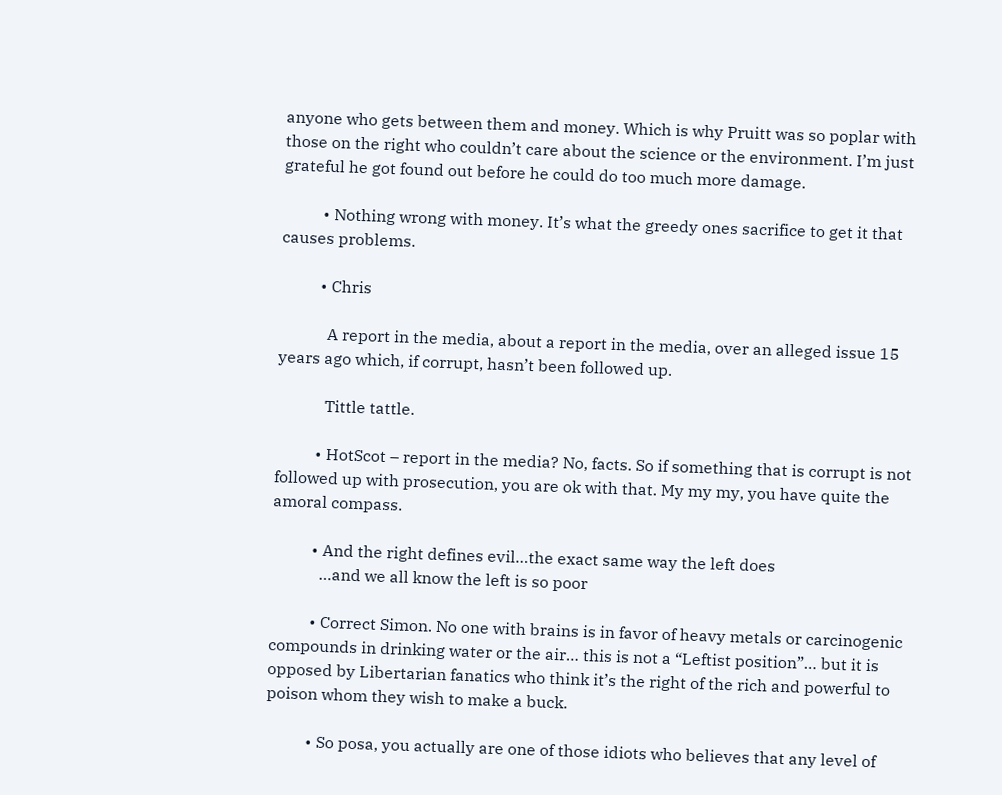anyone who gets between them and money. Which is why Pruitt was so poplar with those on the right who couldn’t care about the science or the environment. I’m just grateful he got found out before he could do too much more damage.

          • Nothing wrong with money. It’s what the greedy ones sacrifice to get it that causes problems.

          • Chris

            A report in the media, about a report in the media, over an alleged issue 15 years ago which, if corrupt, hasn’t been followed up.

            Tittle tattle.

          • HotScot – report in the media? No, facts. So if something that is corrupt is not followed up with prosecution, you are ok with that. My my my, you have quite the amoral compass.

          • And the right defines evil…the exact same way the left does
            …and we all know the left is so poor

          • Correct Simon. No one with brains is in favor of heavy metals or carcinogenic compounds in drinking water or the air… this is not a “Leftist position”… but it is opposed by Libertarian fanatics who think it’s the right of the rich and powerful to poison whom they wish to make a buck.

          • So posa, you actually are one of those idiots who believes that any level of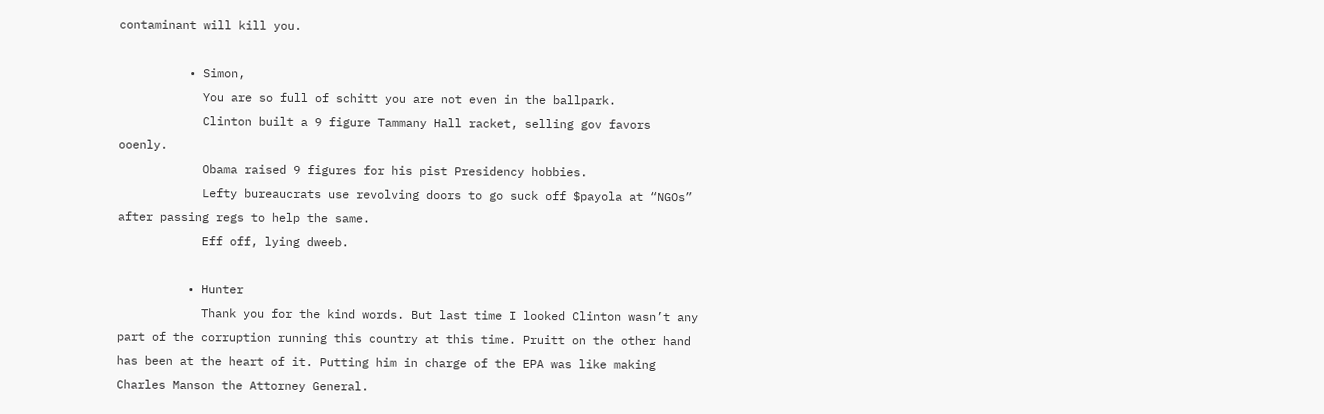contaminant will kill you.

          • Simon,
            You are so full of schitt you are not even in the ballpark.
            Clinton built a 9 figure Tammany Hall racket, selling gov favors ooenly.
            Obama raised 9 figures for his pist Presidency hobbies.
            Lefty bureaucrats use revolving doors to go suck off $payola at “NGOs” after passing regs to help the same.
            Eff off, lying dweeb.

          • Hunter
            Thank you for the kind words. But last time I looked Clinton wasn’t any part of the corruption running this country at this time. Pruitt on the other hand has been at the heart of it. Putting him in charge of the EPA was like making Charles Manson the Attorney General.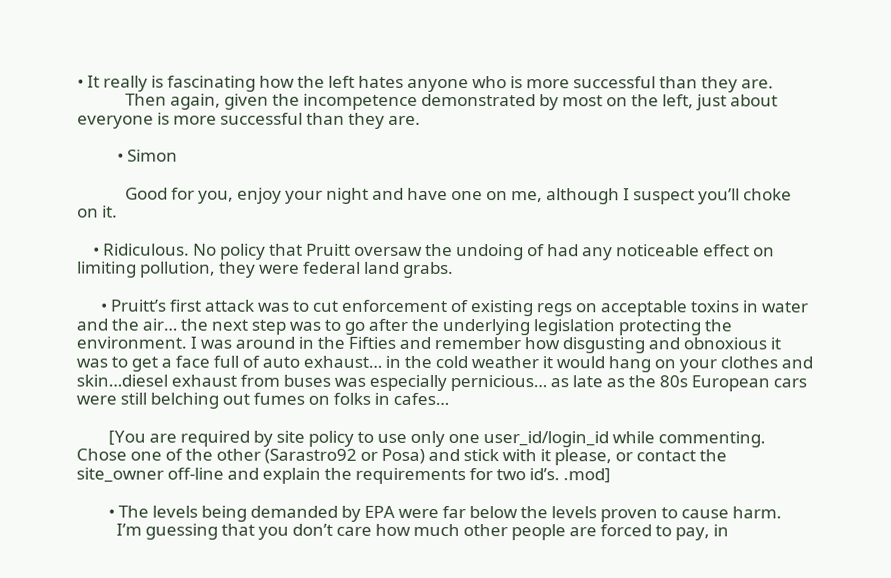• It really is fascinating how the left hates anyone who is more successful than they are.
            Then again, given the incompetence demonstrated by most on the left, just about everyone is more successful than they are.

          • Simon

            Good for you, enjoy your night and have one on me, although I suspect you’ll choke on it.

    • Ridiculous. No policy that Pruitt oversaw the undoing of had any noticeable effect on limiting pollution, they were federal land grabs.

      • Pruitt’s first attack was to cut enforcement of existing regs on acceptable toxins in water and the air… the next step was to go after the underlying legislation protecting the environment. I was around in the Fifties and remember how disgusting and obnoxious it was to get a face full of auto exhaust… in the cold weather it would hang on your clothes and skin…diesel exhaust from buses was especially pernicious… as late as the 80s European cars were still belching out fumes on folks in cafes…

        [You are required by site policy to use only one user_id/login_id while commenting. Chose one of the other (Sarastro92 or Posa) and stick with it please, or contact the site_owner off-line and explain the requirements for two id’s. .mod]

        • The levels being demanded by EPA were far below the levels proven to cause harm.
          I’m guessing that you don’t care how much other people are forced to pay, in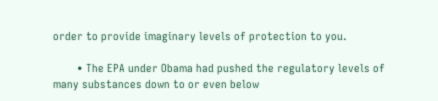order to provide imaginary levels of protection to you.

        • The EPA under Obama had pushed the regulatory levels of many substances down to or even below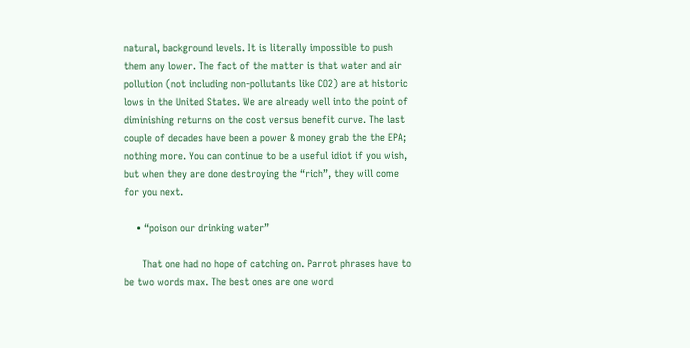natural, background levels. It is literally impossible to push them any lower. The fact of the matter is that water and air pollution (not including non-pollutants like CO2) are at historic lows in the United States. We are already well into the point of diminishing returns on the cost versus benefit curve. The last couple of decades have been a power & money grab the the EPA; nothing more. You can continue to be a useful idiot if you wish, but when they are done destroying the “rich”, they will come for you next.

    • “poison our drinking water”

      That one had no hope of catching on. Parrot phrases have to be two words max. The best ones are one word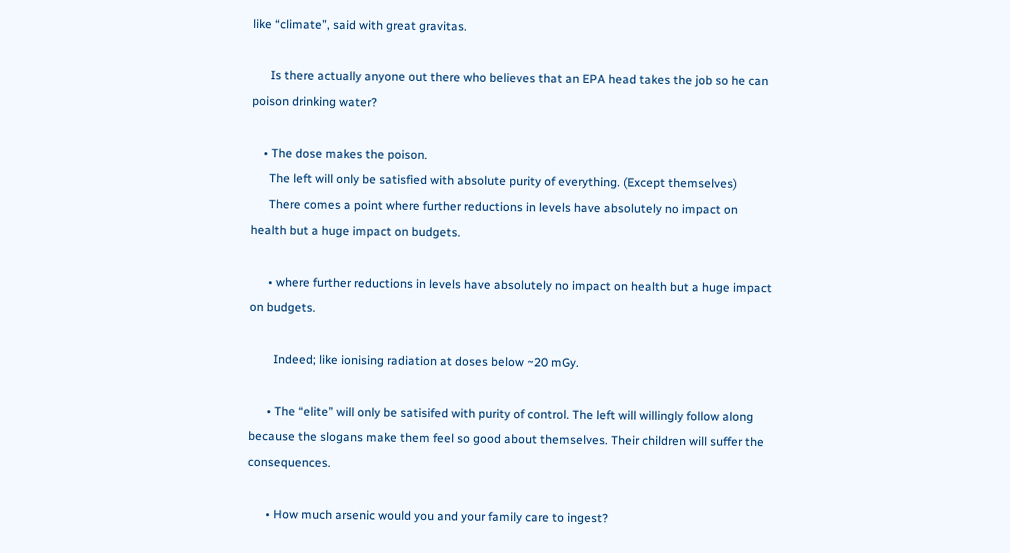like “climate”, said with great gravitas.

      Is there actually anyone out there who believes that an EPA head takes the job so he can poison drinking water?

    • The dose makes the poison.
      The left will only be satisfied with absolute purity of everything. (Except themselves)
      There comes a point where further reductions in levels have absolutely no impact on health but a huge impact on budgets.

      • where further reductions in levels have absolutely no impact on health but a huge impact on budgets.

        Indeed; like ionising radiation at doses below ~20 mGy.

      • The “elite” will only be satisifed with purity of control. The left will willingly follow along because the slogans make them feel so good about themselves. Their children will suffer the consequences.

      • How much arsenic would you and your family care to ingest?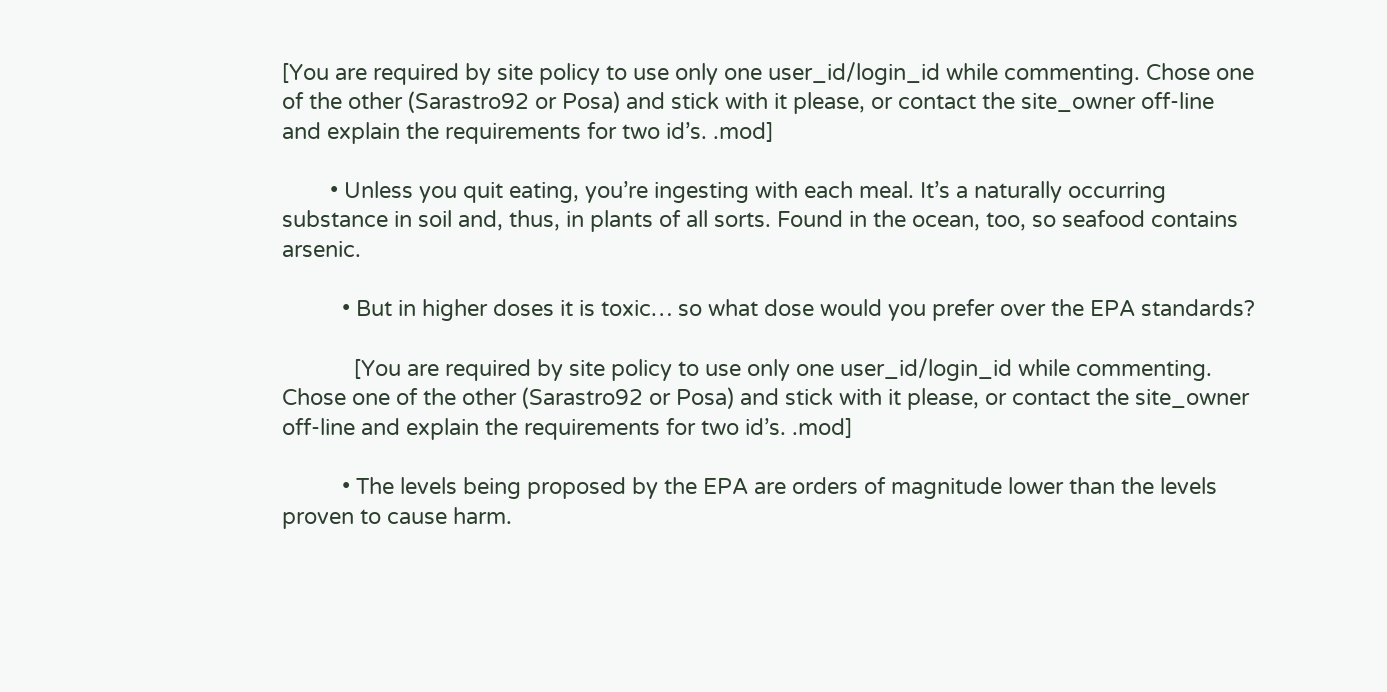[You are required by site policy to use only one user_id/login_id while commenting. Chose one of the other (Sarastro92 or Posa) and stick with it please, or contact the site_owner off-line and explain the requirements for two id’s. .mod]

        • Unless you quit eating, you’re ingesting with each meal. It’s a naturally occurring substance in soil and, thus, in plants of all sorts. Found in the ocean, too, so seafood contains arsenic.

          • But in higher doses it is toxic… so what dose would you prefer over the EPA standards?

            [You are required by site policy to use only one user_id/login_id while commenting. Chose one of the other (Sarastro92 or Posa) and stick with it please, or contact the site_owner off-line and explain the requirements for two id’s. .mod]

          • The levels being proposed by the EPA are orders of magnitude lower than the levels proven to cause harm.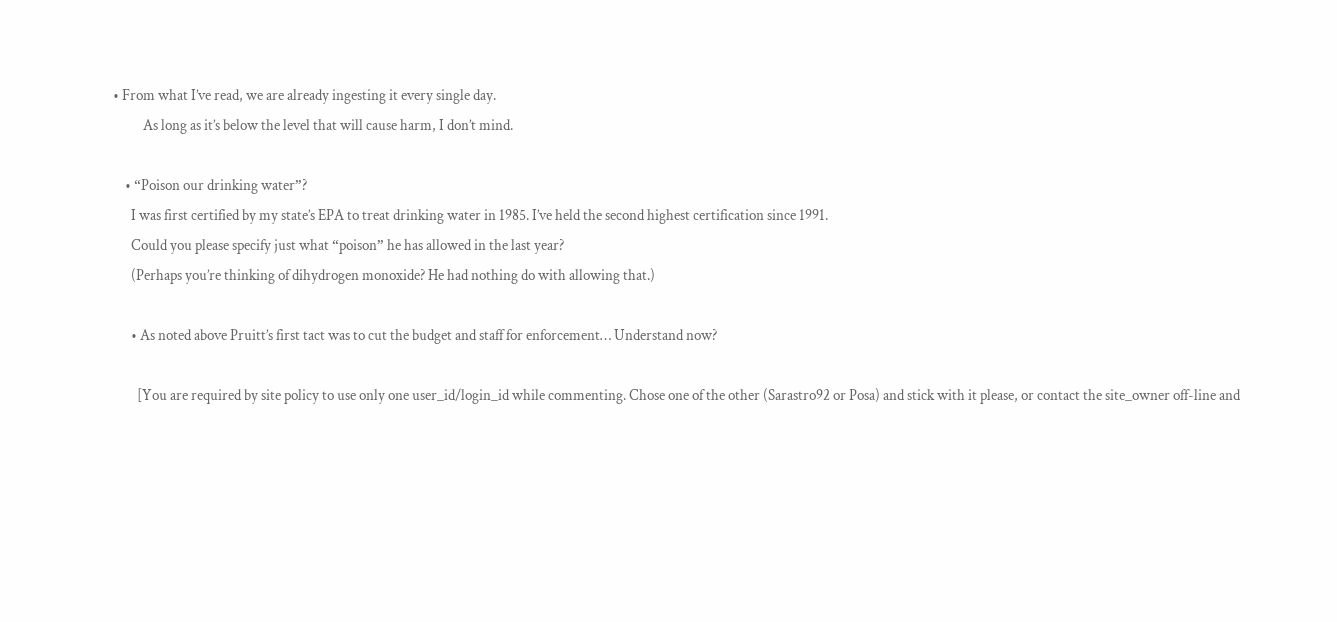• From what I’ve read, we are already ingesting it every single day.
          As long as it’s below the level that will cause harm, I don’t mind.

    • “Poison our drinking water”?
      I was first certified by my state’s EPA to treat drinking water in 1985. I’ve held the second highest certification since 1991.
      Could you please specify just what “poison” he has allowed in the last year?
      (Perhaps you’re thinking of dihydrogen monoxide? He had nothing do with allowing that.)

      • As noted above Pruitt’s first tact was to cut the budget and staff for enforcement… Understand now?

        [You are required by site policy to use only one user_id/login_id while commenting. Chose one of the other (Sarastro92 or Posa) and stick with it please, or contact the site_owner off-line and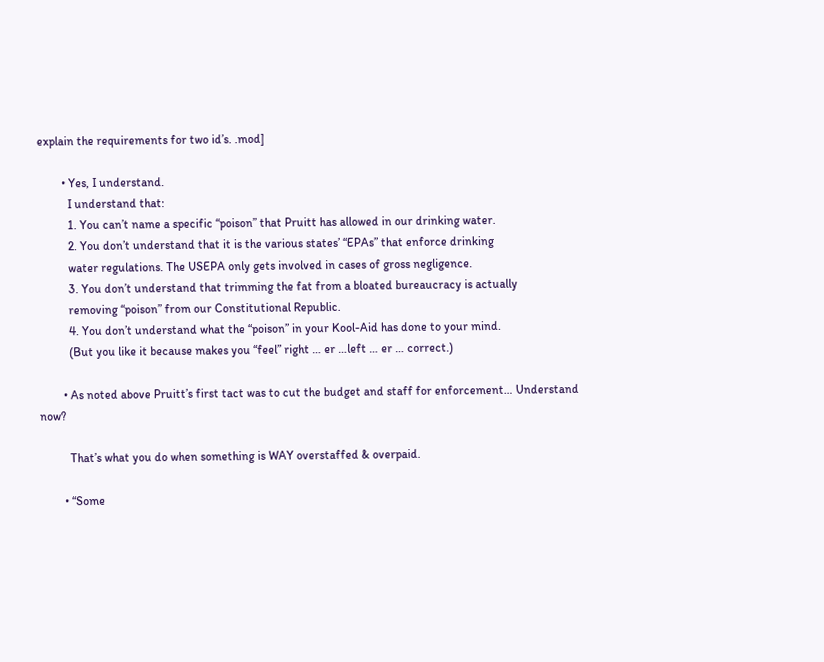explain the requirements for two id’s. .mod]

        • Yes, I understand.
          I understand that:
          1. You can’t name a specific “poison” that Pruitt has allowed in our drinking water.
          2. You don’t understand that it is the various states’ “EPAs” that enforce drinking
          water regulations. The USEPA only gets involved in cases of gross negligence.
          3. You don’t understand that trimming the fat from a bloated bureaucracy is actually
          removing “poison” from our Constitutional Republic.
          4. You don’t understand what the “poison” in your Kool-Aid has done to your mind.
          (But you like it because makes you “feel” right … er …left … er … correct.)

        • As noted above Pruitt’s first tact was to cut the budget and staff for enforcement… Understand now?

          That’s what you do when something is WAY overstaffed & overpaid.

        • “Some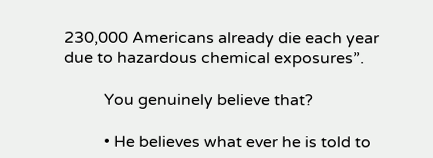230,000 Americans already die each year due to hazardous chemical exposures”.

          You genuinely believe that?

          • He believes what ever he is told to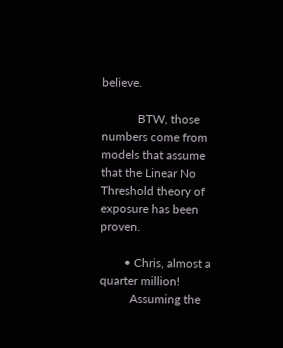believe.

            BTW, those numbers come from models that assume that the Linear No Threshold theory of exposure has been proven.

        • Chris, almost a quarter million!
          Assuming the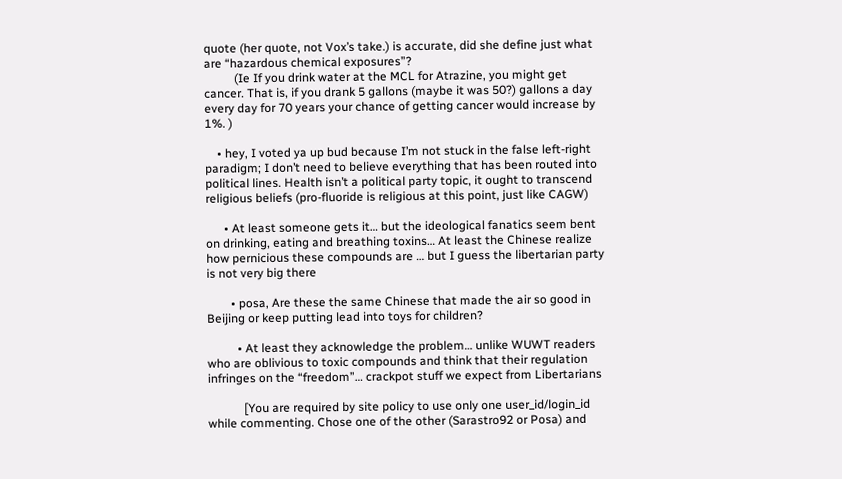quote (her quote, not Vox’s take.) is accurate, did she define just what are “hazardous chemical exposures”?
          (Ie If you drink water at the MCL for Atrazine, you might get cancer. That is, if you drank 5 gallons (maybe it was 50?) gallons a day every day for 70 years your chance of getting cancer would increase by 1%. )

    • hey, I voted ya up bud because I’m not stuck in the false left-right paradigm; I don’t need to believe everything that has been routed into political lines. Health isn’t a political party topic, it ought to transcend religious beliefs (pro-fluoride is religious at this point, just like CAGW)

      • At least someone gets it… but the ideological fanatics seem bent on drinking, eating and breathing toxins… At least the Chinese realize how pernicious these compounds are … but I guess the libertarian party is not very big there

        • posa, Are these the same Chinese that made the air so good in Beijing or keep putting lead into toys for children?

          • At least they acknowledge the problem… unlike WUWT readers who are oblivious to toxic compounds and think that their regulation infringes on the “freedom”… crackpot stuff we expect from Libertarians

            [You are required by site policy to use only one user_id/login_id while commenting. Chose one of the other (Sarastro92 or Posa) and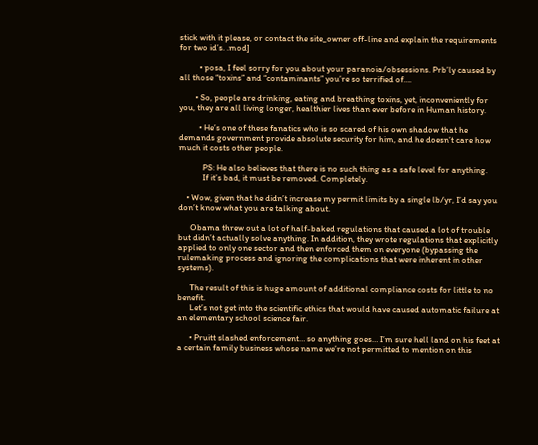stick with it please, or contact the site_owner off-line and explain the requirements for two id’s. .mod]

          • posa, I feel sorry for you about your paranoia/obsessions. Prb’ly caused by all those “toxins” and “contaminants” you’re so terrified of….

        • So, people are drinking, eating and breathing toxins, yet, inconveniently for you, they are all living longer, healthier lives than ever before in Human history.

          • He’s one of these fanatics who is so scared of his own shadow that he demands government provide absolute security for him, and he doesn’t care how much it costs other people.

            PS: He also believes that there is no such thing as a safe level for anything.
            If it’s bad, it must be removed. Completely.

    • Wow, given that he didn’t increase my permit limits by a single lb/yr, I’d say you don’t know what you are talking about.

      Obama threw out a lot of half-baked regulations that caused a lot of trouble but didn’t actually solve anything. In addition, they wrote regulations that explicitly applied to only one sector and then enforced them on everyone (bypassing the rulemaking process and ignoring the complications that were inherent in other systems).

      The result of this is huge amount of additional compliance costs for little to no benefit.
      Let’s not get into the scientific ethics that would have caused automatic failure at an elementary school science fair.

      • Pruitt slashed enforcement… so anything goes… I’m sure hell land on his feet at a certain family business whose name we’re not permitted to mention on this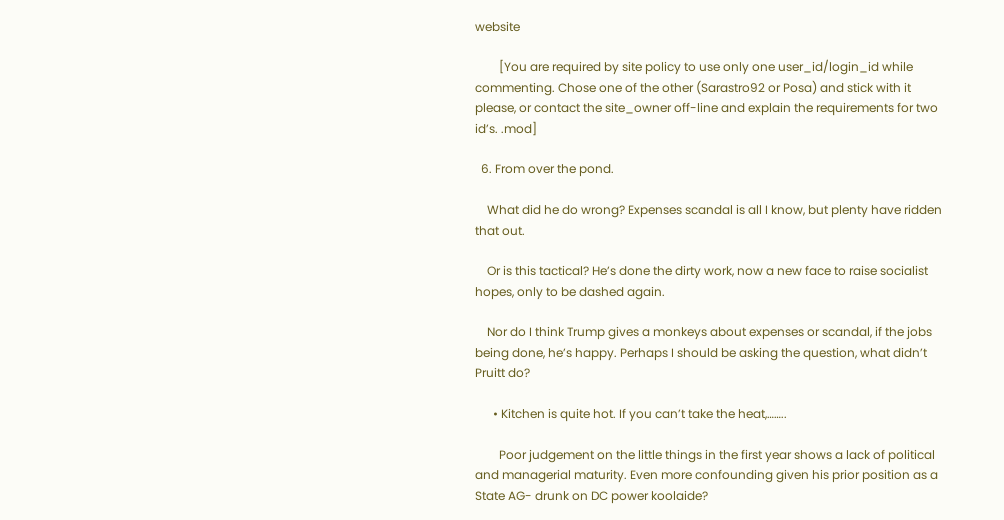website

        [You are required by site policy to use only one user_id/login_id while commenting. Chose one of the other (Sarastro92 or Posa) and stick with it please, or contact the site_owner off-line and explain the requirements for two id’s. .mod]

  6. From over the pond.

    What did he do wrong? Expenses scandal is all I know, but plenty have ridden that out.

    Or is this tactical? He’s done the dirty work, now a new face to raise socialist hopes, only to be dashed again.

    Nor do I think Trump gives a monkeys about expenses or scandal, if the jobs being done, he’s happy. Perhaps I should be asking the question, what didn’t Pruitt do?

      • Kitchen is quite hot. If you can’t take the heat,……..

        Poor judgement on the little things in the first year shows a lack of political and managerial maturity. Even more confounding given his prior position as a State AG- drunk on DC power koolaide?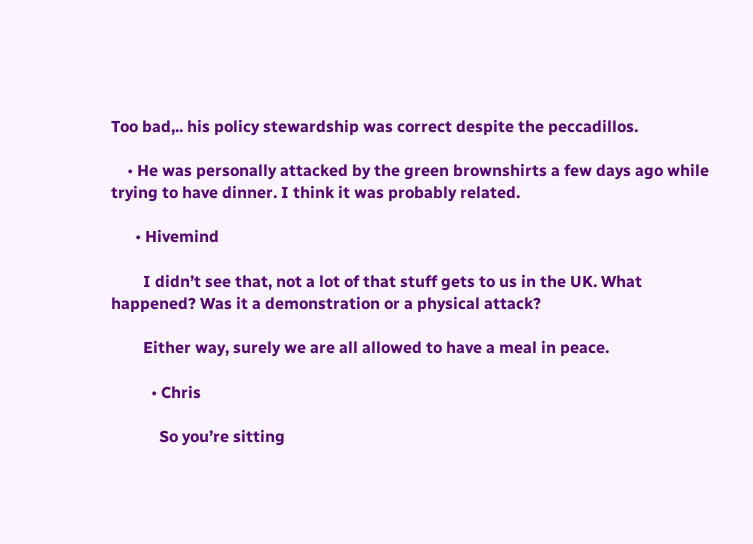Too bad,.. his policy stewardship was correct despite the peccadillos.

    • He was personally attacked by the green brownshirts a few days ago while trying to have dinner. I think it was probably related.

      • Hivemind

        I didn’t see that, not a lot of that stuff gets to us in the UK. What happened? Was it a demonstration or a physical attack?

        Either way, surely we are all allowed to have a meal in peace.

          • Chris

            So you’re sitting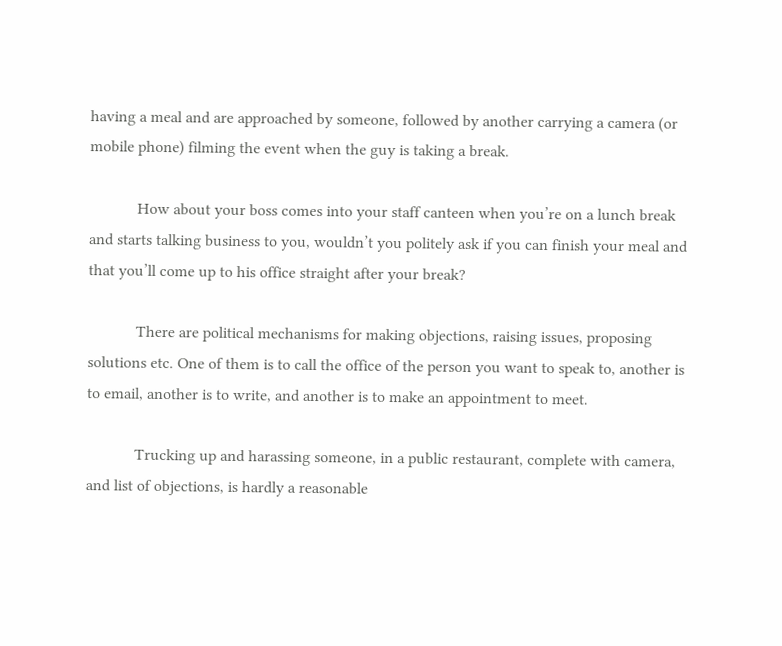having a meal and are approached by someone, followed by another carrying a camera (or mobile phone) filming the event when the guy is taking a break.

            How about your boss comes into your staff canteen when you’re on a lunch break and starts talking business to you, wouldn’t you politely ask if you can finish your meal and that you’ll come up to his office straight after your break?

            There are political mechanisms for making objections, raising issues, proposing solutions etc. One of them is to call the office of the person you want to speak to, another is to email, another is to write, and another is to make an appointment to meet.

            Trucking up and harassing someone, in a public restaurant, complete with camera, and list of objections, is hardly a reasonable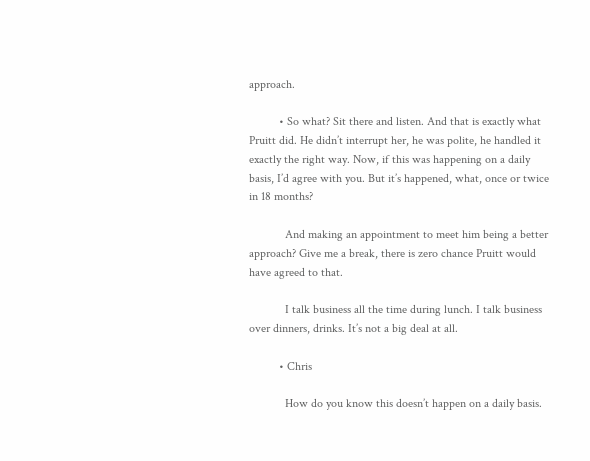approach.

          • So what? Sit there and listen. And that is exactly what Pruitt did. He didn’t interrupt her, he was polite, he handled it exactly the right way. Now, if this was happening on a daily basis, I’d agree with you. But it’s happened, what, once or twice in 18 months?

            And making an appointment to meet him being a better approach? Give me a break, there is zero chance Pruitt would have agreed to that.

            I talk business all the time during lunch. I talk business over dinners, drinks. It’s not a big deal at all.

          • Chris

            How do you know this doesn’t happen on a daily basis.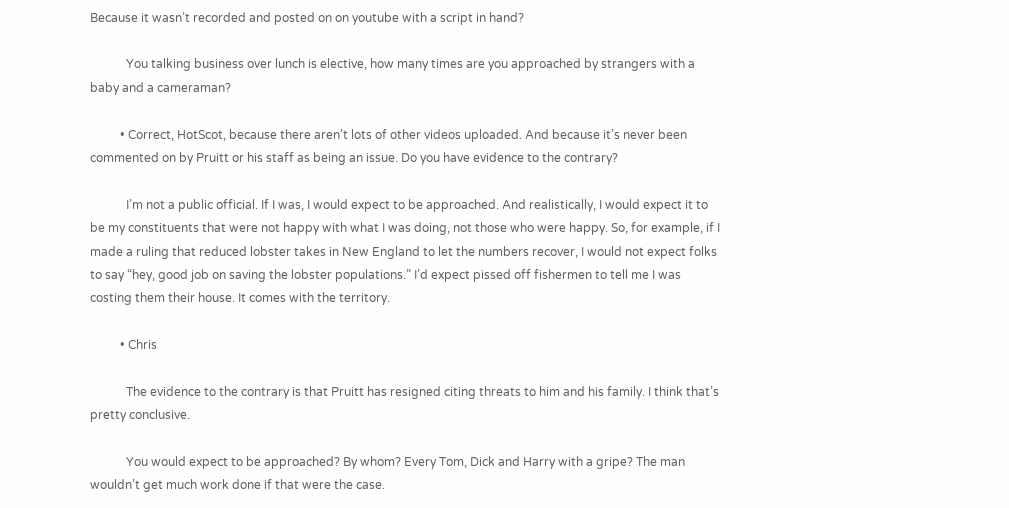Because it wasn’t recorded and posted on on youtube with a script in hand?

            You talking business over lunch is elective, how many times are you approached by strangers with a baby and a cameraman?

          • Correct, HotScot, because there aren’t lots of other videos uploaded. And because it’s never been commented on by Pruitt or his staff as being an issue. Do you have evidence to the contrary?

            I’m not a public official. If I was, I would expect to be approached. And realistically, I would expect it to be my constituents that were not happy with what I was doing, not those who were happy. So, for example, if I made a ruling that reduced lobster takes in New England to let the numbers recover, I would not expect folks to say “hey, good job on saving the lobster populations.” I’d expect pissed off fishermen to tell me I was costing them their house. It comes with the territory.

          • Chris

            The evidence to the contrary is that Pruitt has resigned citing threats to him and his family. I think that’s pretty conclusive.

            You would expect to be approached? By whom? Every Tom, Dick and Harry with a gripe? The man wouldn’t get much work done if that were the case.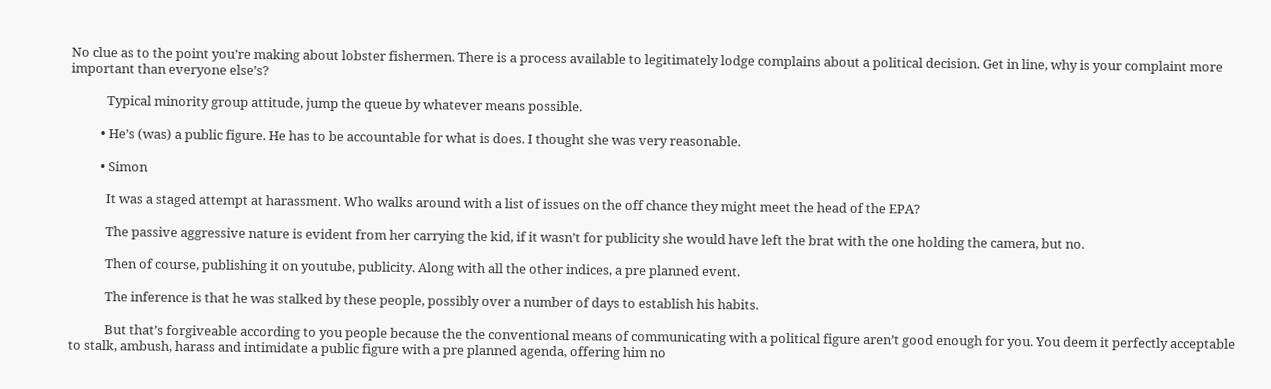No clue as to the point you’re making about lobster fishermen. There is a process available to legitimately lodge complains about a political decision. Get in line, why is your complaint more important than everyone else’s?

            Typical minority group attitude, jump the queue by whatever means possible.

          • He’s (was) a public figure. He has to be accountable for what is does. I thought she was very reasonable.

          • Simon

            It was a staged attempt at harassment. Who walks around with a list of issues on the off chance they might meet the head of the EPA?

            The passive aggressive nature is evident from her carrying the kid, if it wasn’t for publicity she would have left the brat with the one holding the camera, but no.

            Then of course, publishing it on youtube, publicity. Along with all the other indices, a pre planned event.

            The inference is that he was stalked by these people, possibly over a number of days to establish his habits.

            But that’s forgiveable according to you people because the the conventional means of communicating with a political figure aren’t good enough for you. You deem it perfectly acceptable to stalk, ambush, harass and intimidate a public figure with a pre planned agenda, offering him no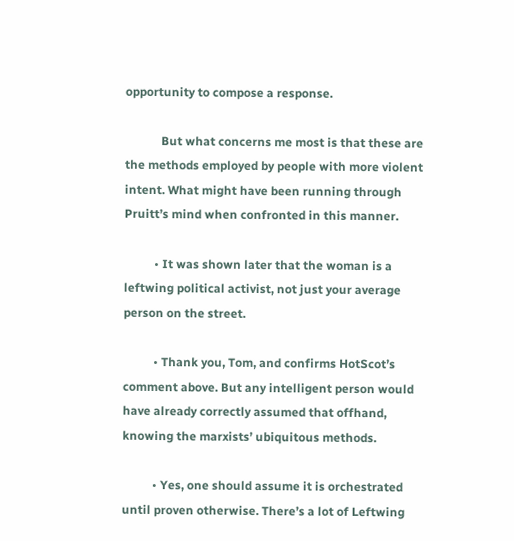opportunity to compose a response.

            But what concerns me most is that these are the methods employed by people with more violent intent. What might have been running through Pruitt’s mind when confronted in this manner.

          • It was shown later that the woman is a leftwing political activist, not just your average person on the street.

          • Thank you, Tom, and confirms HotScot’s comment above. But any intelligent person would have already correctly assumed that offhand, knowing the marxists’ ubiquitous methods.

          • Yes, one should assume it is orchestrated until proven otherwise. There’s a lot of Leftwing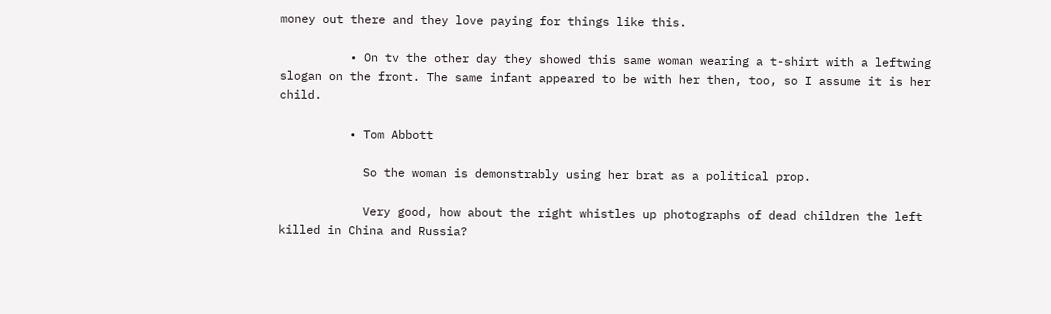money out there and they love paying for things like this.

          • On tv the other day they showed this same woman wearing a t-shirt with a leftwing slogan on the front. The same infant appeared to be with her then, too, so I assume it is her child.

          • Tom Abbott

            So the woman is demonstrably using her brat as a political prop.

            Very good, how about the right whistles up photographs of dead children the left killed in China and Russia?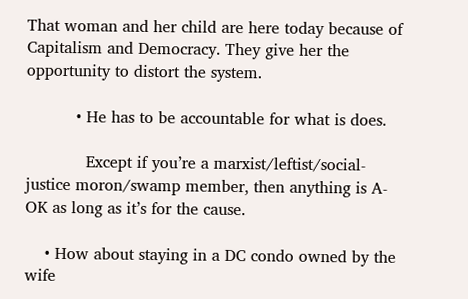That woman and her child are here today because of Capitalism and Democracy. They give her the opportunity to distort the system.

          • He has to be accountable for what is does.

            Except if you’re a marxist/leftist/social-justice moron/swamp member, then anything is A-OK as long as it’s for the cause.

    • How about staying in a DC condo owned by the wife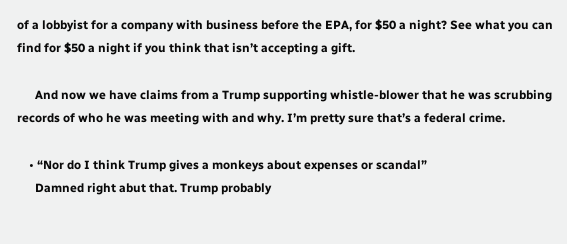of a lobbyist for a company with business before the EPA, for $50 a night? See what you can find for $50 a night if you think that isn’t accepting a gift.

      And now we have claims from a Trump supporting whistle-blower that he was scrubbing records of who he was meeting with and why. I’m pretty sure that’s a federal crime.

    • “Nor do I think Trump gives a monkeys about expenses or scandal”
      Damned right abut that. Trump probably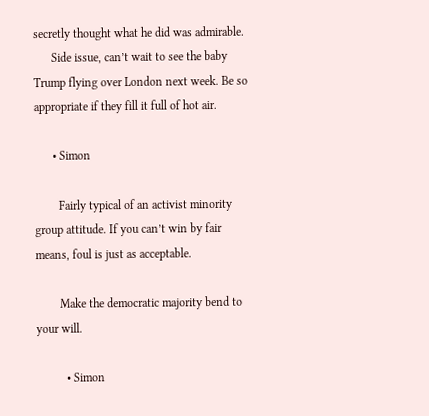secretly thought what he did was admirable.
      Side issue, can’t wait to see the baby Trump flying over London next week. Be so appropriate if they fill it full of hot air.

      • Simon

        Fairly typical of an activist minority group attitude. If you can’t win by fair means, foul is just as acceptable.

        Make the democratic majority bend to your will.

          • Simon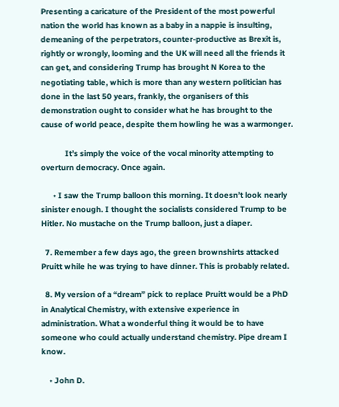Presenting a caricature of the President of the most powerful nation the world has known as a baby in a nappie is insulting, demeaning of the perpetrators, counter-productive as Brexit is, rightly or wrongly, looming and the UK will need all the friends it can get, and considering Trump has brought N Korea to the negotiating table, which is more than any western politician has done in the last 50 years, frankly, the organisers of this demonstration ought to consider what he has brought to the cause of world peace, despite them howling he was a warmonger.

            It’s simply the voice of the vocal minority attempting to overturn democracy. Once again.

      • I saw the Trump balloon this morning. It doesn’t look nearly sinister enough. I thought the socialists considered Trump to be Hitler. No mustache on the Trump balloon, just a diaper.

  7. Remember a few days ago, the green brownshirts attacked Pruitt while he was trying to have dinner. This is probably related.

  8. My version of a “dream” pick to replace Pruitt would be a PhD in Analytical Chemistry, with extensive experience in administration. What a wonderful thing it would be to have someone who could actually understand chemistry. Pipe dream I know.

    • John D.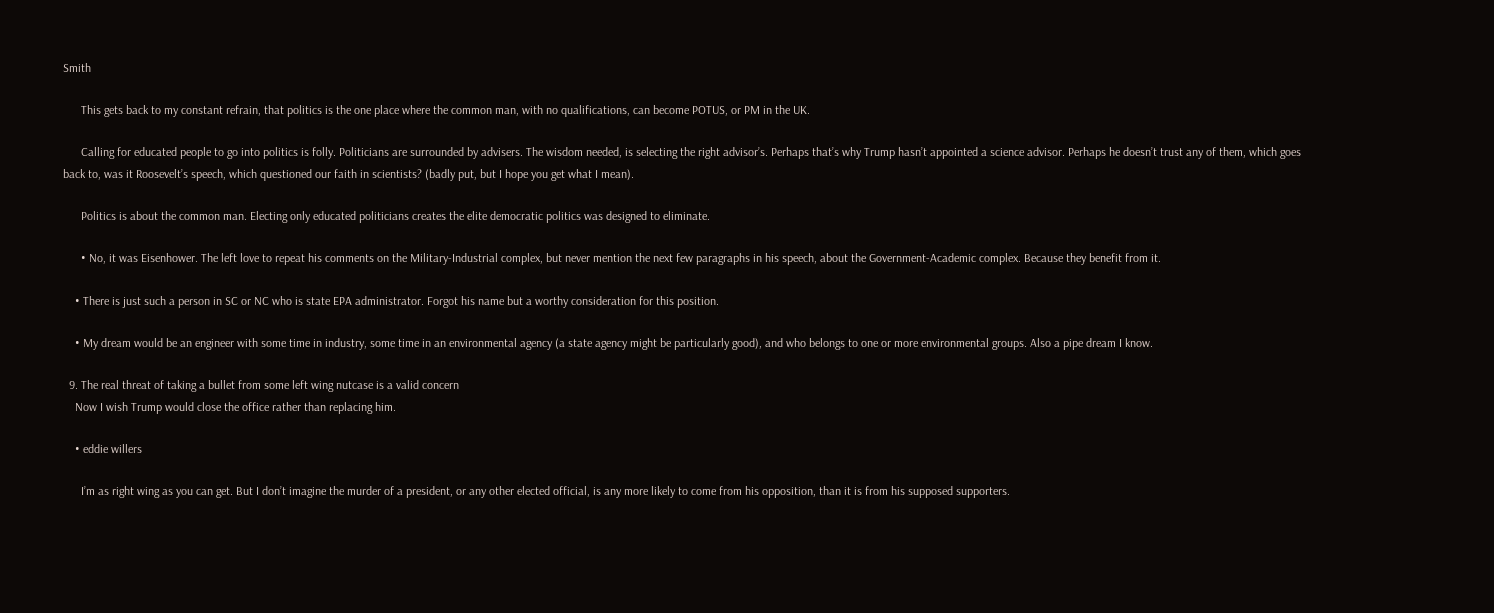Smith

      This gets back to my constant refrain, that politics is the one place where the common man, with no qualifications, can become POTUS, or PM in the UK.

      Calling for educated people to go into politics is folly. Politicians are surrounded by advisers. The wisdom needed, is selecting the right advisor’s. Perhaps that’s why Trump hasn’t appointed a science advisor. Perhaps he doesn’t trust any of them, which goes back to, was it Roosevelt’s speech, which questioned our faith in scientists? (badly put, but I hope you get what I mean).

      Politics is about the common man. Electing only educated politicians creates the elite democratic politics was designed to eliminate.

      • No, it was Eisenhower. The left love to repeat his comments on the Military-Industrial complex, but never mention the next few paragraphs in his speech, about the Government-Academic complex. Because they benefit from it.

    • There is just such a person in SC or NC who is state EPA administrator. Forgot his name but a worthy consideration for this position.

    • My dream would be an engineer with some time in industry, some time in an environmental agency (a state agency might be particularly good), and who belongs to one or more environmental groups. Also a pipe dream I know.

  9. The real threat of taking a bullet from some left wing nutcase is a valid concern
    Now I wish Trump would close the office rather than replacing him.

    • eddie willers

      I’m as right wing as you can get. But I don’t imagine the murder of a president, or any other elected official, is any more likely to come from his opposition, than it is from his supposed supporters.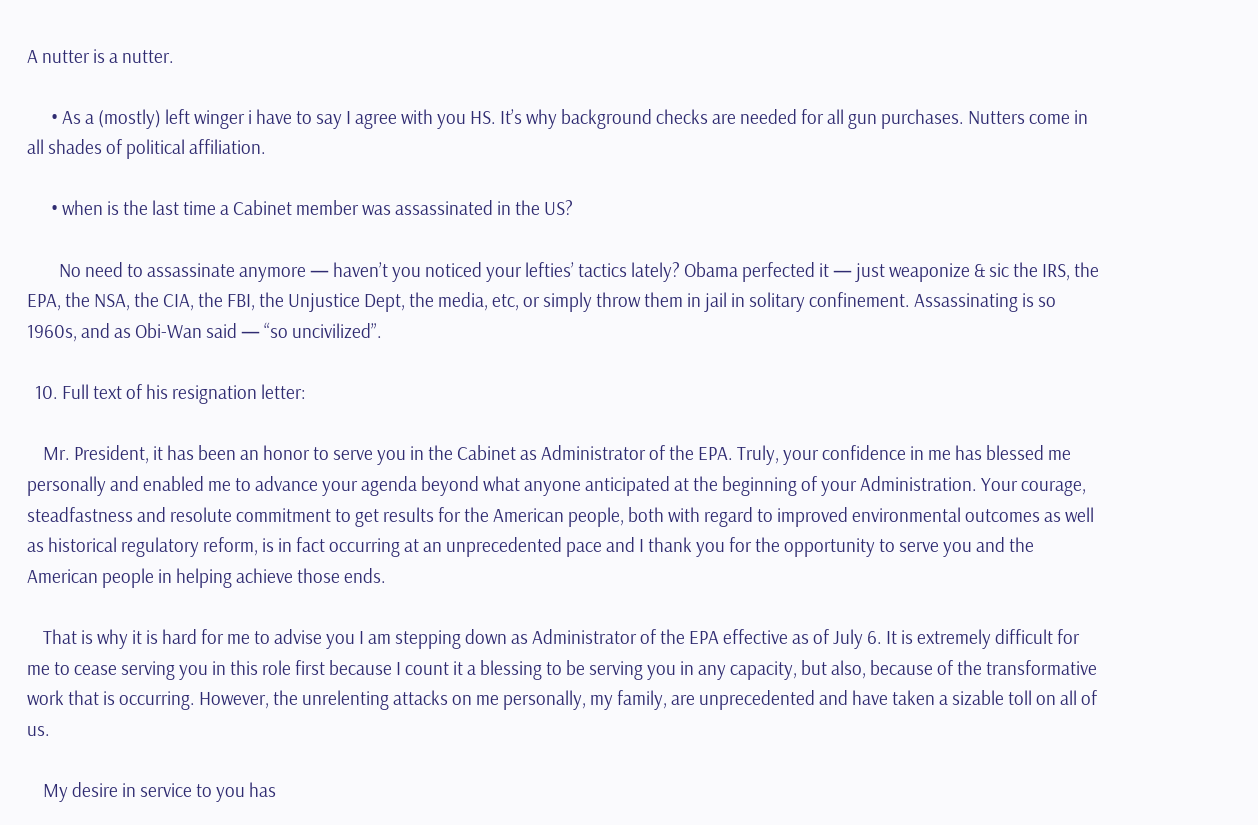A nutter is a nutter.

      • As a (mostly) left winger i have to say I agree with you HS. It’s why background checks are needed for all gun purchases. Nutters come in all shades of political affiliation.

      • when is the last time a Cabinet member was assassinated in the US?

        No need to assassinate anymore — haven’t you noticed your lefties’ tactics lately? Obama perfected it — just weaponize & sic the IRS, the EPA, the NSA, the CIA, the FBI, the Unjustice Dept, the media, etc, or simply throw them in jail in solitary confinement. Assassinating is so 1960s, and as Obi-Wan said — “so uncivilized”.

  10. Full text of his resignation letter:

    Mr. President, it has been an honor to serve you in the Cabinet as Administrator of the EPA. Truly, your confidence in me has blessed me personally and enabled me to advance your agenda beyond what anyone anticipated at the beginning of your Administration. Your courage, steadfastness and resolute commitment to get results for the American people, both with regard to improved environmental outcomes as well as historical regulatory reform, is in fact occurring at an unprecedented pace and I thank you for the opportunity to serve you and the American people in helping achieve those ends.

    That is why it is hard for me to advise you I am stepping down as Administrator of the EPA effective as of July 6. It is extremely difficult for me to cease serving you in this role first because I count it a blessing to be serving you in any capacity, but also, because of the transformative work that is occurring. However, the unrelenting attacks on me personally, my family, are unprecedented and have taken a sizable toll on all of us.

    My desire in service to you has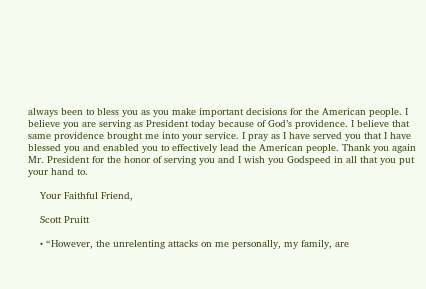always been to bless you as you make important decisions for the American people. I believe you are serving as President today because of God’s providence. I believe that same providence brought me into your service. I pray as I have served you that I have blessed you and enabled you to effectively lead the American people. Thank you again Mr. President for the honor of serving you and I wish you Godspeed in all that you put your hand to.

    Your Faithful Friend,

    Scott Pruitt

    • “However, the unrelenting attacks on me personally, my family, are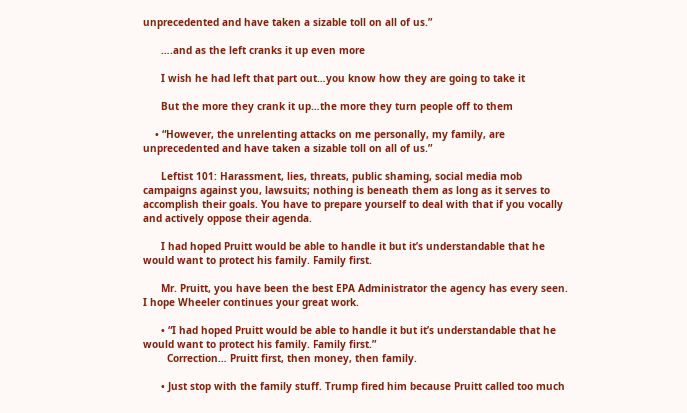unprecedented and have taken a sizable toll on all of us.”

      ….and as the left cranks it up even more

      I wish he had left that part out…you know how they are going to take it

      But the more they crank it up…the more they turn people off to them

    • “However, the unrelenting attacks on me personally, my family, are unprecedented and have taken a sizable toll on all of us.”

      Leftist 101: Harassment, lies, threats, public shaming, social media mob campaigns against you, lawsuits; nothing is beneath them as long as it serves to accomplish their goals. You have to prepare yourself to deal with that if you vocally and actively oppose their agenda.

      I had hoped Pruitt would be able to handle it but it’s understandable that he would want to protect his family. Family first.

      Mr. Pruitt, you have been the best EPA Administrator the agency has every seen. I hope Wheeler continues your great work.

      • “I had hoped Pruitt would be able to handle it but it’s understandable that he would want to protect his family. Family first.”
        Correction… Pruitt first, then money, then family.

      • Just stop with the family stuff. Trump fired him because Pruitt called too much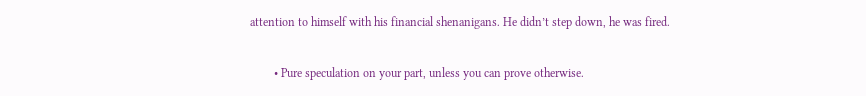attention to himself with his financial shenanigans. He didn’t step down, he was fired.

        • Pure speculation on your part, unless you can prove otherwise.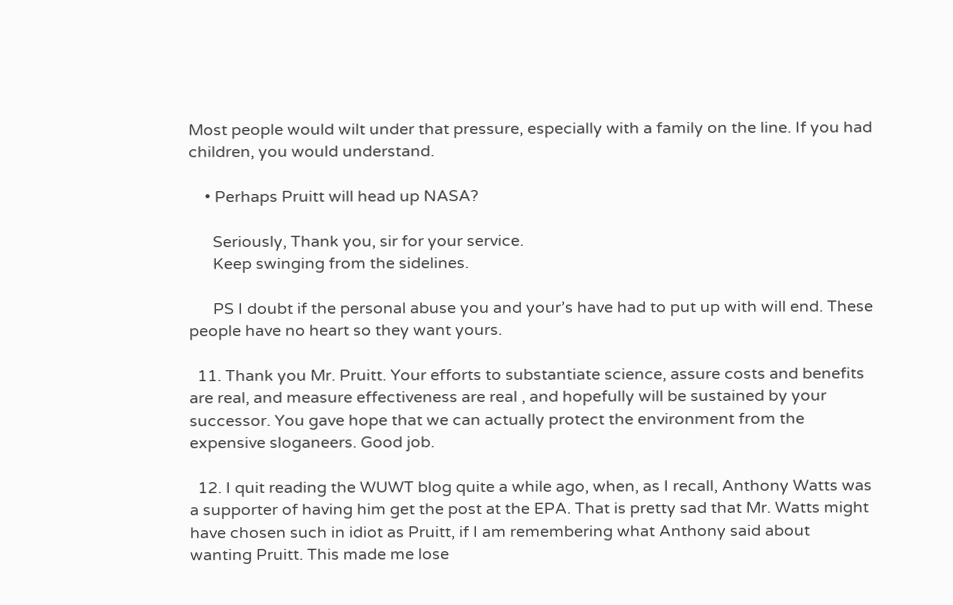Most people would wilt under that pressure, especially with a family on the line. If you had children, you would understand.

    • Perhaps Pruitt will head up NASA?

      Seriously, Thank you, sir for your service.
      Keep swinging from the sidelines.

      PS I doubt if the personal abuse you and your’s have had to put up with will end. These people have no heart so they want yours.

  11. Thank you Mr. Pruitt. Your efforts to substantiate science, assure costs and benefits are real, and measure effectiveness are real , and hopefully will be sustained by your successor. You gave hope that we can actually protect the environment from the expensive sloganeers. Good job.

  12. I quit reading the WUWT blog quite a while ago, when, as I recall, Anthony Watts was a supporter of having him get the post at the EPA. That is pretty sad that Mr. Watts might have chosen such in idiot as Pruitt, if I am remembering what Anthony said about wanting Pruitt. This made me lose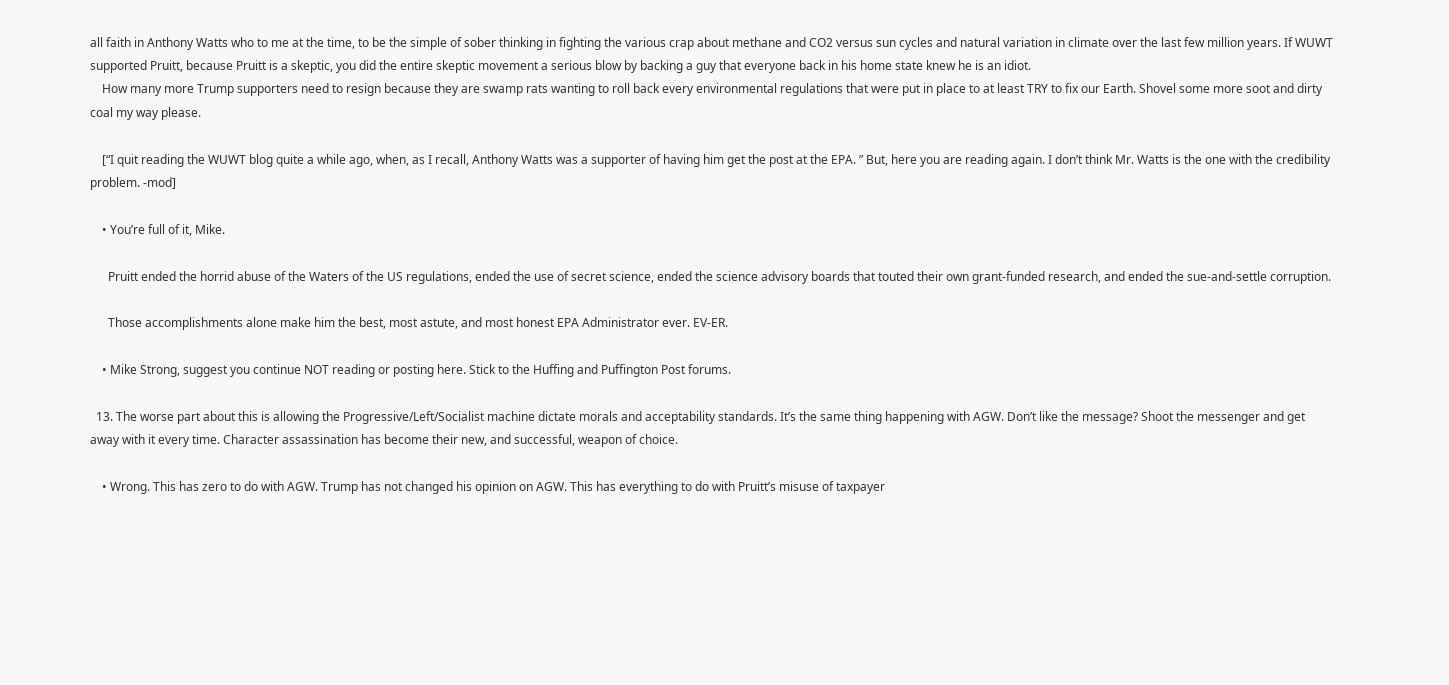all faith in Anthony Watts who to me at the time, to be the simple of sober thinking in fighting the various crap about methane and CO2 versus sun cycles and natural variation in climate over the last few million years. If WUWT supported Pruitt, because Pruitt is a skeptic, you did the entire skeptic movement a serious blow by backing a guy that everyone back in his home state knew he is an idiot.
    How many more Trump supporters need to resign because they are swamp rats wanting to roll back every environmental regulations that were put in place to at least TRY to fix our Earth. Shovel some more soot and dirty coal my way please.

    [“I quit reading the WUWT blog quite a while ago, when, as I recall, Anthony Watts was a supporter of having him get the post at the EPA. ” But, here you are reading again. I don’t think Mr. Watts is the one with the credibility problem. -mod]

    • You’re full of it, Mike.

      Pruitt ended the horrid abuse of the Waters of the US regulations, ended the use of secret science, ended the science advisory boards that touted their own grant-funded research, and ended the sue-and-settle corruption.

      Those accomplishments alone make him the best, most astute, and most honest EPA Administrator ever. EV-ER.

    • Mike Strong, suggest you continue NOT reading or posting here. Stick to the Huffing and Puffington Post forums.

  13. The worse part about this is allowing the Progressive/Left/Socialist machine dictate morals and acceptability standards. It’s the same thing happening with AGW. Don’t like the message? Shoot the messenger and get away with it every time. Character assassination has become their new, and successful, weapon of choice.

    • Wrong. This has zero to do with AGW. Trump has not changed his opinion on AGW. This has everything to do with Pruitt’s misuse of taxpayer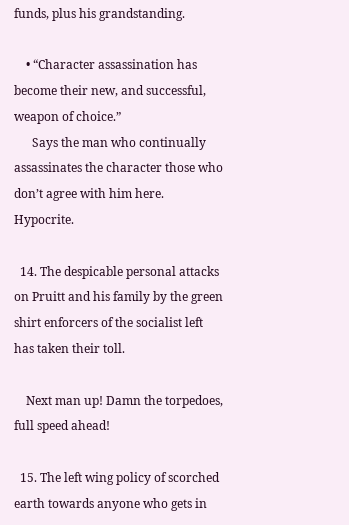funds, plus his grandstanding.

    • “Character assassination has become their new, and successful, weapon of choice.”
      Says the man who continually assassinates the character those who don’t agree with him here. Hypocrite.

  14. The despicable personal attacks on Pruitt and his family by the green shirt enforcers of the socialist left has taken their toll.

    Next man up! Damn the torpedoes, full speed ahead!

  15. The left wing policy of scorched earth towards anyone who gets in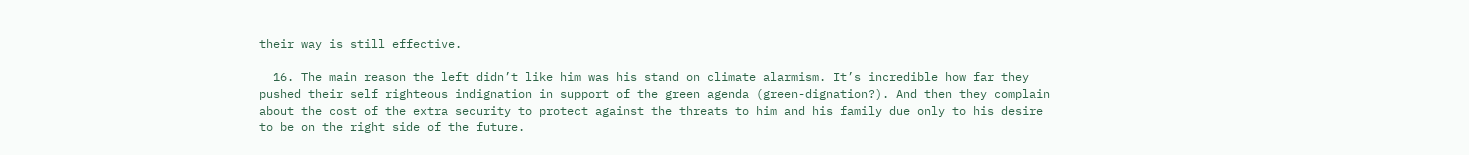their way is still effective.

  16. The main reason the left didn’t like him was his stand on climate alarmism. It’s incredible how far they pushed their self righteous indignation in support of the green agenda (green-dignation?). And then they complain about the cost of the extra security to protect against the threats to him and his family due only to his desire to be on the right side of the future.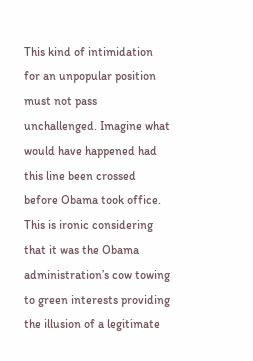This kind of intimidation for an unpopular position must not pass unchallenged. Imagine what would have happened had this line been crossed before Obama took office. This is ironic considering that it was the Obama administration’s cow towing to green interests providing the illusion of a legitimate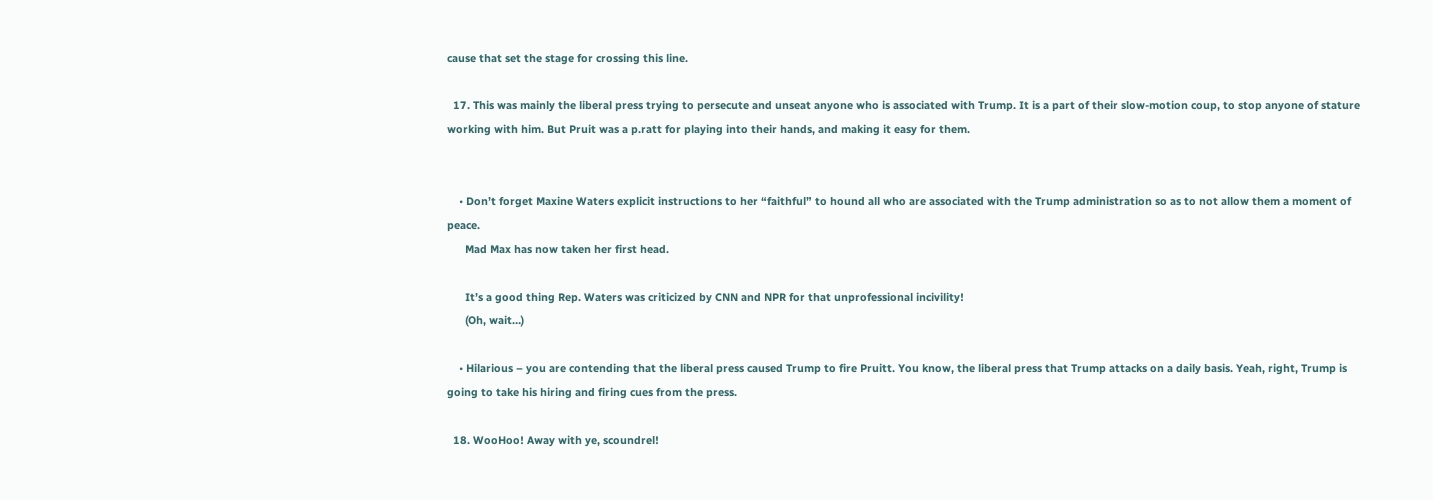cause that set the stage for crossing this line.

  17. This was mainly the liberal press trying to persecute and unseat anyone who is associated with Trump. It is a part of their slow-motion coup, to stop anyone of stature working with him. But Pruit was a p.ratt for playing into their hands, and making it easy for them.


    • Don’t forget Maxine Waters explicit instructions to her “faithful” to hound all who are associated with the Trump administration so as to not allow them a moment of peace.
      Mad Max has now taken her first head.

      It’s a good thing Rep. Waters was criticized by CNN and NPR for that unprofessional incivility!
      (Oh, wait…)

    • Hilarious – you are contending that the liberal press caused Trump to fire Pruitt. You know, the liberal press that Trump attacks on a daily basis. Yeah, right, Trump is going to take his hiring and firing cues from the press.

  18. WooHoo! Away with ye, scoundrel!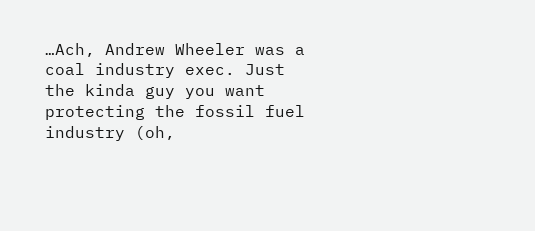…Ach, Andrew Wheeler was a coal industry exec. Just the kinda guy you want protecting the fossil fuel industry (oh,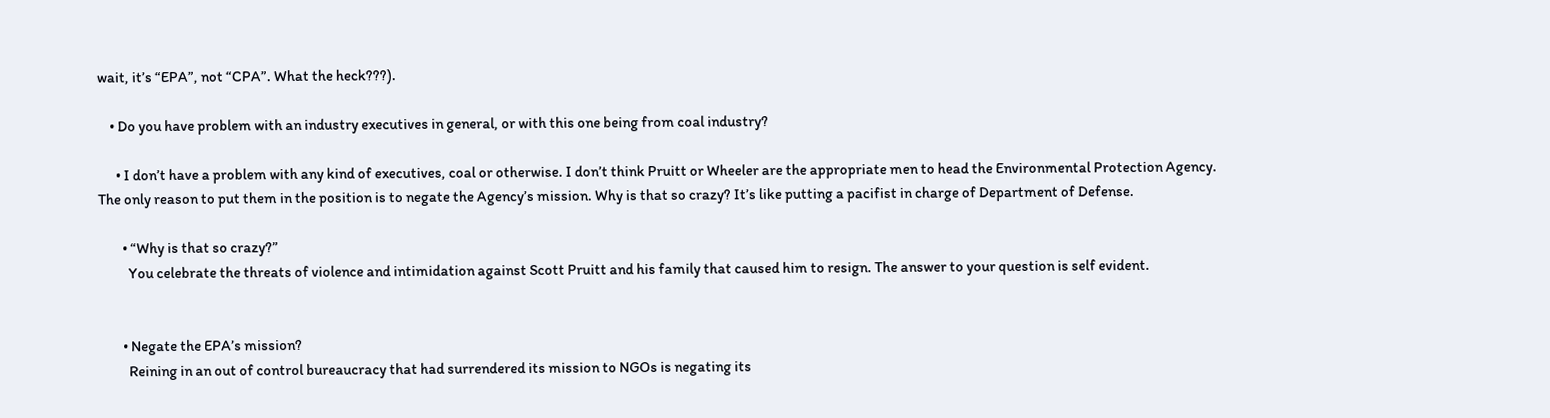wait, it’s “EPA”, not “CPA”. What the heck???).

    • Do you have problem with an industry executives in general, or with this one being from coal industry?

      • I don’t have a problem with any kind of executives, coal or otherwise. I don’t think Pruitt or Wheeler are the appropriate men to head the Environmental Protection Agency. The only reason to put them in the position is to negate the Agency’s mission. Why is that so crazy? It’s like putting a pacifist in charge of Department of Defense.

        • “Why is that so crazy?”
          You celebrate the threats of violence and intimidation against Scott Pruitt and his family that caused him to resign. The answer to your question is self evident.


        • Negate the EPA’s mission?
          Reining in an out of control bureaucracy that had surrendered its mission to NGOs is negating its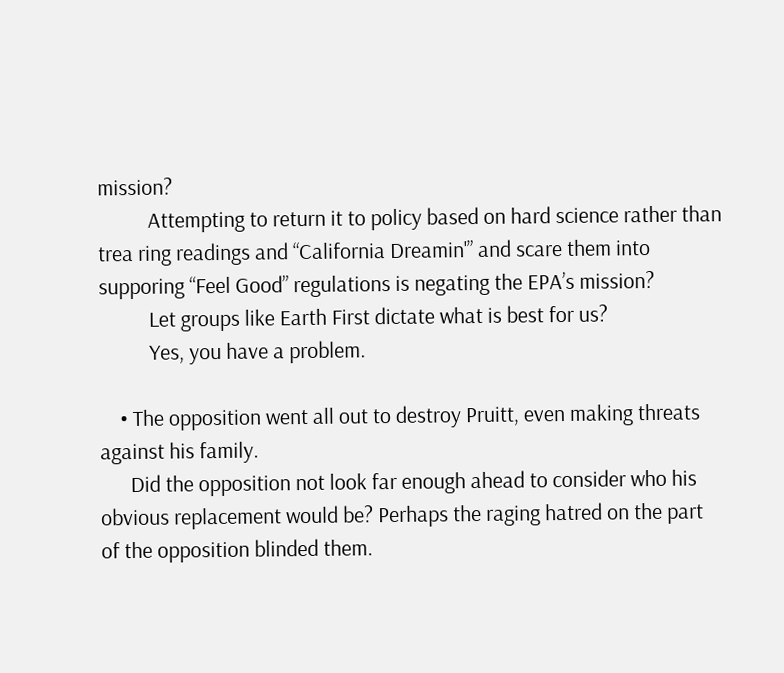mission?
          Attempting to return it to policy based on hard science rather than trea ring readings and “California Dreamin'” and scare them into supporing “Feel Good” regulations is negating the EPA’s mission?
          Let groups like Earth First dictate what is best for us?
          Yes, you have a problem.

    • The opposition went all out to destroy Pruitt, even making threats against his family.
      Did the opposition not look far enough ahead to consider who his obvious replacement would be? Perhaps the raging hatred on the part of the opposition blinded them.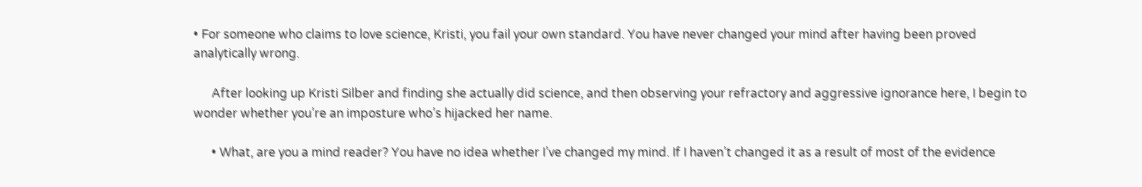• For someone who claims to love science, Kristi, you fail your own standard. You have never changed your mind after having been proved analytically wrong.

      After looking up Kristi Silber and finding she actually did science, and then observing your refractory and aggressive ignorance here, I begin to wonder whether you’re an imposture who’s hijacked her name.

      • What, are you a mind reader? You have no idea whether I’ve changed my mind. If I haven’t changed it as a result of most of the evidence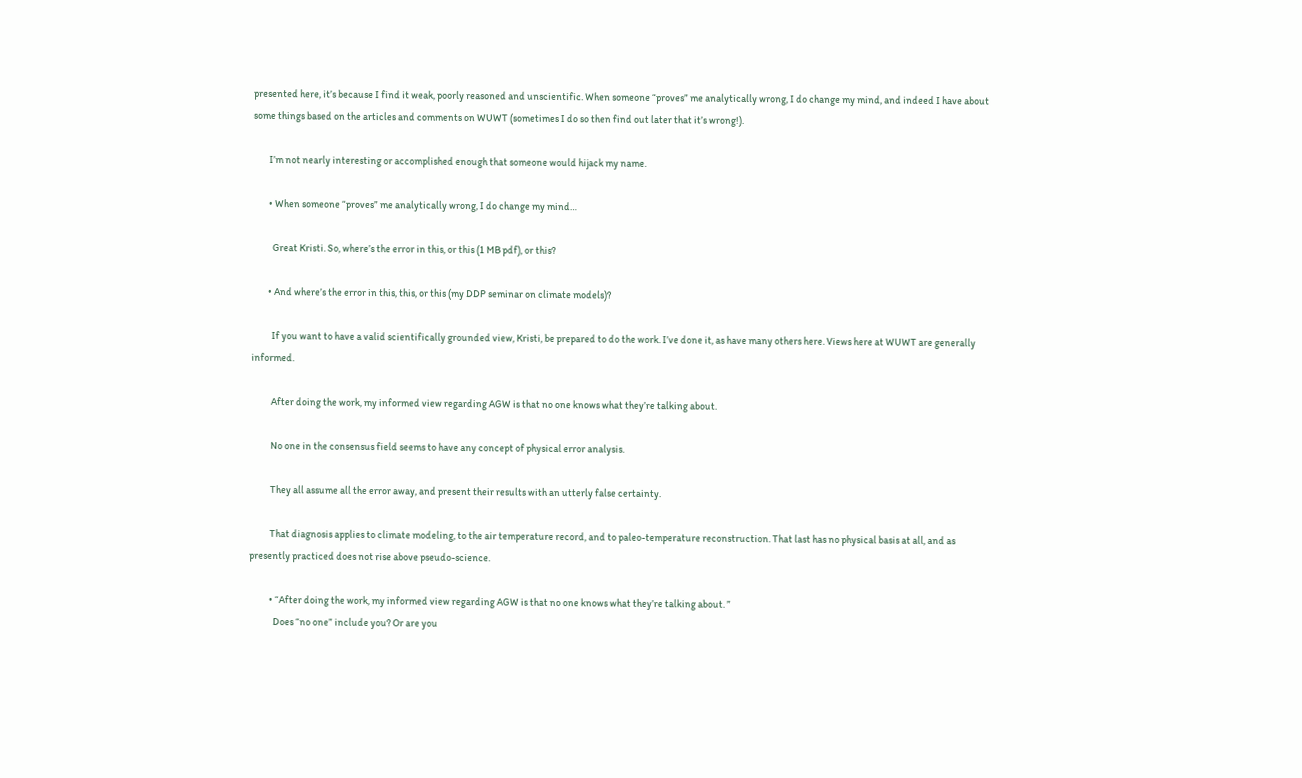presented here, it’s because I find it weak, poorly reasoned and unscientific. When someone “proves” me analytically wrong, I do change my mind, and indeed I have about some things based on the articles and comments on WUWT (sometimes I do so then find out later that it’s wrong!).

        I’m not nearly interesting or accomplished enough that someone would hijack my name.

        • When someone “proves” me analytically wrong, I do change my mind…

          Great Kristi. So, where’s the error in this, or this (1 MB pdf), or this?

        • And where’s the error in this, this, or this (my DDP seminar on climate models)?

          If you want to have a valid scientifically grounded view, Kristi, be prepared to do the work. I’ve done it, as have many others here. Views here at WUWT are generally informed.

          After doing the work, my informed view regarding AGW is that no one knows what they’re talking about.

          No one in the consensus field seems to have any concept of physical error analysis.

          They all assume all the error away, and present their results with an utterly false certainty.

          That diagnosis applies to climate modeling, to the air temperature record, and to paleo-temperature reconstruction. That last has no physical basis at all, and as presently practiced does not rise above pseudo-science.

          • “After doing the work, my informed view regarding AGW is that no one knows what they’re talking about. ”
            Does “no one” include you? Or are you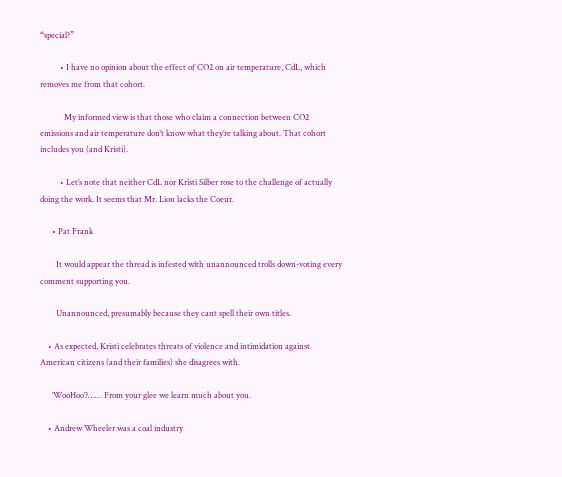“special?”

          • I have no opinion about the effect of CO2 on air temperature, CdL, which removes me from that cohort.

            My informed view is that those who claim a connection between CO2 emissions and air temperature don’t know what they’re talking about. That cohort includes you (and Kristi).

          • Let’s note that neither CdL nor Kristi Silber rose to the challenge of actually doing the work. It seems that Mr. Lion lacks the Coeur.

      • Pat Frank

        It would appear the thread is infested with unannounced trolls down-voting every comment supporting you.

        Unannounced, presumably because they cant spell their own titles.

    • As expected, Kristi celebrates threats of violence and intimidation against American citizens (and their families) she disagrees with.

      ‘WooHoo’?…… From your glee we learn much about you.

    • Andrew Wheeler was a coal industry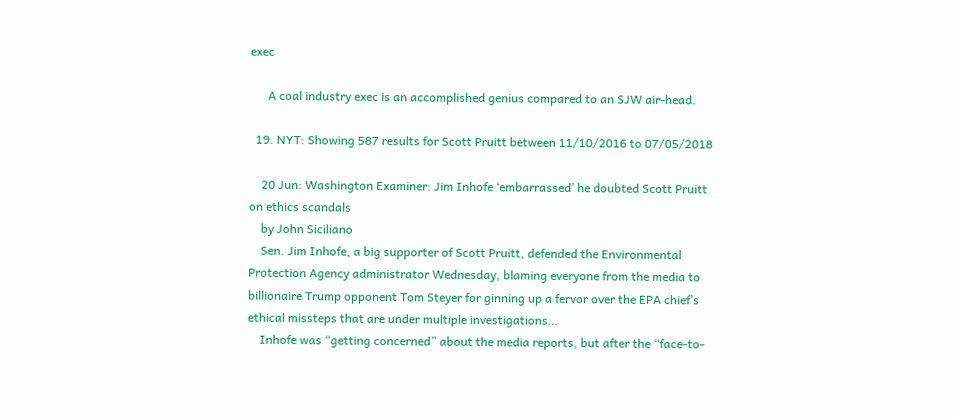exec

      A coal industry exec is an accomplished genius compared to an SJW air-head.

  19. NYT: Showing 587 results for Scott Pruitt between 11/10/2016 to 07/05/2018

    20 Jun: Washington Examiner: Jim Inhofe ‘embarrassed’ he doubted Scott Pruitt on ethics scandals
    by John Siciliano
    Sen. Jim Inhofe, a big supporter of Scott Pruitt, defended the Environmental Protection Agency administrator Wednesday, blaming everyone from the media to billionaire Trump opponent Tom Steyer for ginning up a fervor over the EPA chief’s ethical missteps that are under multiple investigations…
    Inhofe was “getting concerned” about the media reports, but after the “face-to-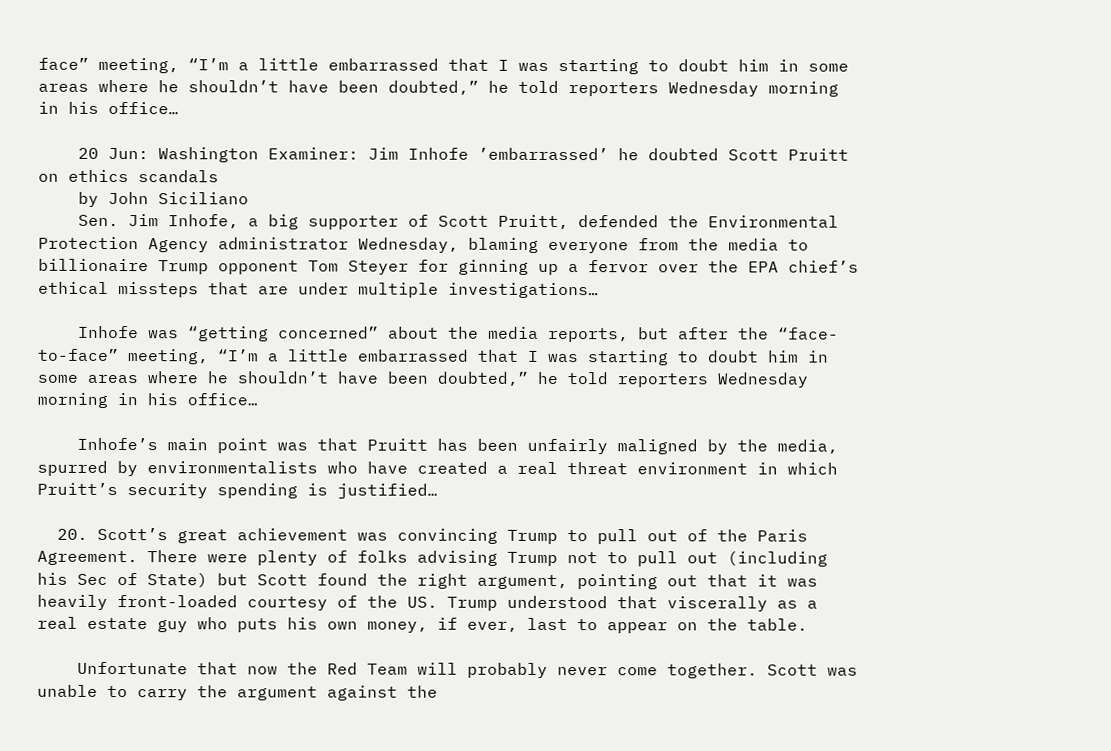face” meeting, “I’m a little embarrassed that I was starting to doubt him in some areas where he shouldn’t have been doubted,” he told reporters Wednesday morning in his office…

    20 Jun: Washington Examiner: Jim Inhofe ’embarrassed’ he doubted Scott Pruitt on ethics scandals
    by John Siciliano
    Sen. Jim Inhofe, a big supporter of Scott Pruitt, defended the Environmental Protection Agency administrator Wednesday, blaming everyone from the media to billionaire Trump opponent Tom Steyer for ginning up a fervor over the EPA chief’s ethical missteps that are under multiple investigations…

    Inhofe was “getting concerned” about the media reports, but after the “face-to-face” meeting, “I’m a little embarrassed that I was starting to doubt him in some areas where he shouldn’t have been doubted,” he told reporters Wednesday morning in his office…

    Inhofe’s main point was that Pruitt has been unfairly maligned by the media, spurred by environmentalists who have created a real threat environment in which Pruitt’s security spending is justified…

  20. Scott’s great achievement was convincing Trump to pull out of the Paris Agreement. There were plenty of folks advising Trump not to pull out (including his Sec of State) but Scott found the right argument, pointing out that it was heavily front-loaded courtesy of the US. Trump understood that viscerally as a real estate guy who puts his own money, if ever, last to appear on the table.

    Unfortunate that now the Red Team will probably never come together. Scott was unable to carry the argument against the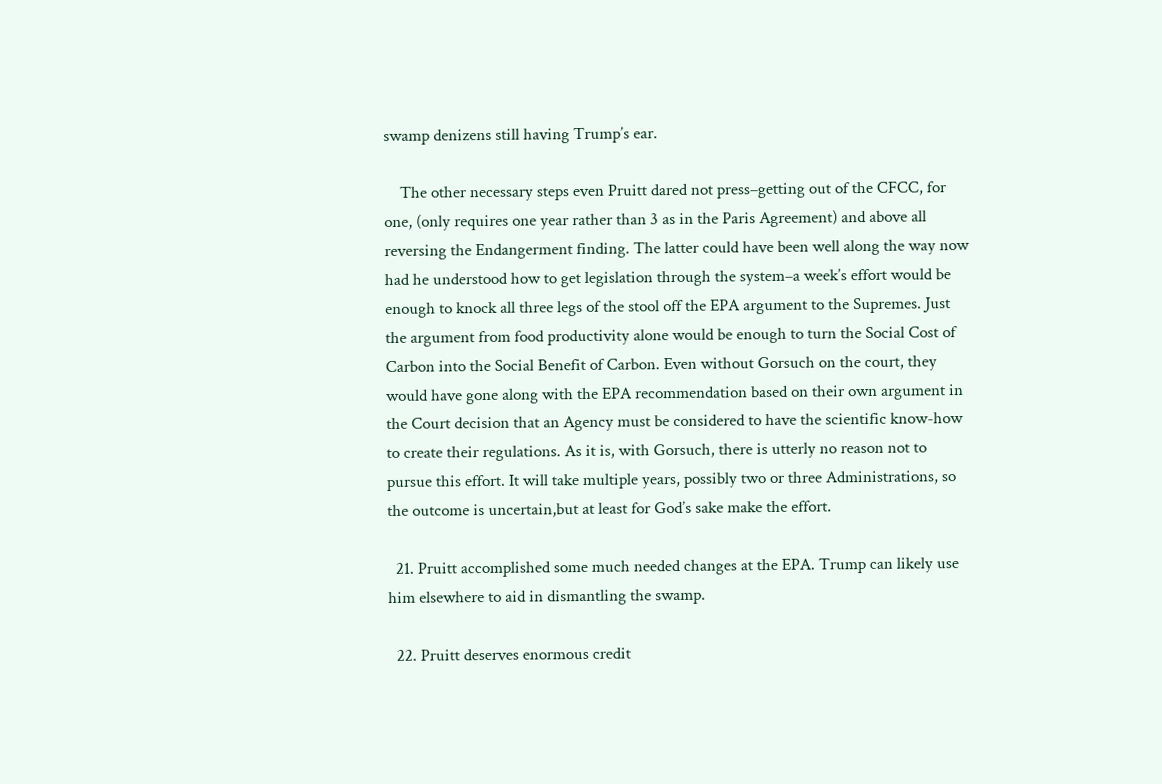swamp denizens still having Trump’s ear.

    The other necessary steps even Pruitt dared not press–getting out of the CFCC, for one, (only requires one year rather than 3 as in the Paris Agreement) and above all reversing the Endangerment finding. The latter could have been well along the way now had he understood how to get legislation through the system–a week’s effort would be enough to knock all three legs of the stool off the EPA argument to the Supremes. Just the argument from food productivity alone would be enough to turn the Social Cost of Carbon into the Social Benefit of Carbon. Even without Gorsuch on the court, they would have gone along with the EPA recommendation based on their own argument in the Court decision that an Agency must be considered to have the scientific know-how to create their regulations. As it is, with Gorsuch, there is utterly no reason not to pursue this effort. It will take multiple years, possibly two or three Administrations, so the outcome is uncertain,but at least for God’s sake make the effort.

  21. Pruitt accomplished some much needed changes at the EPA. Trump can likely use him elsewhere to aid in dismantling the swamp.

  22. Pruitt deserves enormous credit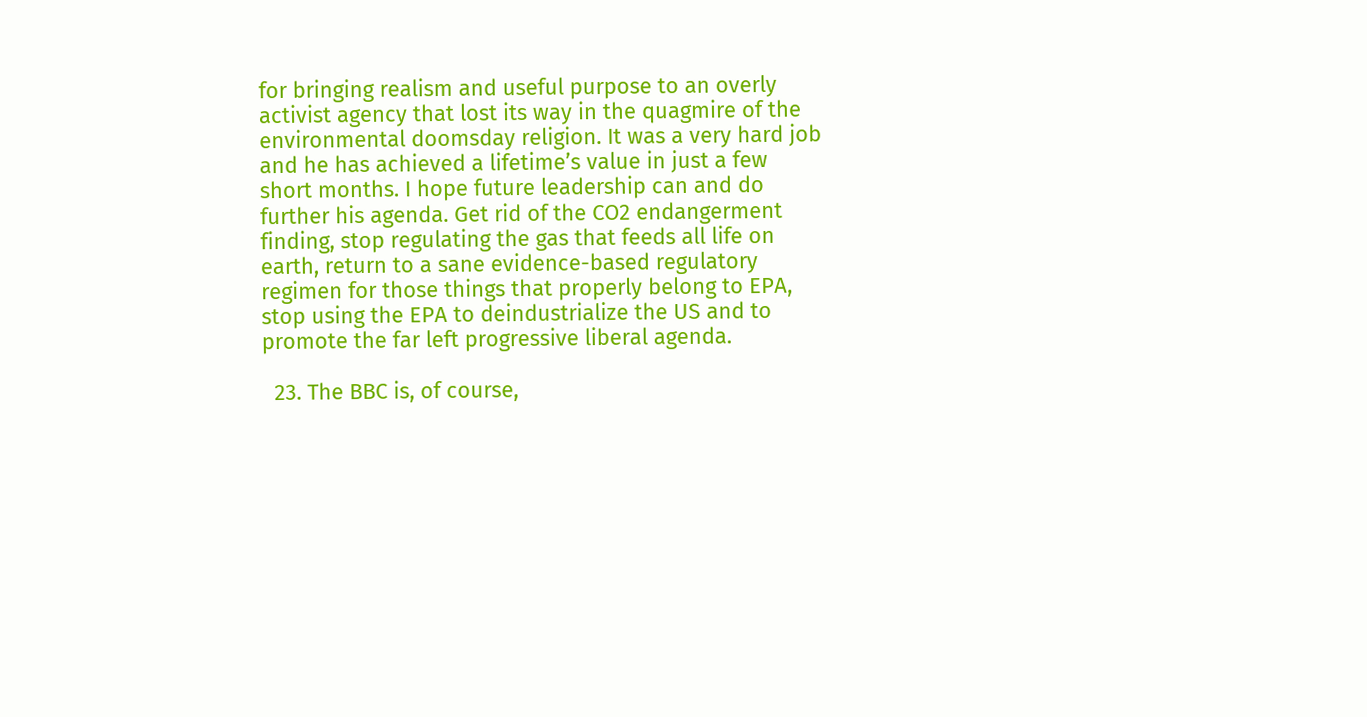for bringing realism and useful purpose to an overly activist agency that lost its way in the quagmire of the environmental doomsday religion. It was a very hard job and he has achieved a lifetime’s value in just a few short months. I hope future leadership can and do further his agenda. Get rid of the CO2 endangerment finding, stop regulating the gas that feeds all life on earth, return to a sane evidence-based regulatory regimen for those things that properly belong to EPA, stop using the EPA to deindustrialize the US and to promote the far left progressive liberal agenda.

  23. The BBC is, of course,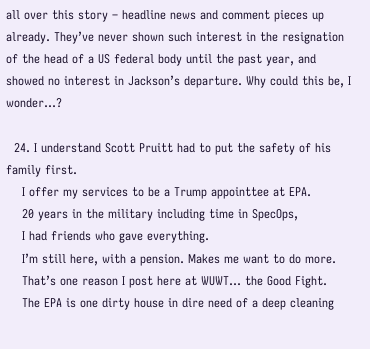all over this story – headline news and comment pieces up already. They’ve never shown such interest in the resignation of the head of a US federal body until the past year, and showed no interest in Jackson’s departure. Why could this be, I wonder…?

  24. I understand Scott Pruitt had to put the safety of his family first.
    I offer my services to be a Trump appointtee at EPA.
    20 years in the military including time in SpecOps,
    I had friends who gave everything.
    I’m still here, with a pension. Makes me want to do more.
    That’s one reason I post here at WUWT… the Good Fight.
    The EPA is one dirty house in dire need of a deep cleaning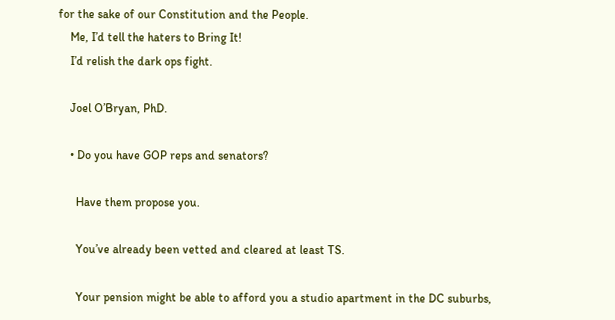for the sake of our Constitution and the People.
    Me, I’d tell the haters to Bring It!
    I’d relish the dark ops fight.

    Joel O’Bryan, PhD.

    • Do you have GOP reps and senators?

      Have them propose you.

      You’ve already been vetted and cleared at least TS.

      Your pension might be able to afford you a studio apartment in the DC suburbs,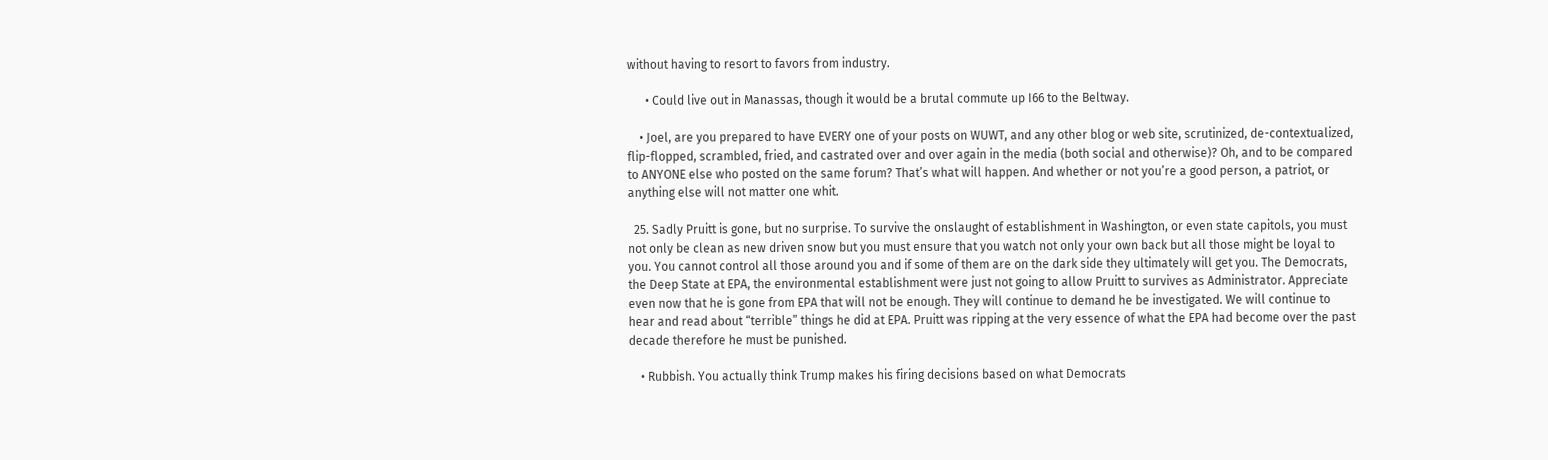without having to resort to favors from industry.

      • Could live out in Manassas, though it would be a brutal commute up I66 to the Beltway.

    • Joel, are you prepared to have EVERY one of your posts on WUWT, and any other blog or web site, scrutinized, de-contextualized, flip-flopped, scrambled, fried, and castrated over and over again in the media (both social and otherwise)? Oh, and to be compared to ANYONE else who posted on the same forum? That’s what will happen. And whether or not you’re a good person, a patriot, or anything else will not matter one whit.

  25. Sadly Pruitt is gone, but no surprise. To survive the onslaught of establishment in Washington, or even state capitols, you must not only be clean as new driven snow but you must ensure that you watch not only your own back but all those might be loyal to you. You cannot control all those around you and if some of them are on the dark side they ultimately will get you. The Democrats, the Deep State at EPA, the environmental establishment were just not going to allow Pruitt to survives as Administrator. Appreciate even now that he is gone from EPA that will not be enough. They will continue to demand he be investigated. We will continue to hear and read about “terrible” things he did at EPA. Pruitt was ripping at the very essence of what the EPA had become over the past decade therefore he must be punished.

    • Rubbish. You actually think Trump makes his firing decisions based on what Democrats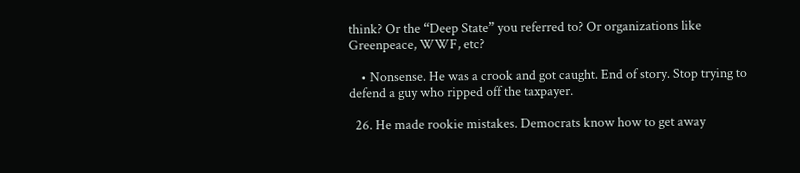think? Or the “Deep State” you referred to? Or organizations like Greenpeace, WWF, etc?

    • Nonsense. He was a crook and got caught. End of story. Stop trying to defend a guy who ripped off the taxpayer.

  26. He made rookie mistakes. Democrats know how to get away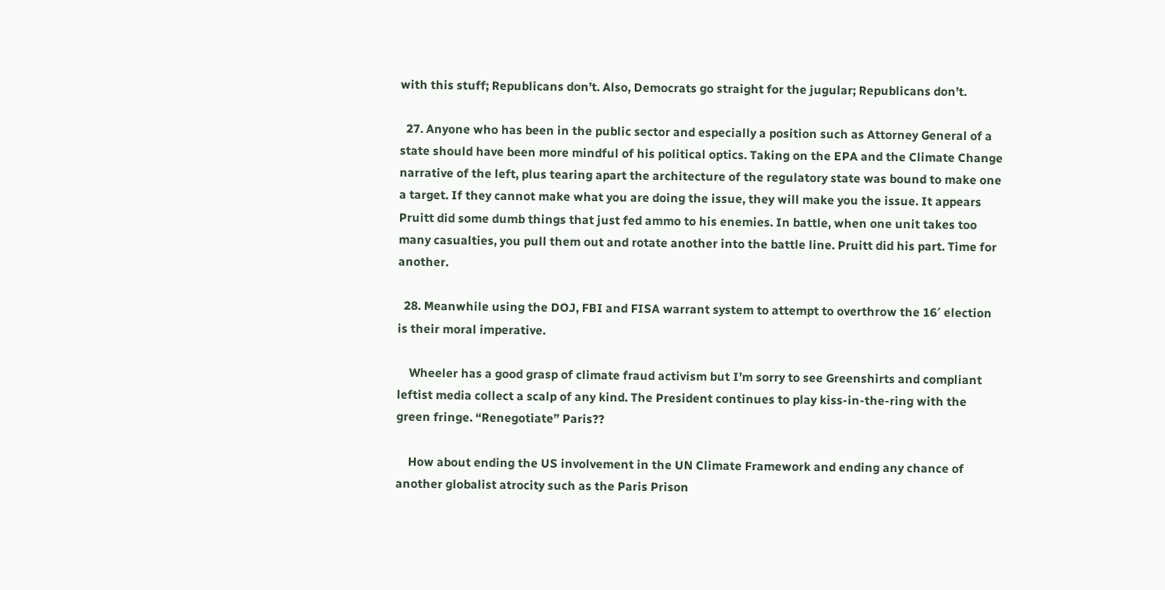with this stuff; Republicans don’t. Also, Democrats go straight for the jugular; Republicans don’t.

  27. Anyone who has been in the public sector and especially a position such as Attorney General of a state should have been more mindful of his political optics. Taking on the EPA and the Climate Change narrative of the left, plus tearing apart the architecture of the regulatory state was bound to make one a target. If they cannot make what you are doing the issue, they will make you the issue. It appears Pruitt did some dumb things that just fed ammo to his enemies. In battle, when one unit takes too many casualties, you pull them out and rotate another into the battle line. Pruitt did his part. Time for another.

  28. Meanwhile using the DOJ, FBI and FISA warrant system to attempt to overthrow the 16′ election is their moral imperative.

    Wheeler has a good grasp of climate fraud activism but I’m sorry to see Greenshirts and compliant leftist media collect a scalp of any kind. The President continues to play kiss-in-the-ring with the green fringe. “Renegotiate” Paris??

    How about ending the US involvement in the UN Climate Framework and ending any chance of another globalist atrocity such as the Paris Prison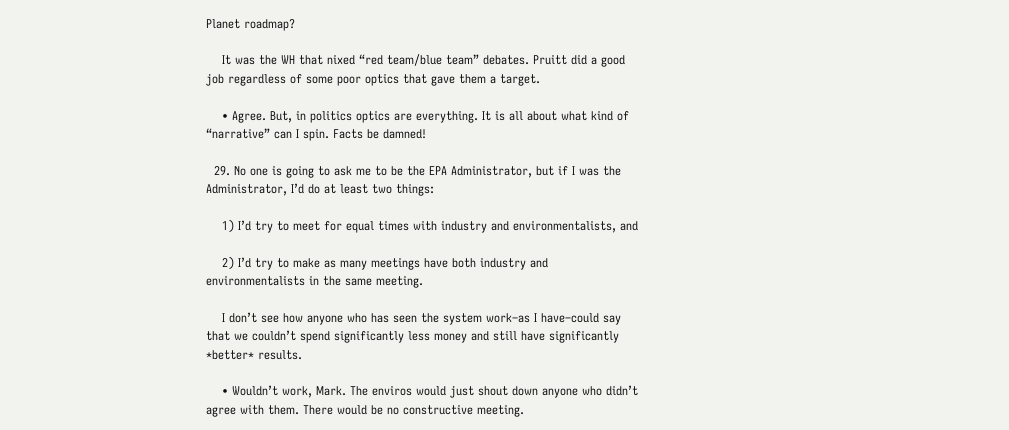Planet roadmap?

    It was the WH that nixed “red team/blue team” debates. Pruitt did a good job regardless of some poor optics that gave them a target.

    • Agree. But, in politics optics are everything. It is all about what kind of “narrative” can I spin. Facts be damned!

  29. No one is going to ask me to be the EPA Administrator, but if I was the Administrator, I’d do at least two things:

    1) I’d try to meet for equal times with industry and environmentalists, and

    2) I’d try to make as many meetings have both industry and environmentalists in the same meeting.

    I don’t see how anyone who has seen the system work–as I have–could say that we couldn’t spend significantly less money and still have significantly *better* results.

    • Wouldn’t work, Mark. The enviros would just shout down anyone who didn’t agree with them. There would be no constructive meeting.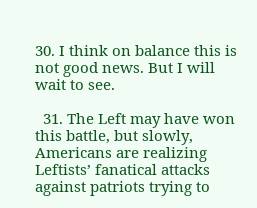30. I think on balance this is not good news. But I will wait to see.

  31. The Left may have won this battle, but slowly, Americans are realizing Leftists’ fanatical attacks against patriots trying to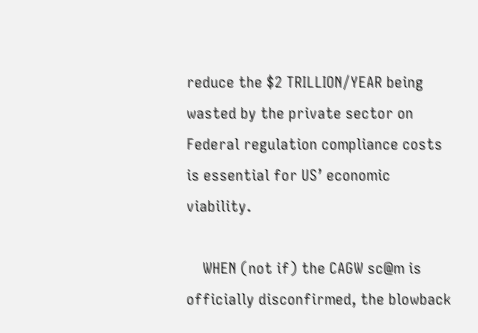reduce the $2 TRILLION/YEAR being wasted by the private sector on Federal regulation compliance costs is essential for US’ economic viability.

    WHEN (not if) the CAGW sc@m is officially disconfirmed, the blowback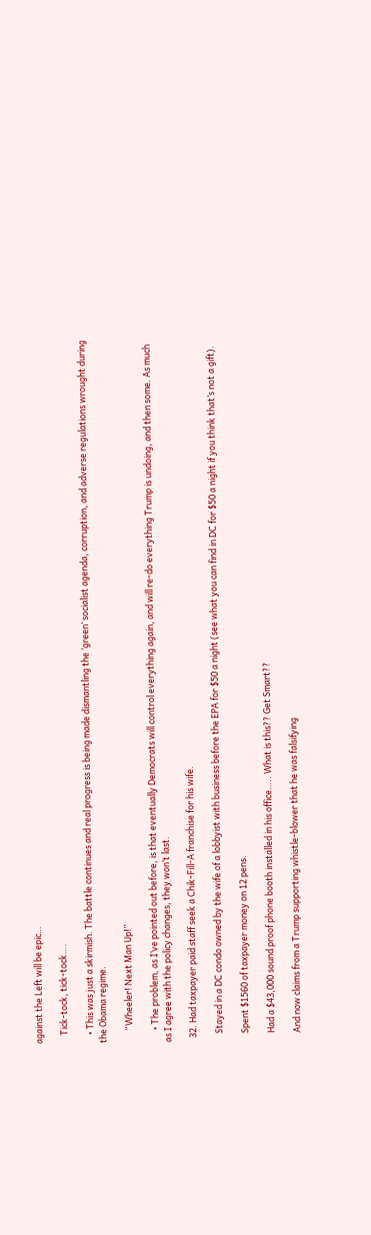against the Left will be epic…

    Tick-tock, tick-tock….

    • This was just a skirmish. The battle continues and real progress is being made dismantling the ‘green’ socialist agenda, corruption, and adverse regulations wrought during the Obama regime.

      “Wheeler! Next Man Up!”

      • The problem, as I’ve pointed out before, is that eventually Democrats will control everything again, and will re-do everything Trump is undoing, and then some. As much as I agree with the policy changes, they won’t last.

  32. Had taxpayer paid staff seek a Chik-Fill-A franchise for his wife.

    Stayed in a DC condo owned by the wife of a lobbyist with business before the EPA for $50 a night (see what you can find in DC for $50 a night if you think that’s not a gift).

    Spent $1560 of taxpayer money on 12 pens.

    Had a $43,000 sound proof phone booth installed in his office….. What is this?? Get Smart??

    And now claims from a Trump supporting whistle-blower that he was falsifying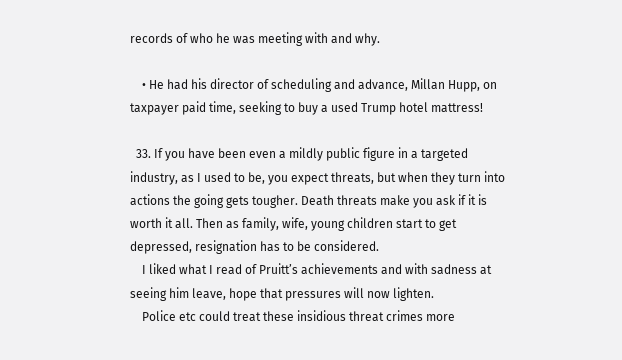records of who he was meeting with and why.

    • He had his director of scheduling and advance, Millan Hupp, on taxpayer paid time, seeking to buy a used Trump hotel mattress!

  33. If you have been even a mildly public figure in a targeted industry, as I used to be, you expect threats, but when they turn into actions the going gets tougher. Death threats make you ask if it is worth it all. Then as family, wife, young children start to get depressed, resignation has to be considered.
    I liked what I read of Pruitt’s achievements and with sadness at seeing him leave, hope that pressures will now lighten.
    Police etc could treat these insidious threat crimes more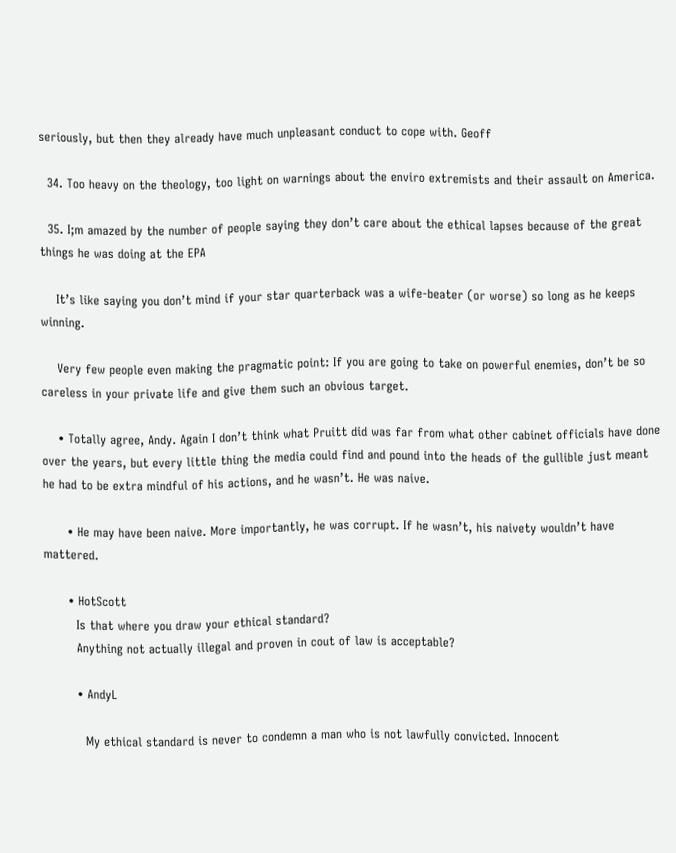seriously, but then they already have much unpleasant conduct to cope with. Geoff

  34. Too heavy on the theology, too light on warnings about the enviro extremists and their assault on America.

  35. I;m amazed by the number of people saying they don’t care about the ethical lapses because of the great things he was doing at the EPA

    It’s like saying you don’t mind if your star quarterback was a wife-beater (or worse) so long as he keeps winning.

    Very few people even making the pragmatic point: If you are going to take on powerful enemies, don’t be so careless in your private life and give them such an obvious target.

    • Totally agree, Andy. Again I don’t think what Pruitt did was far from what other cabinet officials have done over the years, but every little thing the media could find and pound into the heads of the gullible just meant he had to be extra mindful of his actions, and he wasn’t. He was naive.

      • He may have been naive. More importantly, he was corrupt. If he wasn’t, his naivety wouldn’t have mattered.

      • HotScott
        Is that where you draw your ethical standard?
        Anything not actually illegal and proven in cout of law is acceptable?

        • AndyL

          My ethical standard is never to condemn a man who is not lawfully convicted. Innocent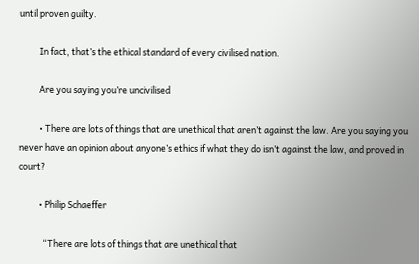until proven guilty.

          In fact, that’s the ethical standard of every civilised nation.

          Are you saying you’re uncivilised

          • There are lots of things that are unethical that aren’t against the law. Are you saying you never have an opinion about anyone’s ethics if what they do isn’t against the law, and proved in court?

          • Philip Schaeffer

            “There are lots of things that are unethical that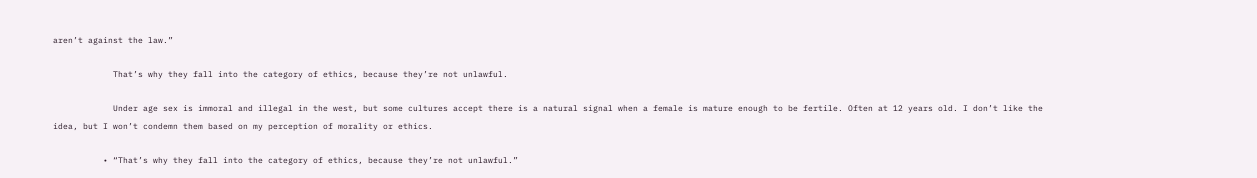aren’t against the law.”

            That’s why they fall into the category of ethics, because they’re not unlawful.

            Under age sex is immoral and illegal in the west, but some cultures accept there is a natural signal when a female is mature enough to be fertile. Often at 12 years old. I don’t like the idea, but I won’t condemn them based on my perception of morality or ethics.

          • “That’s why they fall into the category of ethics, because they’re not unlawful.”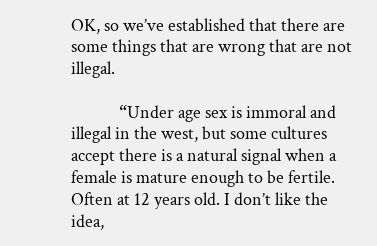OK, so we’ve established that there are some things that are wrong that are not illegal.

            “Under age sex is immoral and illegal in the west, but some cultures accept there is a natural signal when a female is mature enough to be fertile. Often at 12 years old. I don’t like the idea,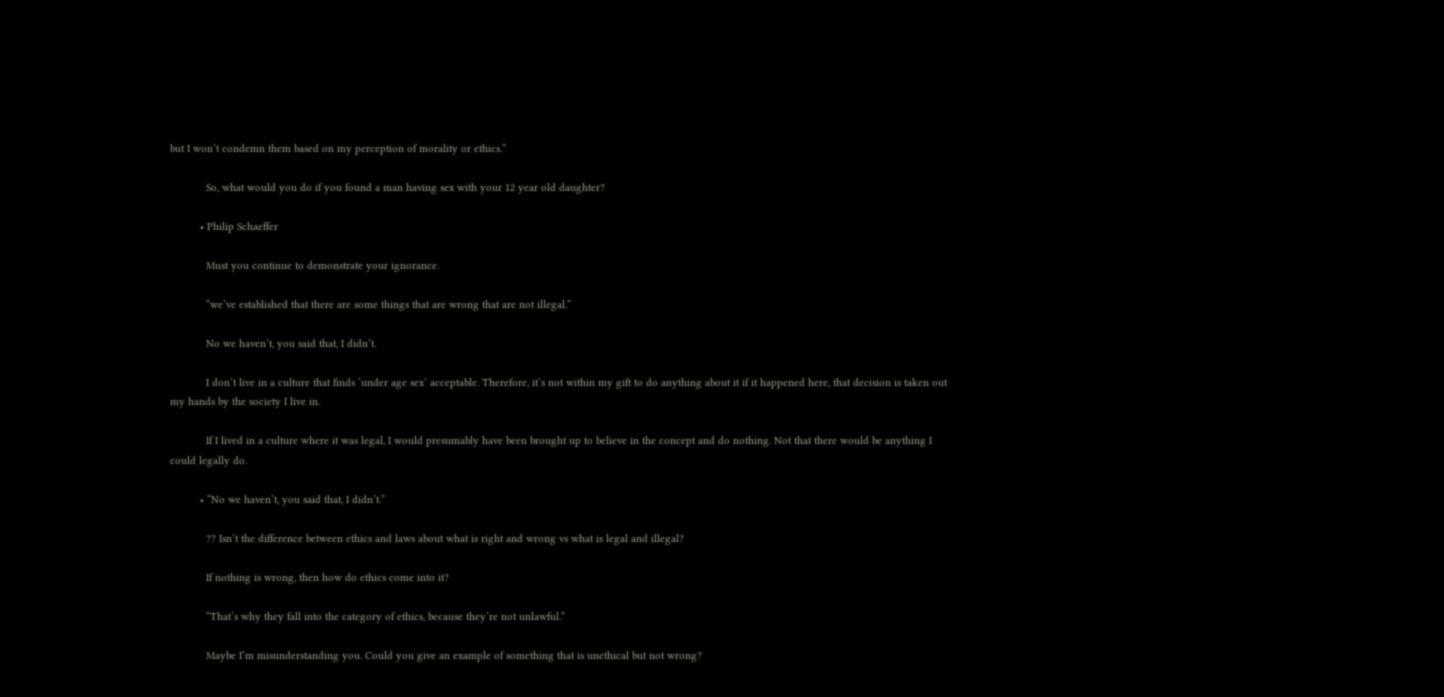but I won’t condemn them based on my perception of morality or ethics.”

            So, what would you do if you found a man having sex with your 12 year old daughter?

          • Philip Schaeffer

            Must you continue to demonstrate your ignorance.

            “we’ve established that there are some things that are wrong that are not illegal.”

            No we haven’t, you said that, I didn’t.

            I don’t live in a culture that finds ‘under age sex’ acceptable. Therefore, it’s not within my gift to do anything about it if it happened here, that decision is taken out my hands by the society I live in.

            If I lived in a culture where it was legal, I would presumably have been brought up to believe in the concept and do nothing. Not that there would be anything I could legally do.

          • “No we haven’t, you said that, I didn’t.”

            ?? Isn’t the difference between ethics and laws about what is right and wrong vs what is legal and illegal?

            If nothing is wrong, then how do ethics come into it?

            “That’s why they fall into the category of ethics, because they’re not unlawful.”

            Maybe I’m misunderstanding you. Could you give an example of something that is unethical but not wrong?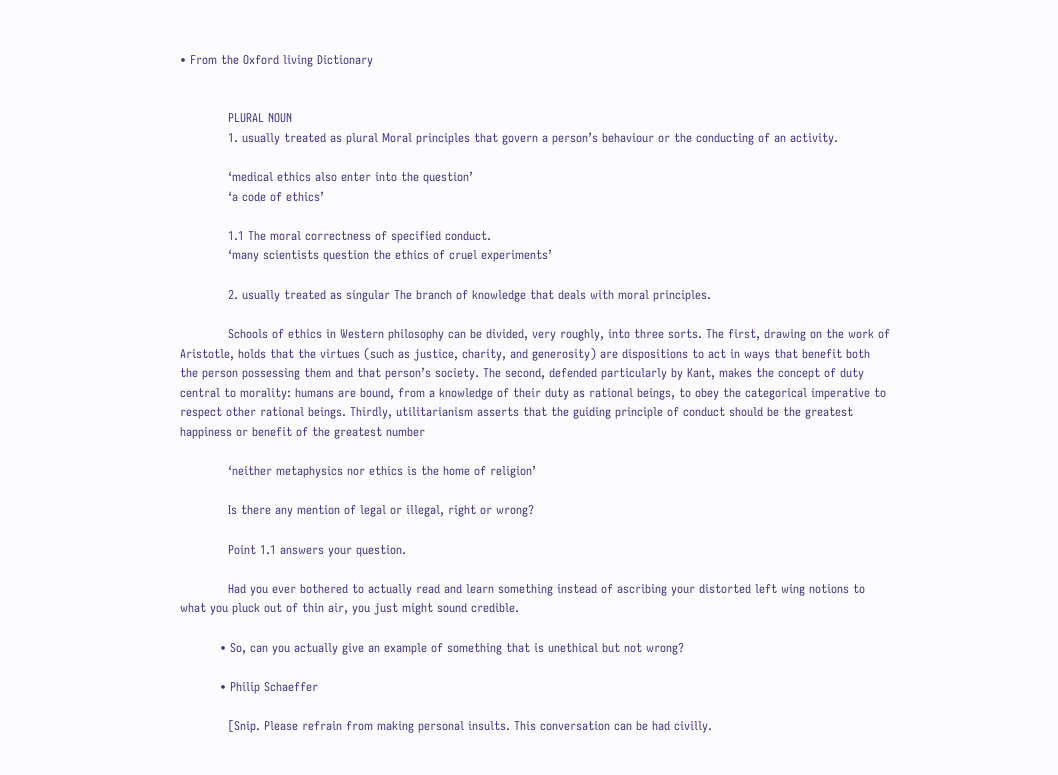• From the Oxford living Dictionary


            PLURAL NOUN
            1. usually treated as plural Moral principles that govern a person’s behaviour or the conducting of an activity.

            ‘medical ethics also enter into the question’
            ‘a code of ethics’

            1.1 The moral correctness of specified conduct.
            ‘many scientists question the ethics of cruel experiments’

            2. usually treated as singular The branch of knowledge that deals with moral principles.

            Schools of ethics in Western philosophy can be divided, very roughly, into three sorts. The first, drawing on the work of Aristotle, holds that the virtues (such as justice, charity, and generosity) are dispositions to act in ways that benefit both the person possessing them and that person’s society. The second, defended particularly by Kant, makes the concept of duty central to morality: humans are bound, from a knowledge of their duty as rational beings, to obey the categorical imperative to respect other rational beings. Thirdly, utilitarianism asserts that the guiding principle of conduct should be the greatest happiness or benefit of the greatest number

            ‘neither metaphysics nor ethics is the home of religion’

            Is there any mention of legal or illegal, right or wrong?

            Point 1.1 answers your question.

            Had you ever bothered to actually read and learn something instead of ascribing your distorted left wing notions to what you pluck out of thin air, you just might sound credible.

          • So, can you actually give an example of something that is unethical but not wrong?

          • Philip Schaeffer

            [Snip. Please refrain from making personal insults. This conversation can be had civilly.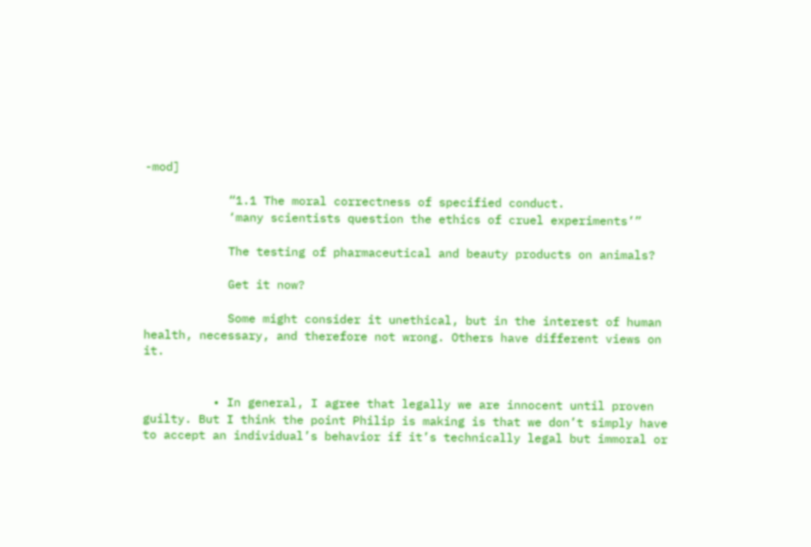-mod]

            “1.1 The moral correctness of specified conduct.
            ‘many scientists question the ethics of cruel experiments’”

            The testing of pharmaceutical and beauty products on animals?

            Get it now?

            Some might consider it unethical, but in the interest of human health, necessary, and therefore not wrong. Others have different views on it.


          • In general, I agree that legally we are innocent until proven guilty. But I think the point Philip is making is that we don’t simply have to accept an individual’s behavior if it’s technically legal but immoral or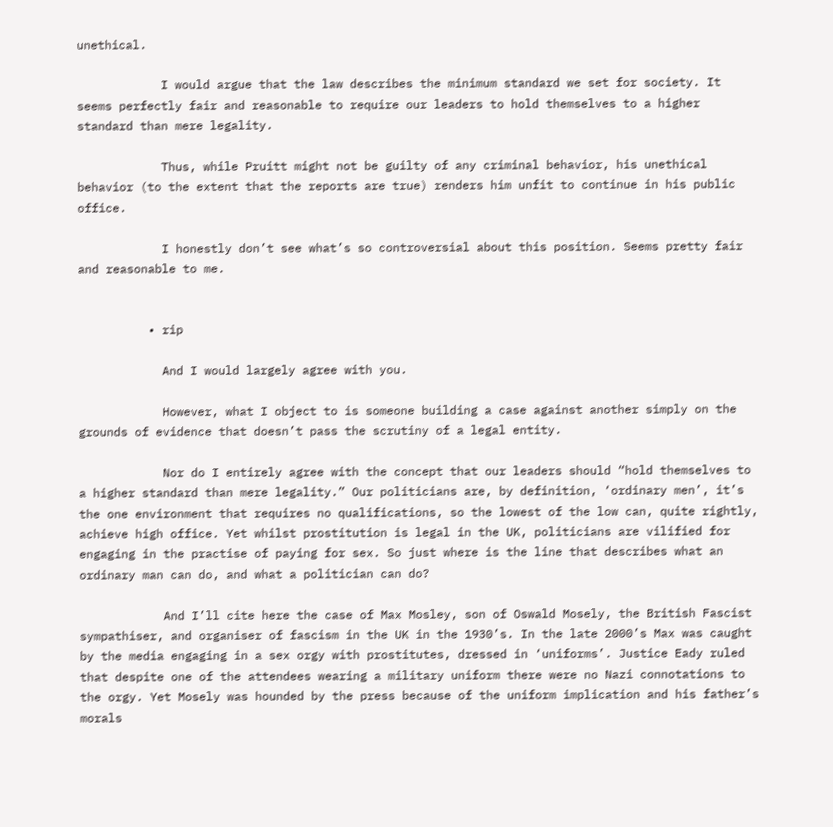unethical.

            I would argue that the law describes the minimum standard we set for society. It seems perfectly fair and reasonable to require our leaders to hold themselves to a higher standard than mere legality.

            Thus, while Pruitt might not be guilty of any criminal behavior, his unethical behavior (to the extent that the reports are true) renders him unfit to continue in his public office.

            I honestly don’t see what’s so controversial about this position. Seems pretty fair and reasonable to me.


          • rip

            And I would largely agree with you.

            However, what I object to is someone building a case against another simply on the grounds of evidence that doesn’t pass the scrutiny of a legal entity.

            Nor do I entirely agree with the concept that our leaders should “hold themselves to a higher standard than mere legality.” Our politicians are, by definition, ‘ordinary men’, it’s the one environment that requires no qualifications, so the lowest of the low can, quite rightly, achieve high office. Yet whilst prostitution is legal in the UK, politicians are vilified for engaging in the practise of paying for sex. So just where is the line that describes what an ordinary man can do, and what a politician can do?

            And I’ll cite here the case of Max Mosley, son of Oswald Mosely, the British Fascist sympathiser, and organiser of fascism in the UK in the 1930’s. In the late 2000’s Max was caught by the media engaging in a sex orgy with prostitutes, dressed in ‘uniforms’. Justice Eady ruled that despite one of the attendees wearing a military uniform there were no Nazi connotations to the orgy. Yet Mosely was hounded by the press because of the uniform implication and his father’s morals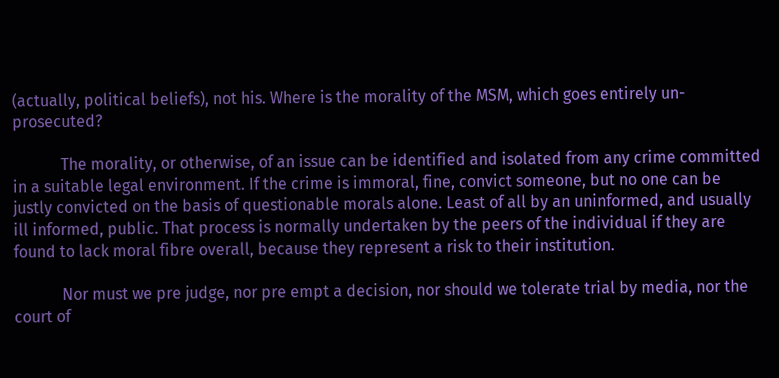(actually, political beliefs), not his. Where is the morality of the MSM, which goes entirely un-prosecuted?

            The morality, or otherwise, of an issue can be identified and isolated from any crime committed in a suitable legal environment. If the crime is immoral, fine, convict someone, but no one can be justly convicted on the basis of questionable morals alone. Least of all by an uninformed, and usually ill informed, public. That process is normally undertaken by the peers of the individual if they are found to lack moral fibre overall, because they represent a risk to their institution.

            Nor must we pre judge, nor pre empt a decision, nor should we tolerate trial by media, nor the court of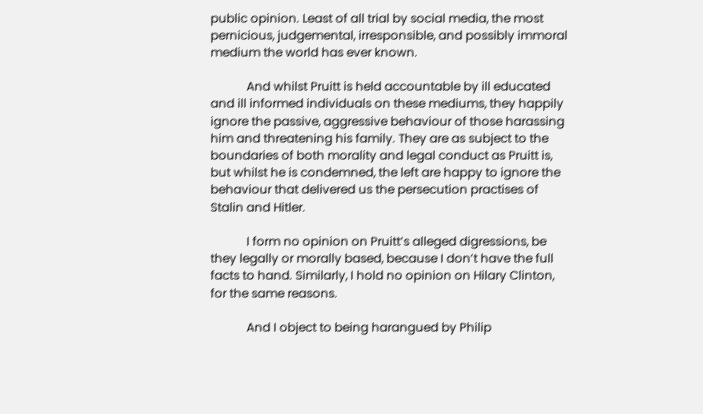public opinion. Least of all trial by social media, the most pernicious, judgemental, irresponsible, and possibly immoral medium the world has ever known.

            And whilst Pruitt is held accountable by ill educated and ill informed individuals on these mediums, they happily ignore the passive, aggressive behaviour of those harassing him and threatening his family. They are as subject to the boundaries of both morality and legal conduct as Pruitt is, but whilst he is condemned, the left are happy to ignore the behaviour that delivered us the persecution practises of Stalin and Hitler.

            I form no opinion on Pruitt’s alleged digressions, be they legally or morally based, because I don’t have the full facts to hand. Similarly, I hold no opinion on Hilary Clinton, for the same reasons.

            And I object to being harangued by Philip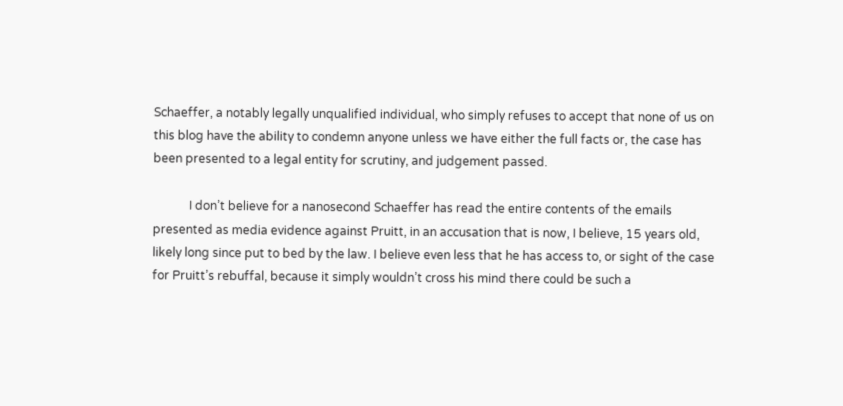Schaeffer, a notably legally unqualified individual, who simply refuses to accept that none of us on this blog have the ability to condemn anyone unless we have either the full facts or, the case has been presented to a legal entity for scrutiny, and judgement passed.

            I don’t believe for a nanosecond Schaeffer has read the entire contents of the emails presented as media evidence against Pruitt, in an accusation that is now, I believe, 15 years old, likely long since put to bed by the law. I believe even less that he has access to, or sight of the case for Pruitt’s rebuffal, because it simply wouldn’t cross his mind there could be such a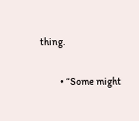thing.

          • “Some might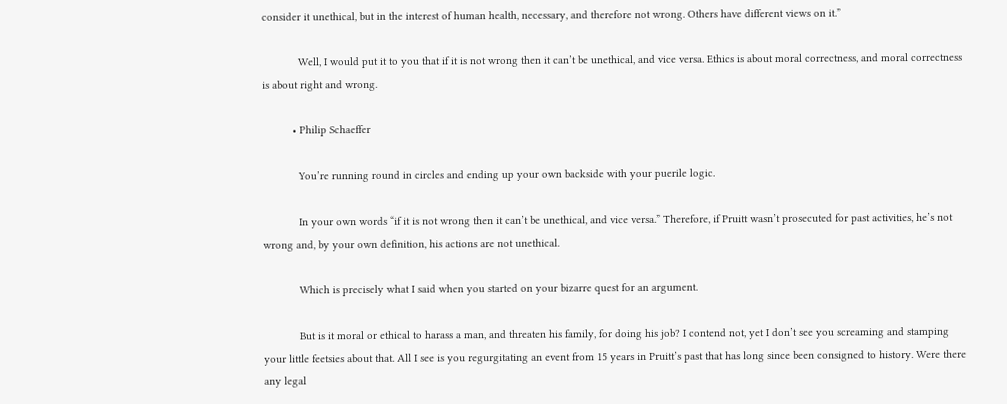consider it unethical, but in the interest of human health, necessary, and therefore not wrong. Others have different views on it.”

            Well, I would put it to you that if it is not wrong then it can’t be unethical, and vice versa. Ethics is about moral correctness, and moral correctness is about right and wrong.

          • Philip Schaeffer

            You’re running round in circles and ending up your own backside with your puerile logic.

            In your own words “if it is not wrong then it can’t be unethical, and vice versa.” Therefore, if Pruitt wasn’t prosecuted for past activities, he’s not wrong and, by your own definition, his actions are not unethical.

            Which is precisely what I said when you started on your bizarre quest for an argument.

            But is it moral or ethical to harass a man, and threaten his family, for doing his job? I contend not, yet I don’t see you screaming and stamping your little feetsies about that. All I see is you regurgitating an event from 15 years in Pruitt’s past that has long since been consigned to history. Were there any legal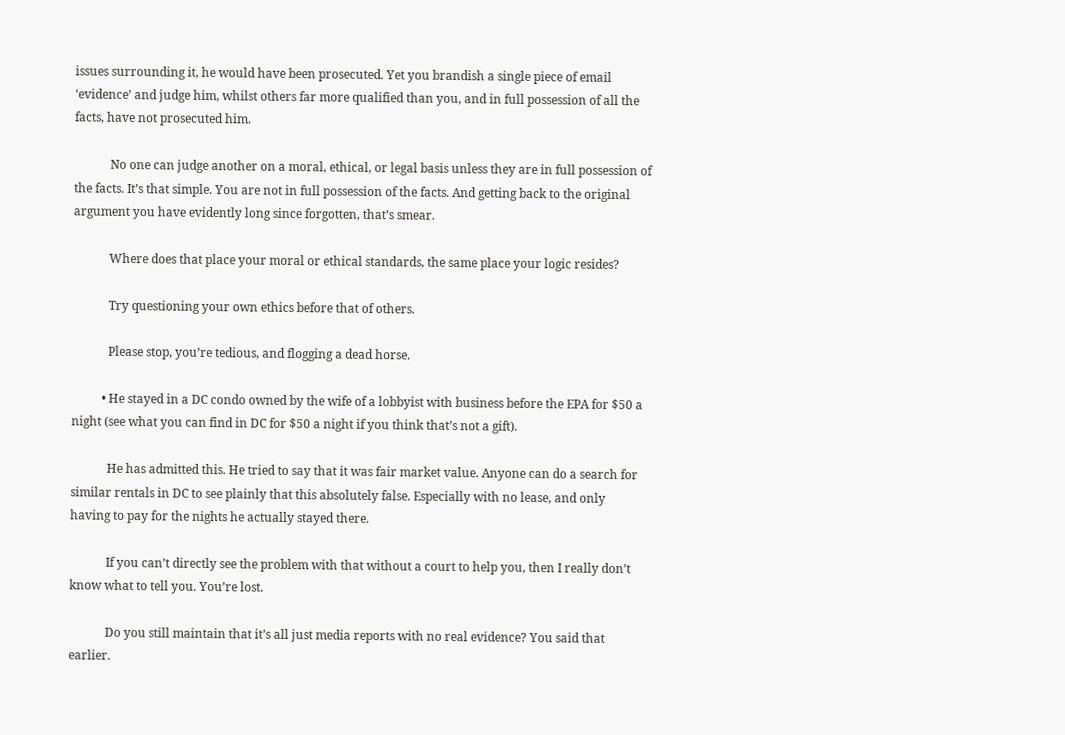issues surrounding it, he would have been prosecuted. Yet you brandish a single piece of email ‘evidence’ and judge him, whilst others far more qualified than you, and in full possession of all the facts, have not prosecuted him.

            No one can judge another on a moral, ethical, or legal basis unless they are in full possession of the facts. It’s that simple. You are not in full possession of the facts. And getting back to the original argument you have evidently long since forgotten, that’s smear.

            Where does that place your moral or ethical standards, the same place your logic resides?

            Try questioning your own ethics before that of others.

            Please stop, you’re tedious, and flogging a dead horse.

          • He stayed in a DC condo owned by the wife of a lobbyist with business before the EPA for $50 a night (see what you can find in DC for $50 a night if you think that’s not a gift).

            He has admitted this. He tried to say that it was fair market value. Anyone can do a search for similar rentals in DC to see plainly that this absolutely false. Especially with no lease, and only having to pay for the nights he actually stayed there.

            If you can’t directly see the problem with that without a court to help you, then I really don’t know what to tell you. You’re lost.

            Do you still maintain that it’s all just media reports with no real evidence? You said that earlier.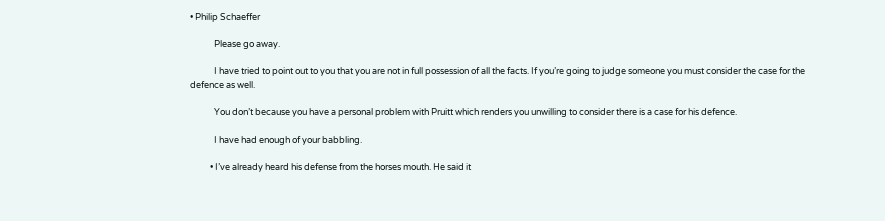• Philip Schaeffer

            Please go away.

            I have tried to point out to you that you are not in full possession of all the facts. If you’re going to judge someone you must consider the case for the defence as well.

            You don’t because you have a personal problem with Pruitt which renders you unwilling to consider there is a case for his defence.

            I have had enough of your babbling.

          • I’ve already heard his defense from the horses mouth. He said it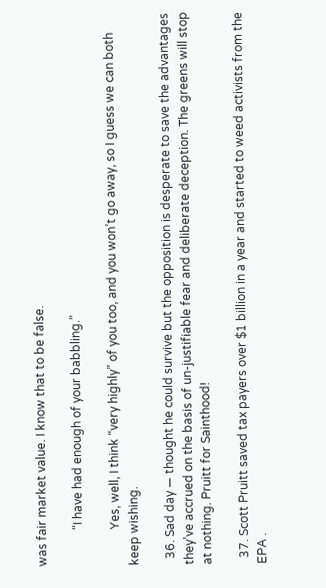was fair market value. I know that to be false.

            “I have had enough of your babbling.”

            Yes, well, I think “very highly” of you too, and you won’t go away, so I guess we can both keep wishing.

  36. Sad day — thought he could survive but the opposition is desperate to save the advantages they’ve accrued on the basis of un-justifiable fear and deliberate deception. The greens will stop at nothing. Pruitt for Sainthood!

  37. Scott Pruitt saved tax payers over $1 billion in a year and started to weed activists from the EPA .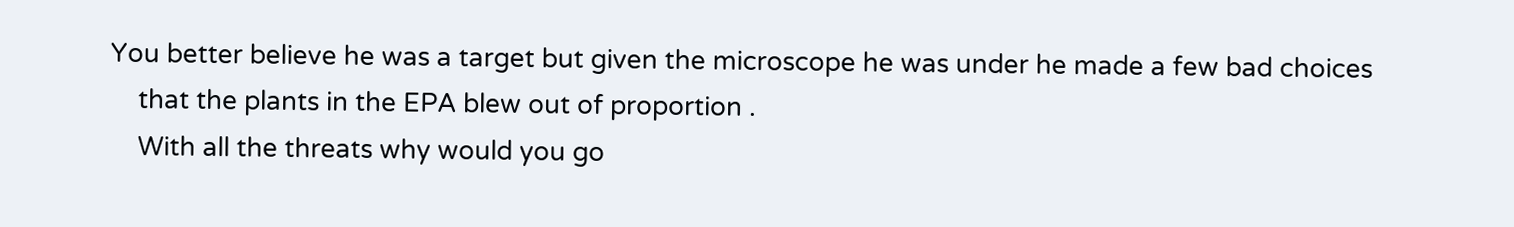You better believe he was a target but given the microscope he was under he made a few bad choices
    that the plants in the EPA blew out of proportion .
    With all the threats why would you go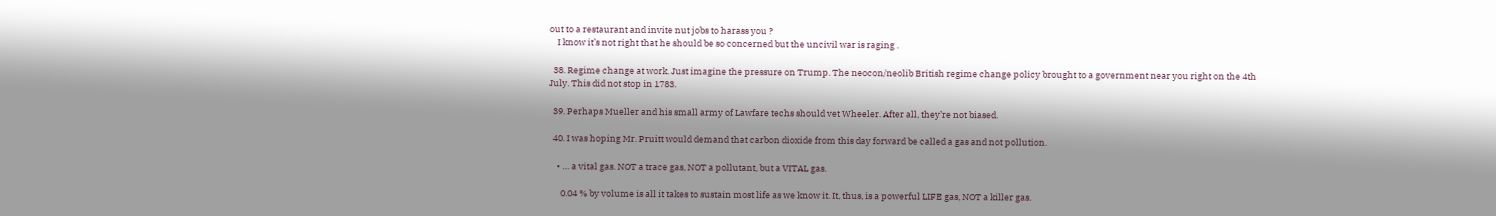out to a restaurant and invite nut jobs to harass you ?
    I know it’s not right that he should be so concerned but the uncivil war is raging .

  38. Regime change at work. Just imagine the pressure on Trump. The neocon/neolib British regime change policy brought to a government near you right on the 4th July. This did not stop in 1783.

  39. Perhaps Mueller and his small army of Lawfare techs should vet Wheeler. After all, they’re not biased.

  40. I was hoping Mr. Pruitt would demand that carbon dioxide from this day forward be called a gas and not pollution.

    • … a vital gas. NOT a trace gas, NOT a pollutant, but a VITAL gas.

      0.04 % by volume is all it takes to sustain most life as we know it. It, thus, is a powerful LIFE gas, NOT a killer gas.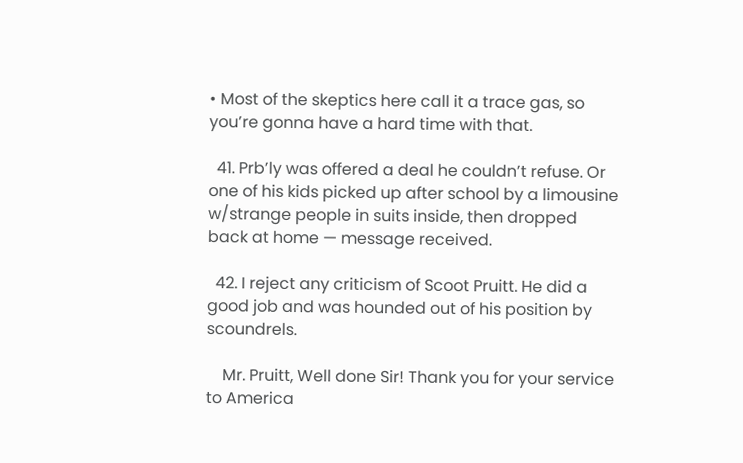• Most of the skeptics here call it a trace gas, so you’re gonna have a hard time with that.

  41. Prb’ly was offered a deal he couldn’t refuse. Or one of his kids picked up after school by a limousine w/strange people in suits inside, then dropped back at home — message received.

  42. I reject any criticism of Scoot Pruitt. He did a good job and was hounded out of his position by scoundrels.

    Mr. Pruitt, Well done Sir! Thank you for your service to America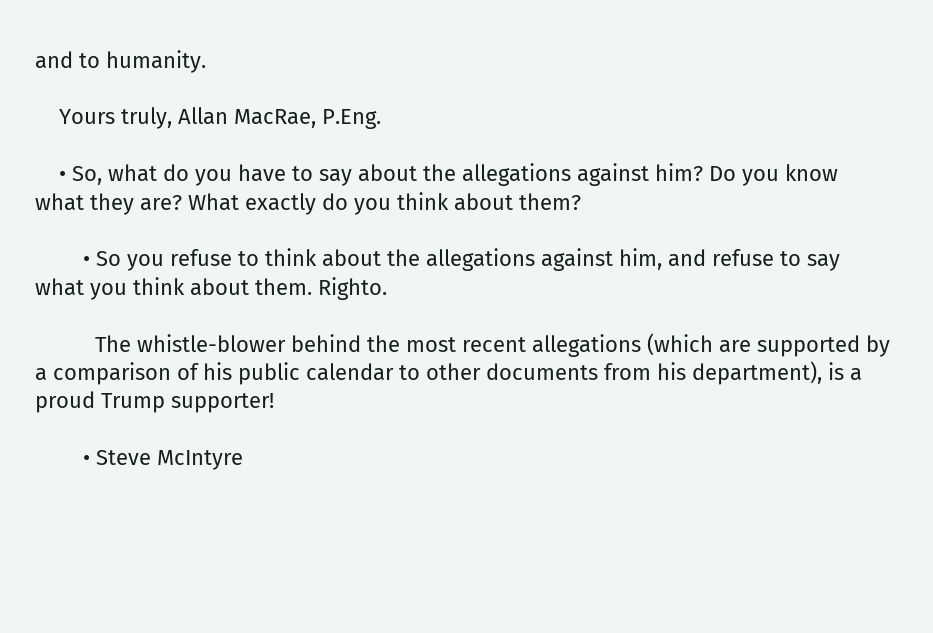and to humanity.

    Yours truly, Allan MacRae, P.Eng.

    • So, what do you have to say about the allegations against him? Do you know what they are? What exactly do you think about them?

        • So you refuse to think about the allegations against him, and refuse to say what you think about them. Righto.

          The whistle-blower behind the most recent allegations (which are supported by a comparison of his public calendar to other documents from his department), is a proud Trump supporter!

        • Steve McIntyre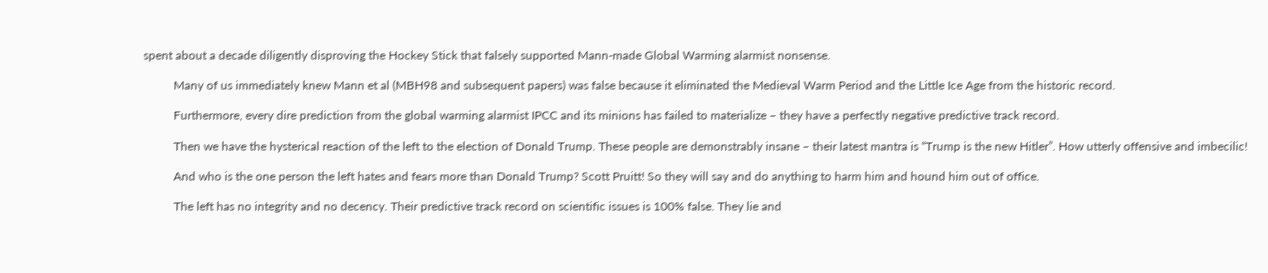spent about a decade diligently disproving the Hockey Stick that falsely supported Mann-made Global Warming alarmist nonsense.

          Many of us immediately knew Mann et al (MBH98 and subsequent papers) was false because it eliminated the Medieval Warm Period and the Little Ice Age from the historic record.

          Furthermore, every dire prediction from the global warming alarmist IPCC and its minions has failed to materialize – they have a perfectly negative predictive track record.

          Then we have the hysterical reaction of the left to the election of Donald Trump. These people are demonstrably insane – their latest mantra is “Trump is the new Hitler”. How utterly offensive and imbecilic!

          And who is the one person the left hates and fears more than Donald Trump? Scott Pruitt! So they will say and do anything to harm him and hound him out of office.

          The left has no integrity and no decency. Their predictive track record on scientific issues is 100% false. They lie and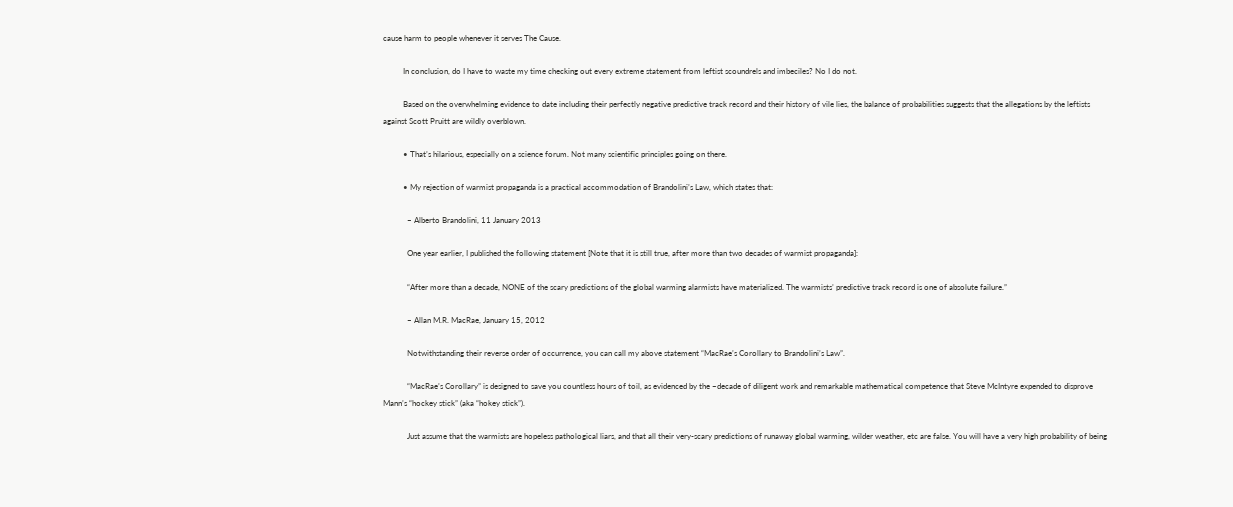cause harm to people whenever it serves The Cause.

          In conclusion, do I have to waste my time checking out every extreme statement from leftist scoundrels and imbeciles? No I do not.

          Based on the overwhelming evidence to date including their perfectly negative predictive track record and their history of vile lies, the balance of probabilities suggests that the allegations by the leftists against Scott Pruitt are wildly overblown.

          • That’s hilarious, especially on a science forum. Not many scientific principles going on there.

          • My rejection of warmist propaganda is a practical accommodation of Brandolini’s Law, which states that:

            – Alberto Brandolini, 11 January 2013

            One year earlier, I published the following statement [Note that it is still true, after more than two decades of warmist propaganda]:

            “After more than a decade, NONE of the scary predictions of the global warming alarmists have materialized. The warmists’ predictive track record is one of absolute failure.”

            – Allan M.R. MacRae, January 15, 2012

            Notwithstanding their reverse order of occurrence, you can call my above statement “MacRae’s Corollary to Brandolini’s Law”.

            “MacRae’s Corollary” is designed to save you countless hours of toil, as evidenced by the ~decade of diligent work and remarkable mathematical competence that Steve McIntyre expended to disprove Mann’s “hockey stick” (aka “hokey stick”).

            Just assume that the warmists are hopeless pathological liars, and that all their very-scary predictions of runaway global warming, wilder weather, etc are false. You will have a very high probability of being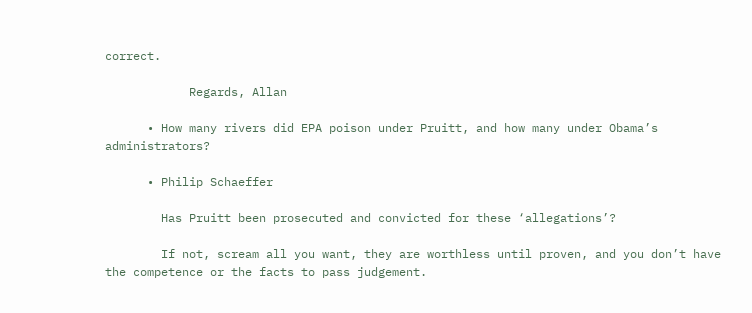correct.

            Regards, Allan

      • How many rivers did EPA poison under Pruitt, and how many under Obama’s administrators?

      • Philip Schaeffer

        Has Pruitt been prosecuted and convicted for these ‘allegations’?

        If not, scream all you want, they are worthless until proven, and you don’t have the competence or the facts to pass judgement.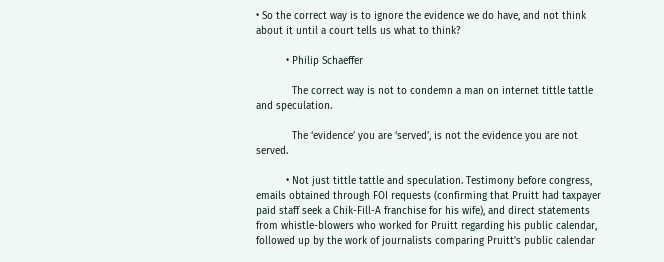• So the correct way is to ignore the evidence we do have, and not think about it until a court tells us what to think?

          • Philip Schaeffer

            The correct way is not to condemn a man on internet tittle tattle and speculation.

            The ‘evidence’ you are ‘served’, is not the evidence you are not served.

          • Not just tittle tattle and speculation. Testimony before congress, emails obtained through FOI requests (confirming that Pruitt had taxpayer paid staff seek a Chik-Fill-A franchise for his wife), and direct statements from whistle-blowers who worked for Pruitt regarding his public calendar, followed up by the work of journalists comparing Pruitt’s public calendar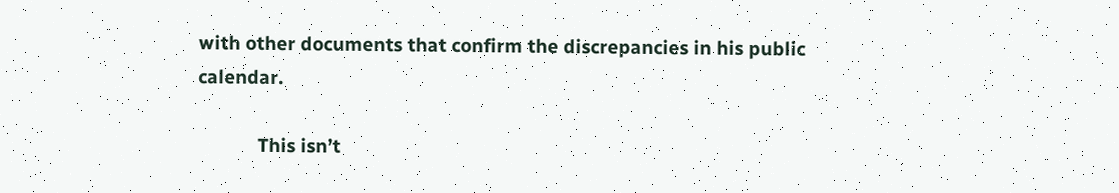with other documents that confirm the discrepancies in his public calendar.

            This isn’t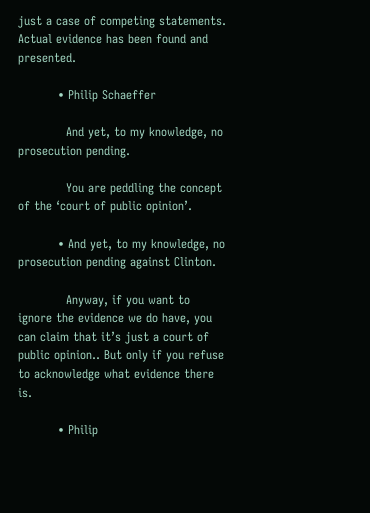just a case of competing statements. Actual evidence has been found and presented.

          • Philip Schaeffer

            And yet, to my knowledge, no prosecution pending.

            You are peddling the concept of the ‘court of public opinion’.

          • And yet, to my knowledge, no prosecution pending against Clinton.

            Anyway, if you want to ignore the evidence we do have, you can claim that it’s just a court of public opinion.. But only if you refuse to acknowledge what evidence there is.

          • Philip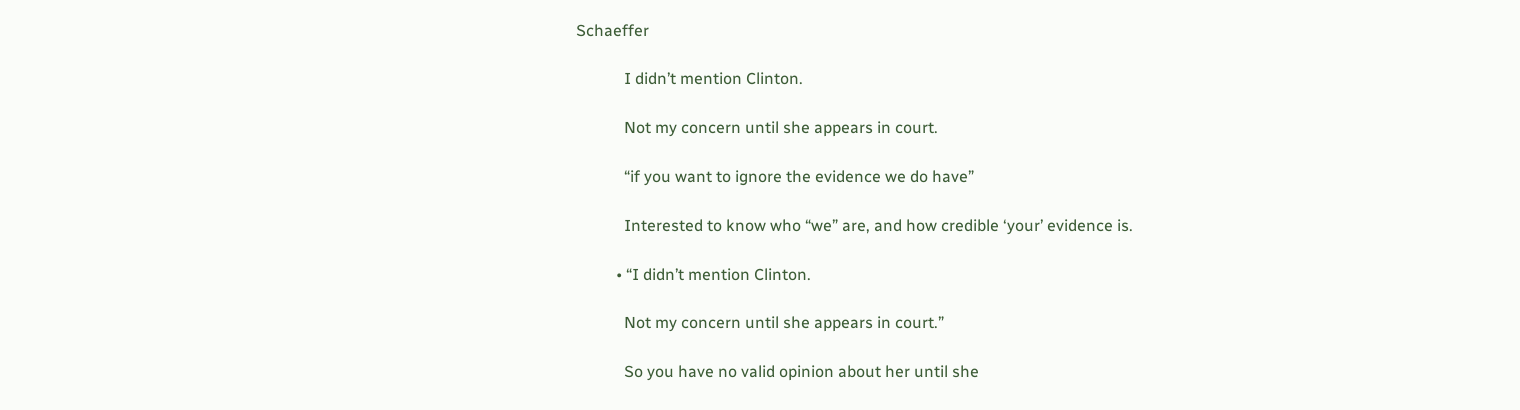Schaeffer

            I didn’t mention Clinton.

            Not my concern until she appears in court.

            “if you want to ignore the evidence we do have”

            Interested to know who “we” are, and how credible ‘your’ evidence is.

          • “I didn’t mention Clinton.

            Not my concern until she appears in court.”

            So you have no valid opinion about her until she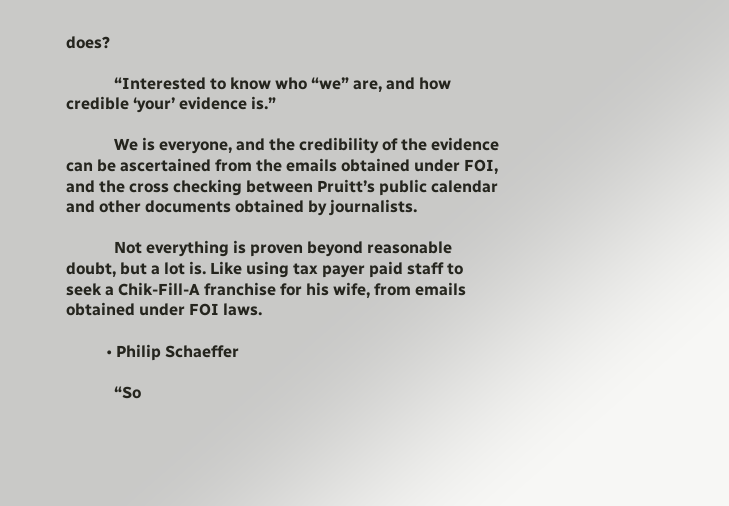does?

            “Interested to know who “we” are, and how credible ‘your’ evidence is.”

            We is everyone, and the credibility of the evidence can be ascertained from the emails obtained under FOI, and the cross checking between Pruitt’s public calendar and other documents obtained by journalists.

            Not everything is proven beyond reasonable doubt, but a lot is. Like using tax payer paid staff to seek a Chik-Fill-A franchise for his wife, from emails obtained under FOI laws.

          • Philip Schaeffer

            “So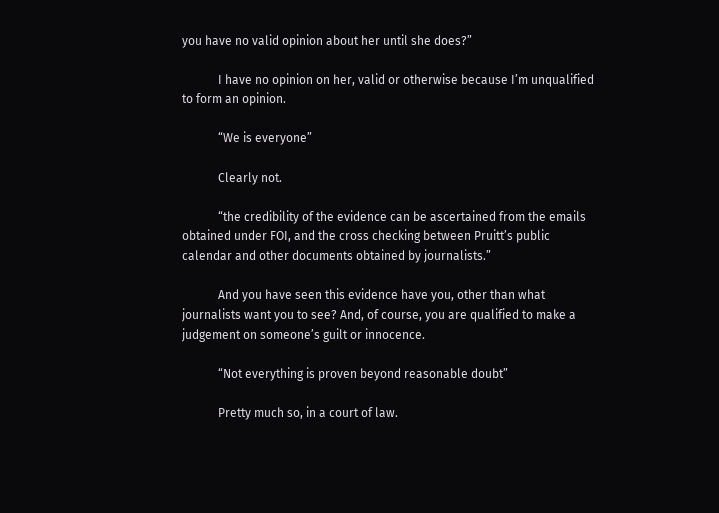you have no valid opinion about her until she does?”

            I have no opinion on her, valid or otherwise because I’m unqualified to form an opinion.

            “We is everyone”

            Clearly not.

            “the credibility of the evidence can be ascertained from the emails obtained under FOI, and the cross checking between Pruitt’s public calendar and other documents obtained by journalists.”

            And you have seen this evidence have you, other than what journalists want you to see? And, of course, you are qualified to make a judgement on someone’s guilt or innocence.

            “Not everything is proven beyond reasonable doubt”

            Pretty much so, in a court of law.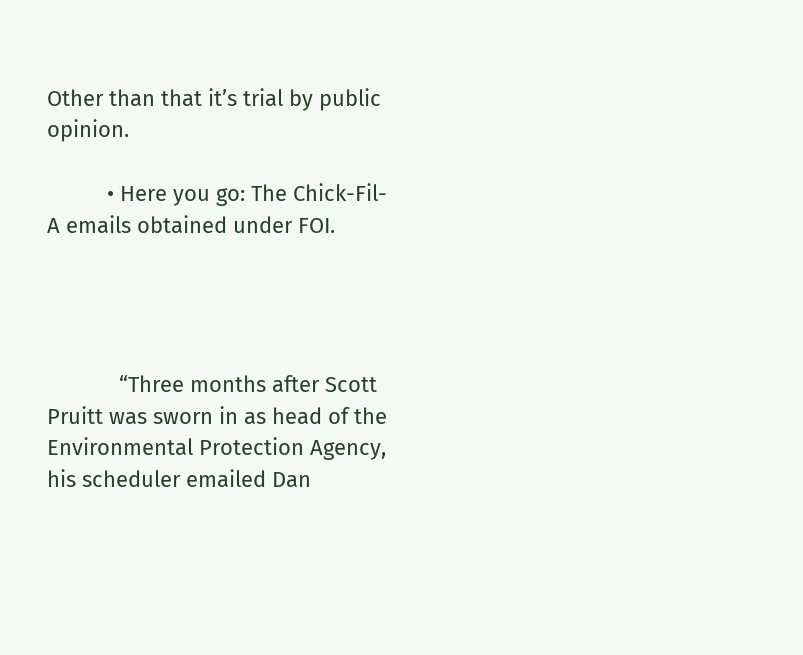Other than that it’s trial by public opinion.

          • Here you go: The Chick-Fil-A emails obtained under FOI.




            “Three months after Scott Pruitt was sworn in as head of the Environmental Protection Agency, his scheduler emailed Dan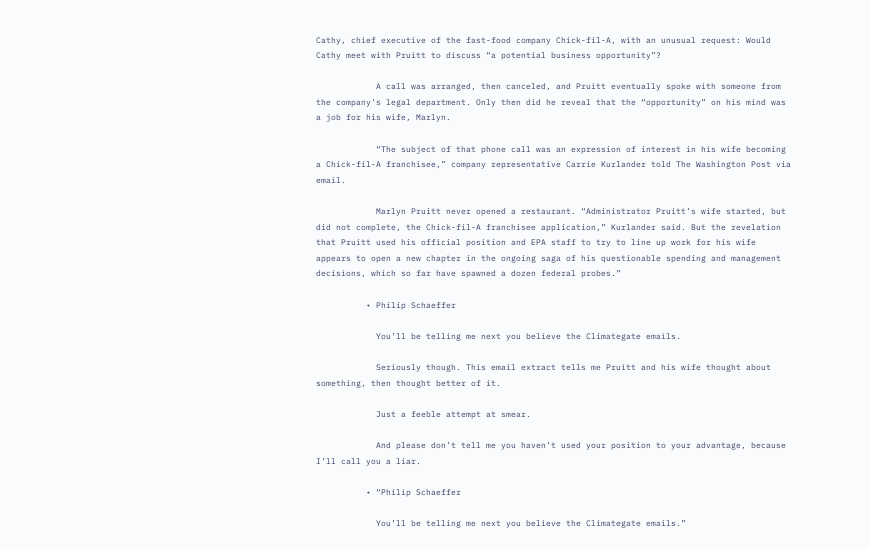Cathy, chief executive of the fast-food company Chick-fil-A, with an unusual request: Would Cathy meet with Pruitt to discuss “a potential business opportunity”?

            A call was arranged, then canceled, and Pruitt eventually spoke with someone from the company’s legal department. Only then did he reveal that the “opportunity” on his mind was a job for his wife, Marlyn.

            “The subject of that phone call was an expression of interest in his wife becoming a Chick-fil-A franchisee,” company representative Carrie Kurlander told The Washington Post via email.

            Marlyn Pruitt never opened a restaurant. “Administrator Pruitt’s wife started, but did not complete, the Chick-fil-A franchisee application,” Kurlander said. But the revelation that Pruitt used his official position and EPA staff to try to line up work for his wife appears to open a new chapter in the ongoing saga of his questionable spending and management decisions, which so far have spawned a dozen federal probes.”

          • Philip Schaeffer

            You’ll be telling me next you believe the Climategate emails.

            Seriously though. This email extract tells me Pruitt and his wife thought about something, then thought better of it.

            Just a feeble attempt at smear.

            And please don’t tell me you haven’t used your position to your advantage, because I’ll call you a liar.

          • “Philip Schaeffer

            You’ll be telling me next you believe the Climategate emails.”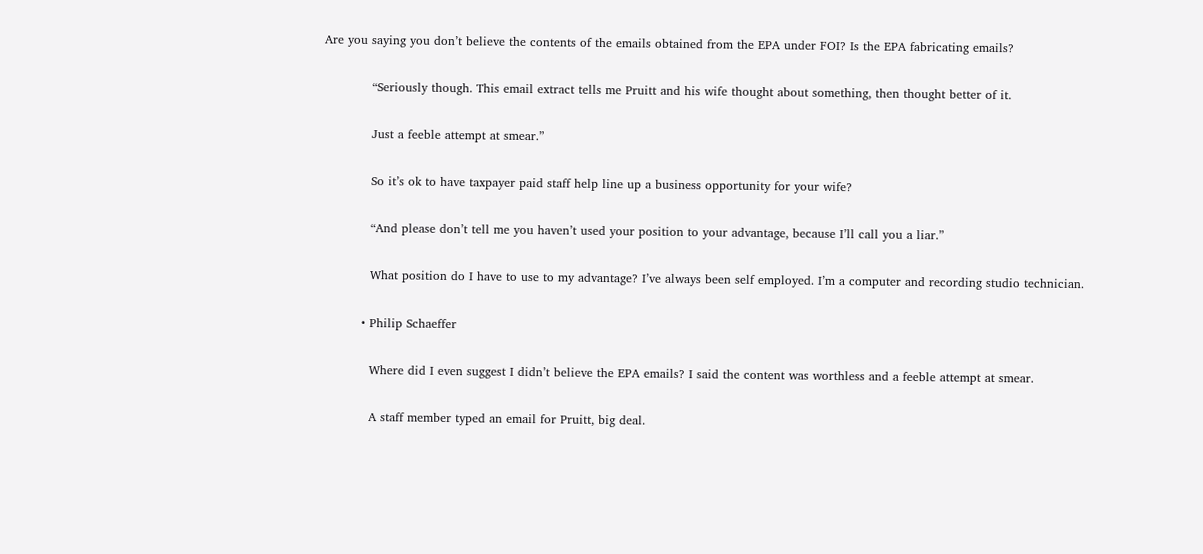Are you saying you don’t believe the contents of the emails obtained from the EPA under FOI? Is the EPA fabricating emails?

            “Seriously though. This email extract tells me Pruitt and his wife thought about something, then thought better of it.

            Just a feeble attempt at smear.”

            So it’s ok to have taxpayer paid staff help line up a business opportunity for your wife?

            “And please don’t tell me you haven’t used your position to your advantage, because I’ll call you a liar.”

            What position do I have to use to my advantage? I’ve always been self employed. I’m a computer and recording studio technician.

          • Philip Schaeffer

            Where did I even suggest I didn’t believe the EPA emails? I said the content was worthless and a feeble attempt at smear.

            A staff member typed an email for Pruitt, big deal.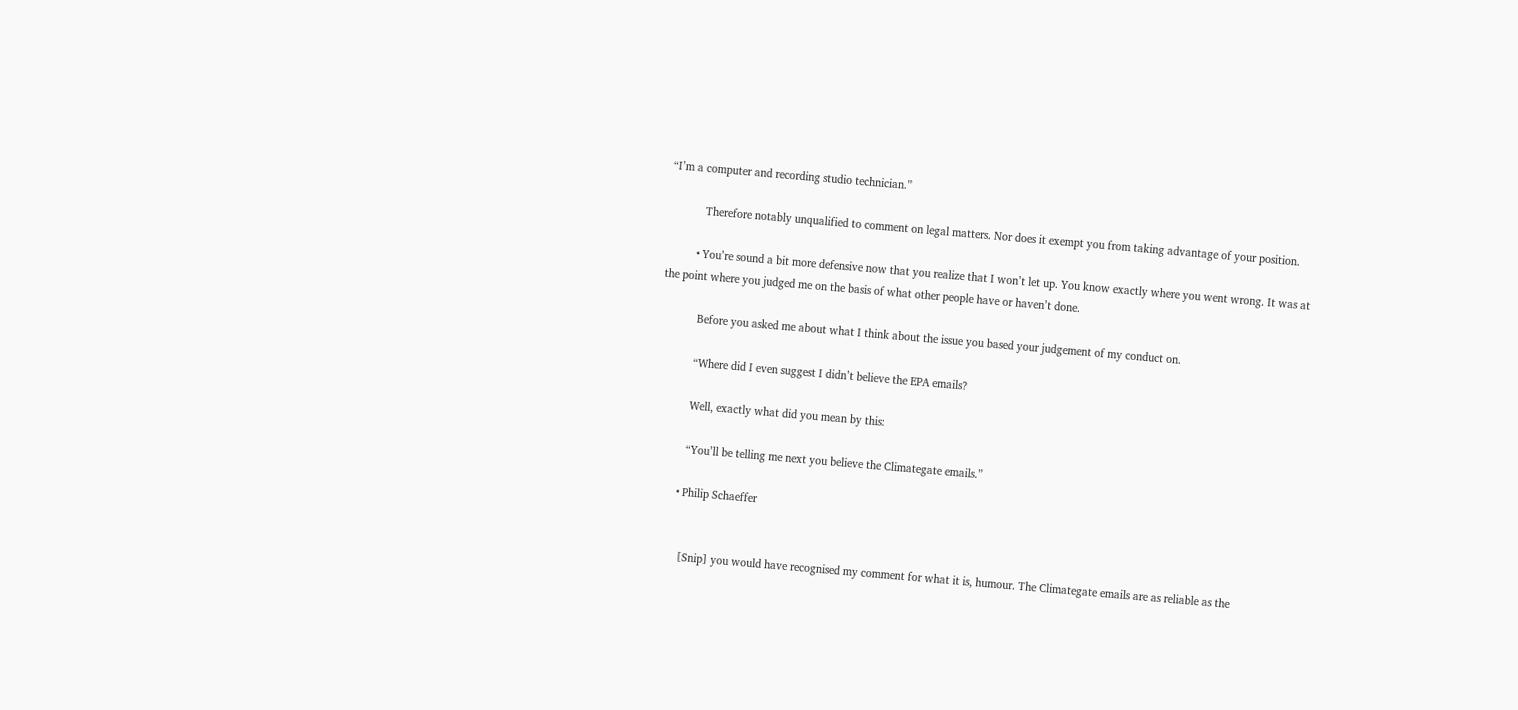“I’m a computer and recording studio technician.”

            Therefore notably unqualified to comment on legal matters. Nor does it exempt you from taking advantage of your position.

          • You’re sound a bit more defensive now that you realize that I won’t let up. You know exactly where you went wrong. It was at the point where you judged me on the basis of what other people have or haven’t done.

            Before you asked me about what I think about the issue you based your judgement of my conduct on.

            “Where did I even suggest I didn’t believe the EPA emails?

            Well, exactly what did you mean by this:

            “You’ll be telling me next you believe the Climategate emails.”

          • Philip Schaeffer


            [Snip] you would have recognised my comment for what it is, humour. The Climategate emails are as reliable as the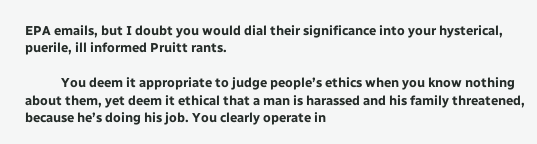EPA emails, but I doubt you would dial their significance into your hysterical, puerile, ill informed Pruitt rants.

            You deem it appropriate to judge people’s ethics when you know nothing about them, yet deem it ethical that a man is harassed and his family threatened, because he’s doing his job. You clearly operate in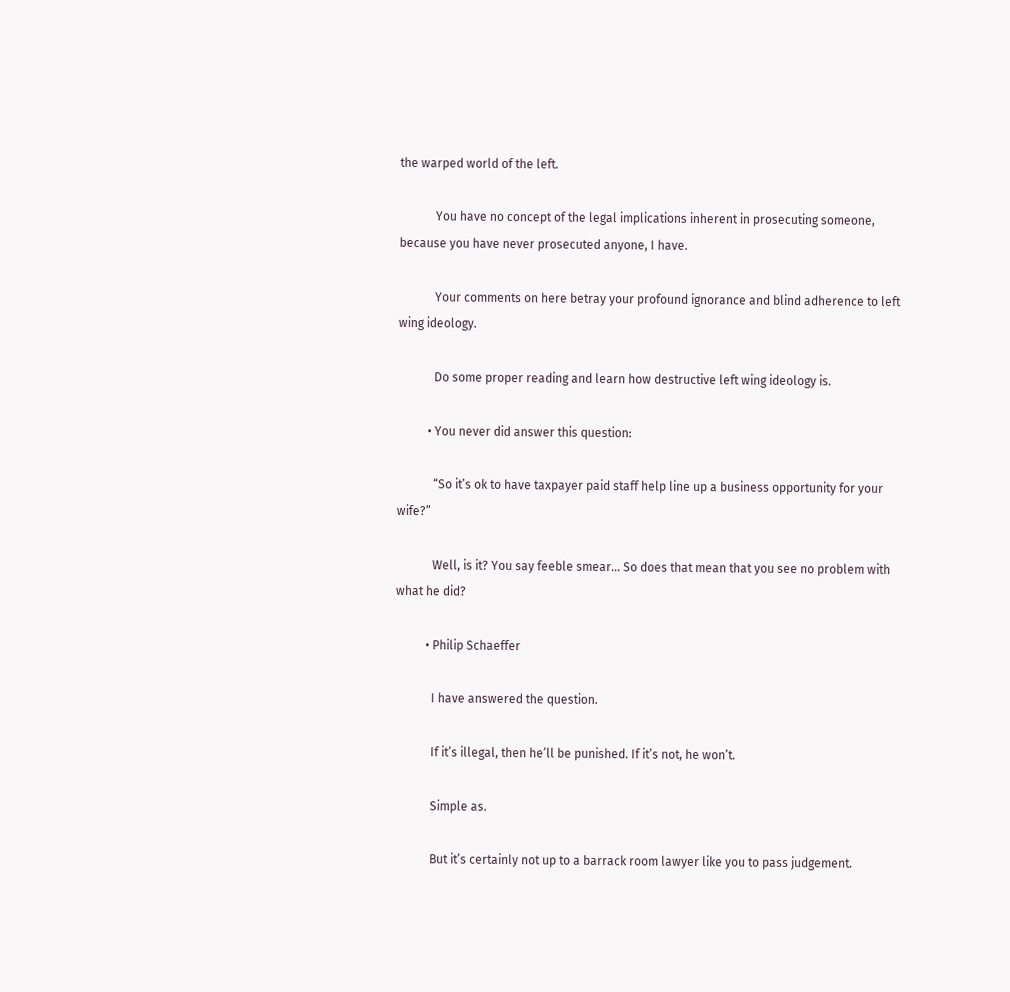the warped world of the left.

            You have no concept of the legal implications inherent in prosecuting someone, because you have never prosecuted anyone, I have.

            Your comments on here betray your profound ignorance and blind adherence to left wing ideology.

            Do some proper reading and learn how destructive left wing ideology is.

          • You never did answer this question:

            “So it’s ok to have taxpayer paid staff help line up a business opportunity for your wife?”

            Well, is it? You say feeble smear… So does that mean that you see no problem with what he did?

          • Philip Schaeffer

            I have answered the question.

            If it’s illegal, then he’ll be punished. If it’s not, he won’t.

            Simple as.

            But it’s certainly not up to a barrack room lawyer like you to pass judgement.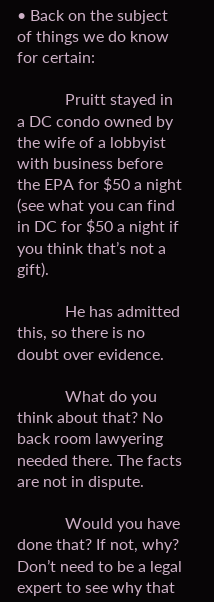• Back on the subject of things we do know for certain:

            Pruitt stayed in a DC condo owned by the wife of a lobbyist with business before the EPA for $50 a night (see what you can find in DC for $50 a night if you think that’s not a gift).

            He has admitted this, so there is no doubt over evidence.

            What do you think about that? No back room lawyering needed there. The facts are not in dispute.

            Would you have done that? If not, why? Don’t need to be a legal expert to see why that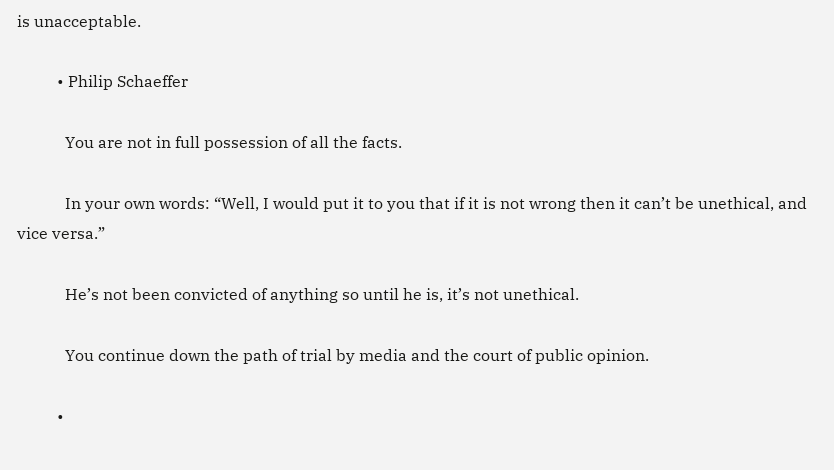is unacceptable.

          • Philip Schaeffer

            You are not in full possession of all the facts.

            In your own words: “Well, I would put it to you that if it is not wrong then it can’t be unethical, and vice versa.”

            He’s not been convicted of anything so until he is, it’s not unethical.

            You continue down the path of trial by media and the court of public opinion.

          •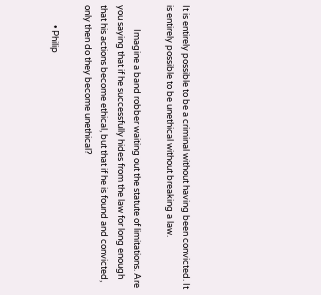It is entirely possible to be a criminal without having been convicted. It is entirely possible to be unethical without breaking a law.

            Imagine a band robber waiting out the statute of limitations. Are you saying that if he successfully hides from the law for long enough that his actions become ethical, but that if he is found and convicted, only then do they become unethical?

          • Philip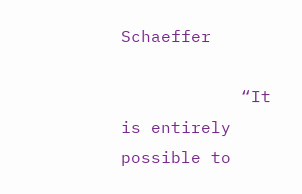Schaeffer

            “It is entirely possible to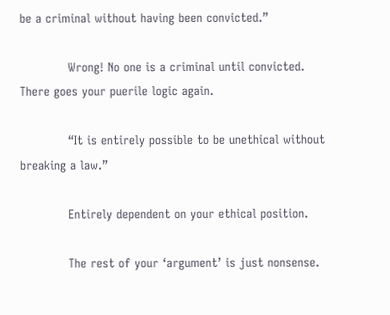be a criminal without having been convicted.”

            Wrong! No one is a criminal until convicted. There goes your puerile logic again.

            “It is entirely possible to be unethical without breaking a law.”

            Entirely dependent on your ethical position.

            The rest of your ‘argument’ is just nonsense.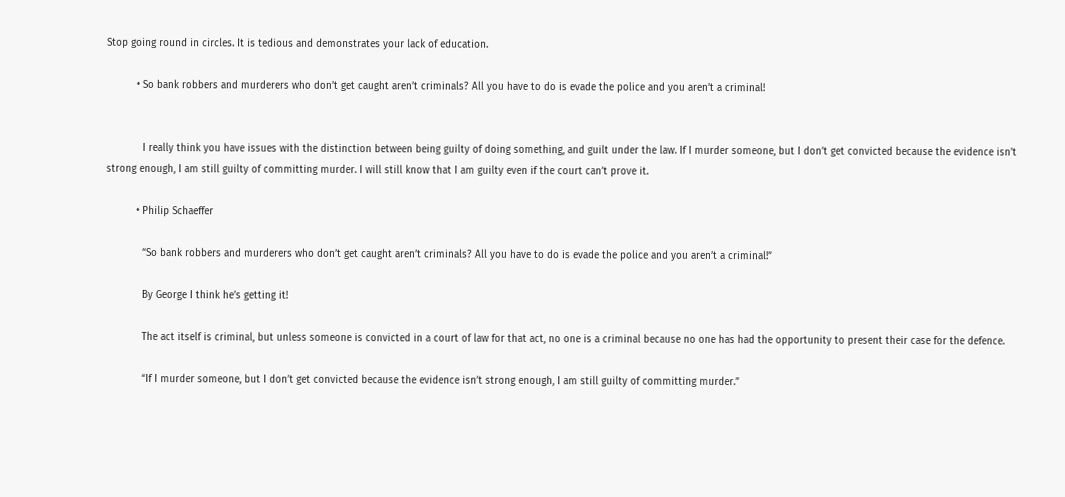Stop going round in circles. It is tedious and demonstrates your lack of education.

          • So bank robbers and murderers who don’t get caught aren’t criminals? All you have to do is evade the police and you aren’t a criminal!


            I really think you have issues with the distinction between being guilty of doing something, and guilt under the law. If I murder someone, but I don’t get convicted because the evidence isn’t strong enough, I am still guilty of committing murder. I will still know that I am guilty even if the court can’t prove it.

          • Philip Schaeffer

            “So bank robbers and murderers who don’t get caught aren’t criminals? All you have to do is evade the police and you aren’t a criminal!”

            By George I think he’s getting it!

            The act itself is criminal, but unless someone is convicted in a court of law for that act, no one is a criminal because no one has had the opportunity to present their case for the defence.

            “If I murder someone, but I don’t get convicted because the evidence isn’t strong enough, I am still guilty of committing murder.”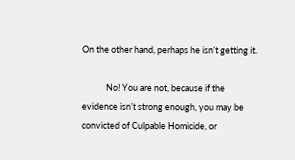On the other hand, perhaps he isn’t getting it.

            No! You are not, because if the evidence isn’t strong enough, you may be convicted of Culpable Homicide, or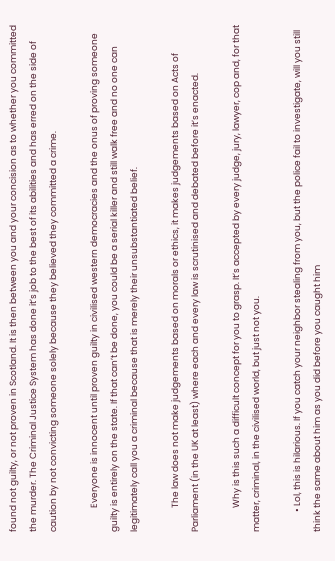found not guilty, or not proven in Scotland. It is then between you and your concision as to whether you committed the murder. The Criminal Justice System has done it’s job to the best of its abilities and has erred on the side of caution by not convicting someone solely because they believed they committed a crime.

            Everyone is innocent until proven guilty in civilised western democracies and the onus of proving someone guilty is entirely on the state. If that can’t be done, you could be a serial killer and still walk free and no one can legitimately call you a criminal because that is merely their unsubstantiated belief.

            The law does not make judgements based on morals or ethics, it makes judgements based on Acts of Parliament (in the UK at least) where each and every law is scrutinised and debated before it’s enacted.

            Why is this such a difficult concept for you to grasp. It’s accepted by every judge, jury, lawyer, cop and, for that matter, criminal, in the civilised world, but just not you.

          • Lol, this is hilarious. If you catch your neighbor stealing from you, but the police fail to investigate, will you still think the same about him as you did before you caught him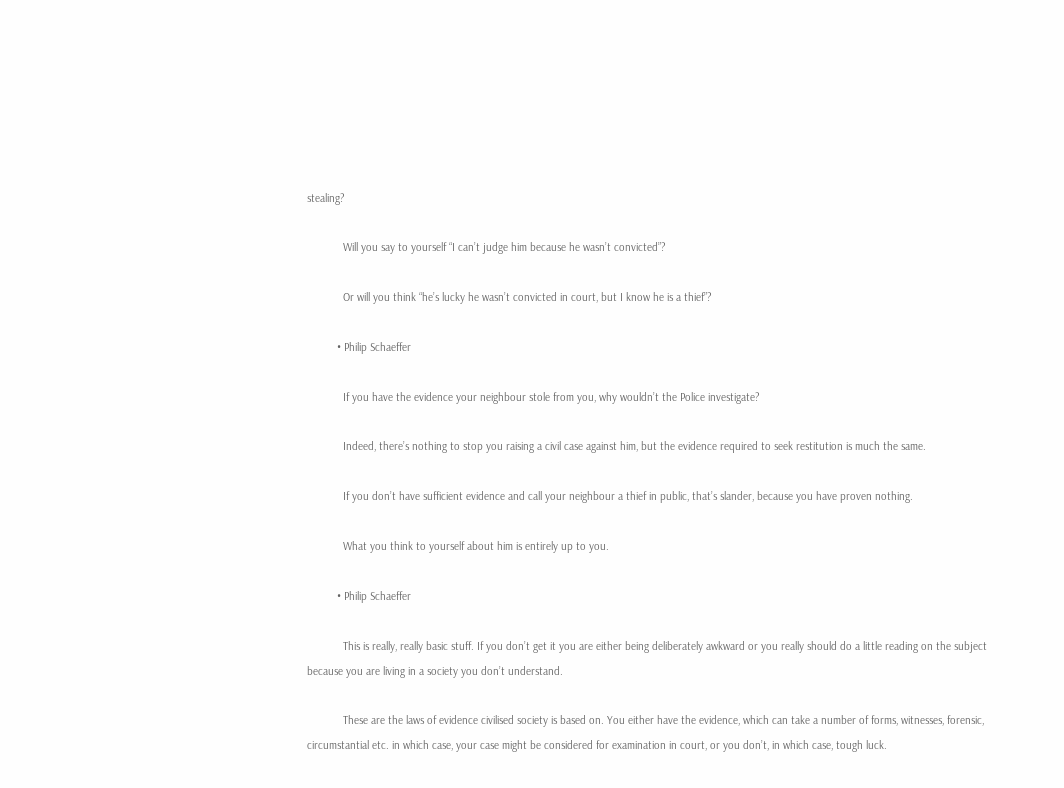stealing?

            Will you say to yourself “I can’t judge him because he wasn’t convicted”?

            Or will you think “he’s lucky he wasn’t convicted in court, but I know he is a thief”?

          • Philip Schaeffer

            If you have the evidence your neighbour stole from you, why wouldn’t the Police investigate?

            Indeed, there’s nothing to stop you raising a civil case against him, but the evidence required to seek restitution is much the same.

            If you don’t have sufficient evidence and call your neighbour a thief in public, that’s slander, because you have proven nothing.

            What you think to yourself about him is entirely up to you.

          • Philip Schaeffer

            This is really, really basic stuff. If you don’t get it you are either being deliberately awkward or you really should do a little reading on the subject because you are living in a society you don’t understand.

            These are the laws of evidence civilised society is based on. You either have the evidence, which can take a number of forms, witnesses, forensic, circumstantial etc. in which case, your case might be considered for examination in court, or you don’t, in which case, tough luck.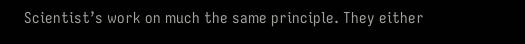Scientist’s work on much the same principle. They either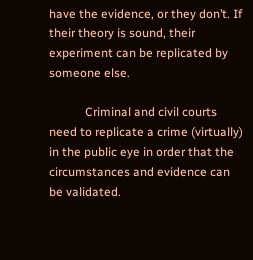have the evidence, or they don’t. If their theory is sound, their experiment can be replicated by someone else.

            Criminal and civil courts need to replicate a crime (virtually) in the public eye in order that the circumstances and evidence can be validated.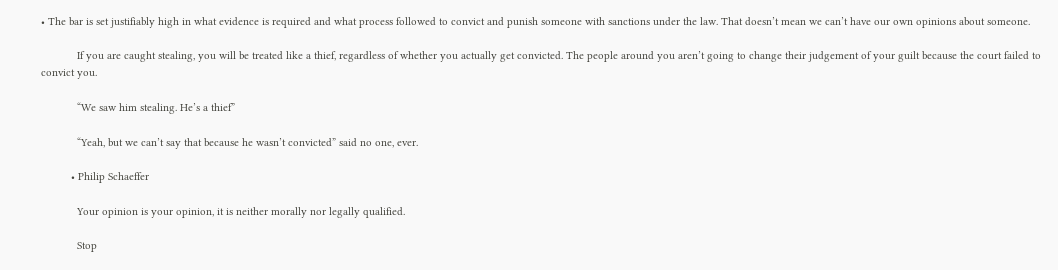• The bar is set justifiably high in what evidence is required and what process followed to convict and punish someone with sanctions under the law. That doesn’t mean we can’t have our own opinions about someone.

            If you are caught stealing, you will be treated like a thief, regardless of whether you actually get convicted. The people around you aren’t going to change their judgement of your guilt because the court failed to convict you.

            “We saw him stealing. He’s a thief”

            “Yeah, but we can’t say that because he wasn’t convicted” said no one, ever.

          • Philip Schaeffer

            Your opinion is your opinion, it is neither morally nor legally qualified.

            Stop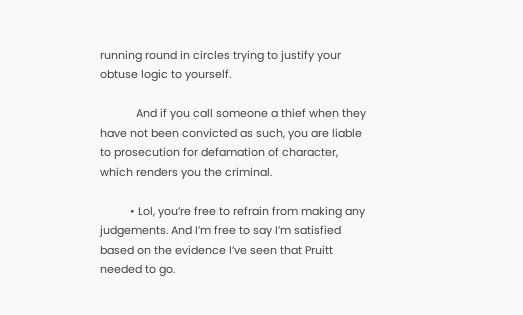running round in circles trying to justify your obtuse logic to yourself.

            And if you call someone a thief when they have not been convicted as such, you are liable to prosecution for defamation of character, which renders you the criminal.

          • Lol, you’re free to refrain from making any judgements. And I’m free to say I’m satisfied based on the evidence I’ve seen that Pruitt needed to go.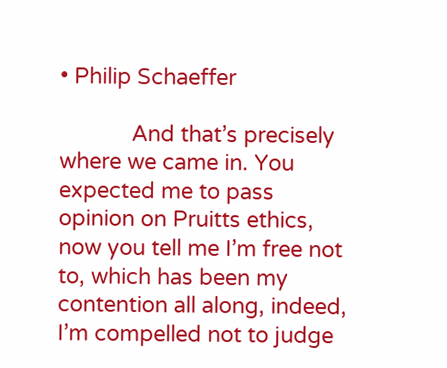• Philip Schaeffer

            And that’s precisely where we came in. You expected me to pass opinion on Pruitts ethics, now you tell me I’m free not to, which has been my contention all along, indeed, I’m compelled not to judge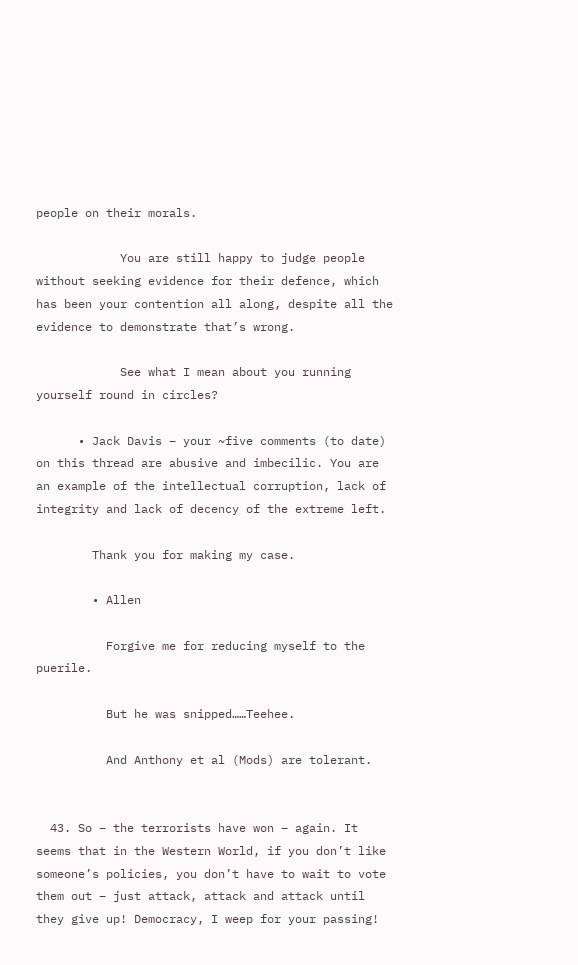people on their morals.

            You are still happy to judge people without seeking evidence for their defence, which has been your contention all along, despite all the evidence to demonstrate that’s wrong.

            See what I mean about you running yourself round in circles?

      • Jack Davis – your ~five comments (to date) on this thread are abusive and imbecilic. You are an example of the intellectual corruption, lack of integrity and lack of decency of the extreme left.

        Thank you for making my case.

        • Allen

          Forgive me for reducing myself to the puerile.

          But he was snipped……Teehee.

          And Anthony et al (Mods) are tolerant.


  43. So – the terrorists have won – again. It seems that in the Western World, if you don’t like someone’s policies, you don’t have to wait to vote them out – just attack, attack and attack until they give up! Democracy, I weep for your passing!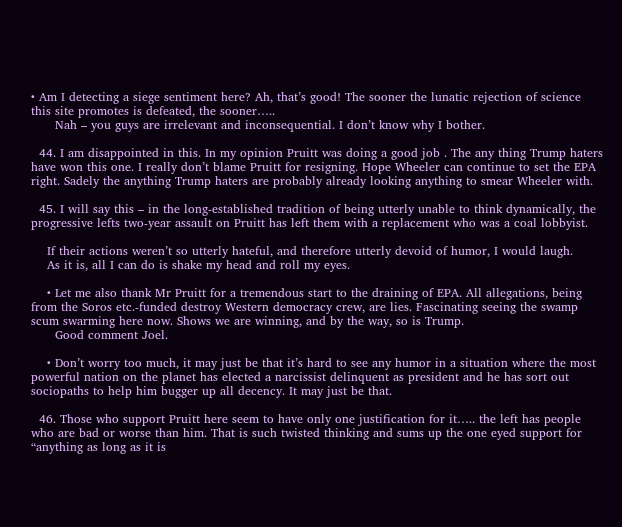• Am I detecting a siege sentiment here? Ah, that’s good! The sooner the lunatic rejection of science this site promotes is defeated, the sooner…..
      Nah – you guys are irrelevant and inconsequential. I don’t know why I bother.

  44. I am disappointed in this. In my opinion Pruitt was doing a good job . The any thing Trump haters have won this one. I really don’t blame Pruitt for resigning. Hope Wheeler can continue to set the EPA right. Sadely the anything Trump haters are probably already looking anything to smear Wheeler with.

  45. I will say this – in the long-established tradition of being utterly unable to think dynamically, the progressive lefts two-year assault on Pruitt has left them with a replacement who was a coal lobbyist.

    If their actions weren’t so utterly hateful, and therefore utterly devoid of humor, I would laugh.
    As it is, all I can do is shake my head and roll my eyes.

    • Let me also thank Mr Pruitt for a tremendous start to the draining of EPA. All allegations, being from the Soros etc.-funded destroy Western democracy crew, are lies. Fascinating seeing the swamp scum swarming here now. Shows we are winning, and by the way, so is Trump.
      Good comment Joel.

    • Don’t worry too much, it may just be that it’s hard to see any humor in a situation where the most powerful nation on the planet has elected a narcissist delinquent as president and he has sort out sociopaths to help him bugger up all decency. It may just be that.

  46. Those who support Pruitt here seem to have only one justification for it….. the left has people who are bad or worse than him. That is such twisted thinking and sums up the one eyed support for “anything as long as it is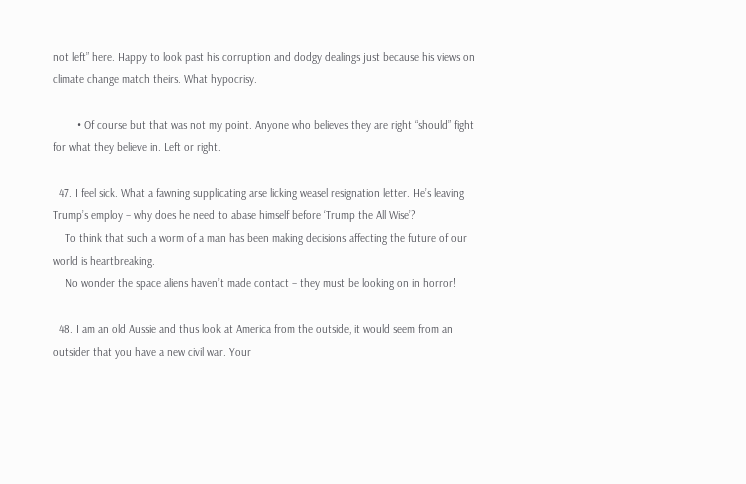not left” here. Happy to look past his corruption and dodgy dealings just because his views on climate change match theirs. What hypocrisy.

        • Of course but that was not my point. Anyone who believes they are right “should” fight for what they believe in. Left or right.

  47. I feel sick. What a fawning supplicating arse licking weasel resignation letter. He’s leaving Trump’s employ – why does he need to abase himself before ‘Trump the All Wise’?
    To think that such a worm of a man has been making decisions affecting the future of our world is heartbreaking.
    No wonder the space aliens haven’t made contact – they must be looking on in horror!

  48. I am an old Aussie and thus look at America from the outside, it would seem from an outsider that you have a new civil war. Your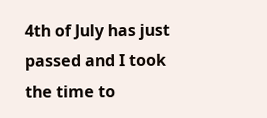4th of July has just passed and I took the time to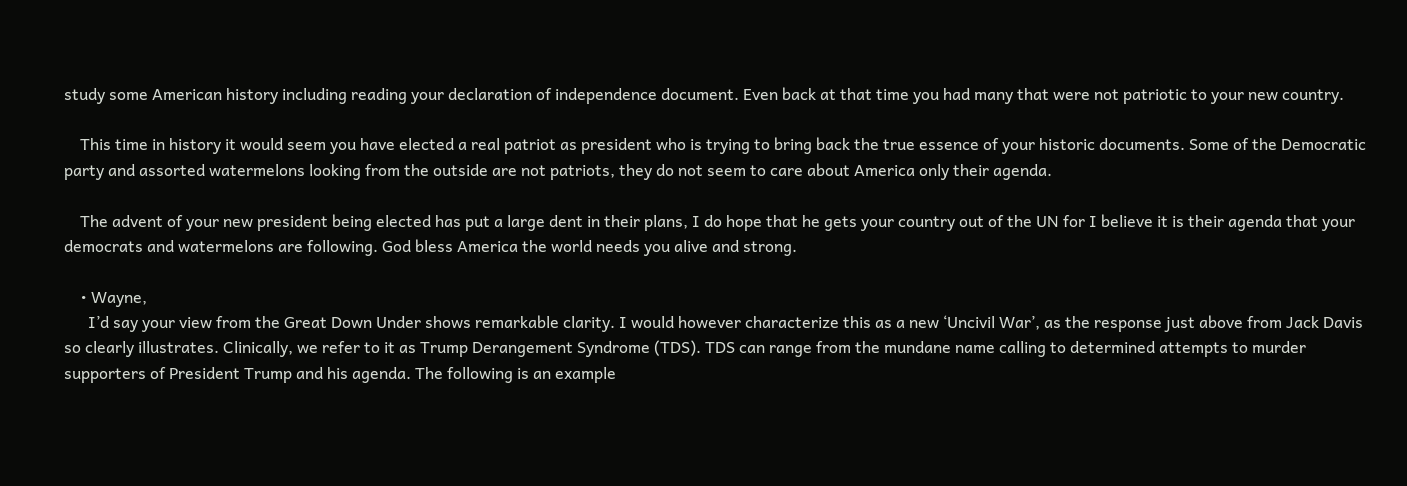study some American history including reading your declaration of independence document. Even back at that time you had many that were not patriotic to your new country.

    This time in history it would seem you have elected a real patriot as president who is trying to bring back the true essence of your historic documents. Some of the Democratic party and assorted watermelons looking from the outside are not patriots, they do not seem to care about America only their agenda.

    The advent of your new president being elected has put a large dent in their plans, I do hope that he gets your country out of the UN for I believe it is their agenda that your democrats and watermelons are following. God bless America the world needs you alive and strong.

    • Wayne,
      I’d say your view from the Great Down Under shows remarkable clarity. I would however characterize this as a new ‘Uncivil War’, as the response just above from Jack Davis so clearly illustrates. Clinically, we refer to it as Trump Derangement Syndrome (TDS). TDS can range from the mundane name calling to determined attempts to murder supporters of President Trump and his agenda. The following is an example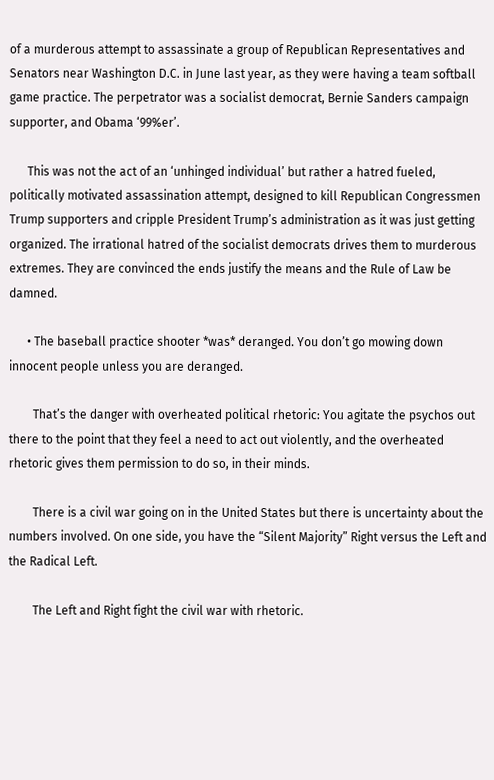of a murderous attempt to assassinate a group of Republican Representatives and Senators near Washington D.C. in June last year, as they were having a team softball game practice. The perpetrator was a socialist democrat, Bernie Sanders campaign supporter, and Obama ‘99%er’.

      This was not the act of an ‘unhinged individual’ but rather a hatred fueled, politically motivated assassination attempt, designed to kill Republican Congressmen Trump supporters and cripple President Trump’s administration as it was just getting organized. The irrational hatred of the socialist democrats drives them to murderous extremes. They are convinced the ends justify the means and the Rule of Law be damned.

      • The baseball practice shooter *was* deranged. You don’t go mowing down innocent people unless you are deranged.

        That’s the danger with overheated political rhetoric: You agitate the psychos out there to the point that they feel a need to act out violently, and the overheated rhetoric gives them permission to do so, in their minds.

        There is a civil war going on in the United States but there is uncertainty about the numbers involved. On one side, you have the “Silent Majority” Right versus the Left and the Radical Left.

        The Left and Right fight the civil war with rhetoric.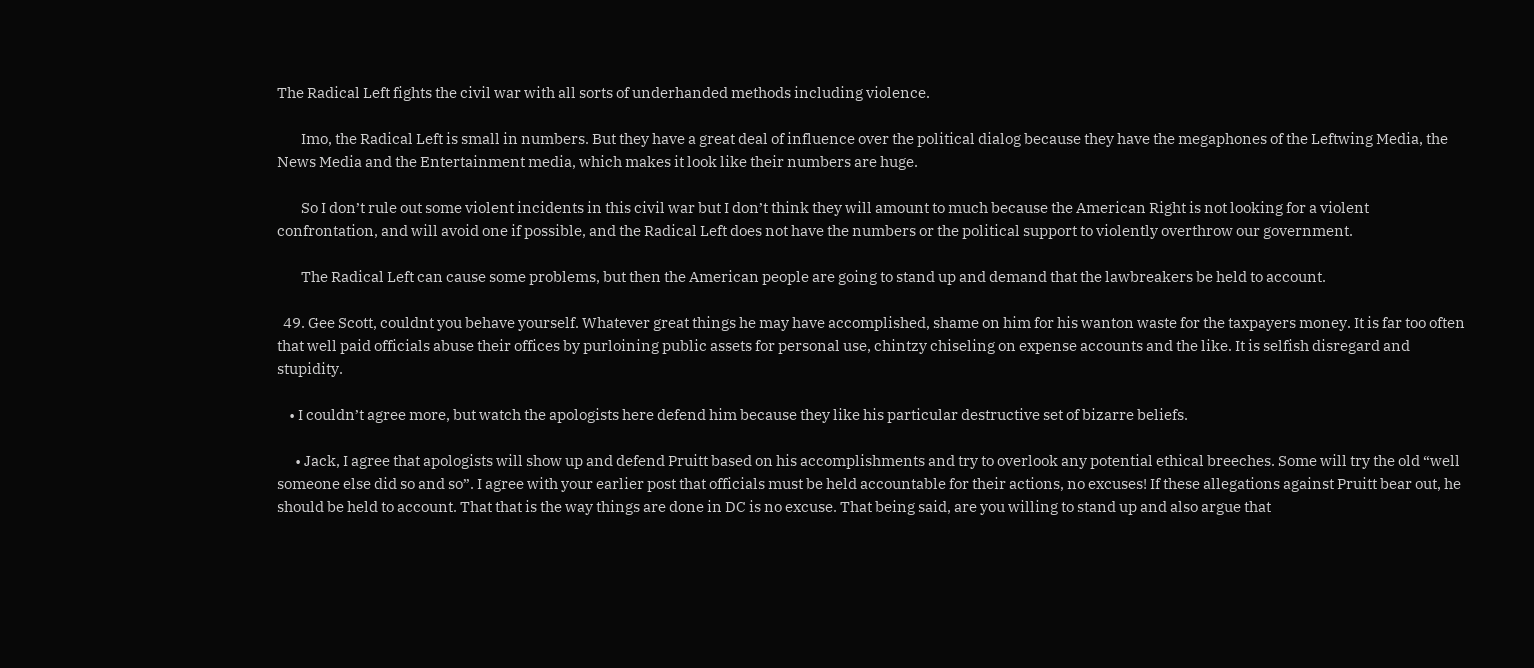The Radical Left fights the civil war with all sorts of underhanded methods including violence.

        Imo, the Radical Left is small in numbers. But they have a great deal of influence over the political dialog because they have the megaphones of the Leftwing Media, the News Media and the Entertainment media, which makes it look like their numbers are huge.

        So I don’t rule out some violent incidents in this civil war but I don’t think they will amount to much because the American Right is not looking for a violent confrontation, and will avoid one if possible, and the Radical Left does not have the numbers or the political support to violently overthrow our government.

        The Radical Left can cause some problems, but then the American people are going to stand up and demand that the lawbreakers be held to account.

  49. Gee Scott, couldnt you behave yourself. Whatever great things he may have accomplished, shame on him for his wanton waste for the taxpayers money. It is far too often that well paid officials abuse their offices by purloining public assets for personal use, chintzy chiseling on expense accounts and the like. It is selfish disregard and stupidity.

    • I couldn’t agree more, but watch the apologists here defend him because they like his particular destructive set of bizarre beliefs.

      • Jack, I agree that apologists will show up and defend Pruitt based on his accomplishments and try to overlook any potential ethical breeches. Some will try the old “well someone else did so and so”. I agree with your earlier post that officials must be held accountable for their actions, no excuses! If these allegations against Pruitt bear out, he should be held to account. That that is the way things are done in DC is no excuse. That being said, are you willing to stand up and also argue that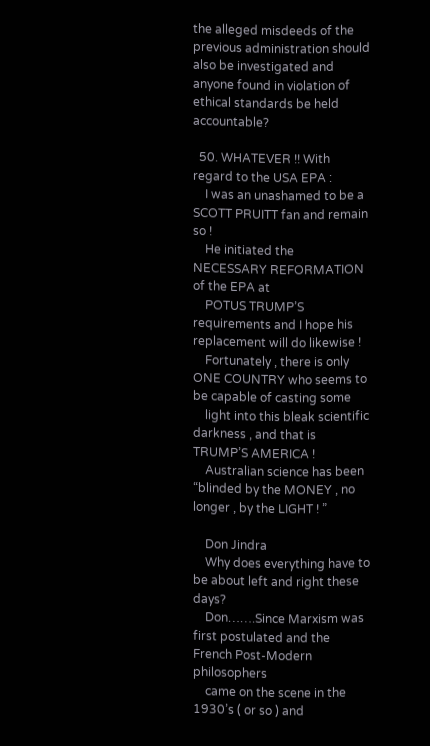the alleged misdeeds of the previous administration should also be investigated and anyone found in violation of ethical standards be held accountable?

  50. WHATEVER !! With regard to the USA EPA :
    I was an unashamed to be a SCOTT PRUITT fan and remain so !
    He initiated the NECESSARY REFORMATION of the EPA at
    POTUS TRUMP’S requirements and I hope his replacement will do likewise !
    Fortunately , there is only ONE COUNTRY who seems to be capable of casting some
    light into this bleak scientific darkness , and that is TRUMP’S AMERICA !
    Australian science has been “blinded by the MONEY , no longer , by the LIGHT ! ”

    Don Jindra
    Why does everything have to be about left and right these days?
    Don…….Since Marxism was first postulated and the French Post-Modern philosophers
    came on the scene in the 1930’s ( or so ) and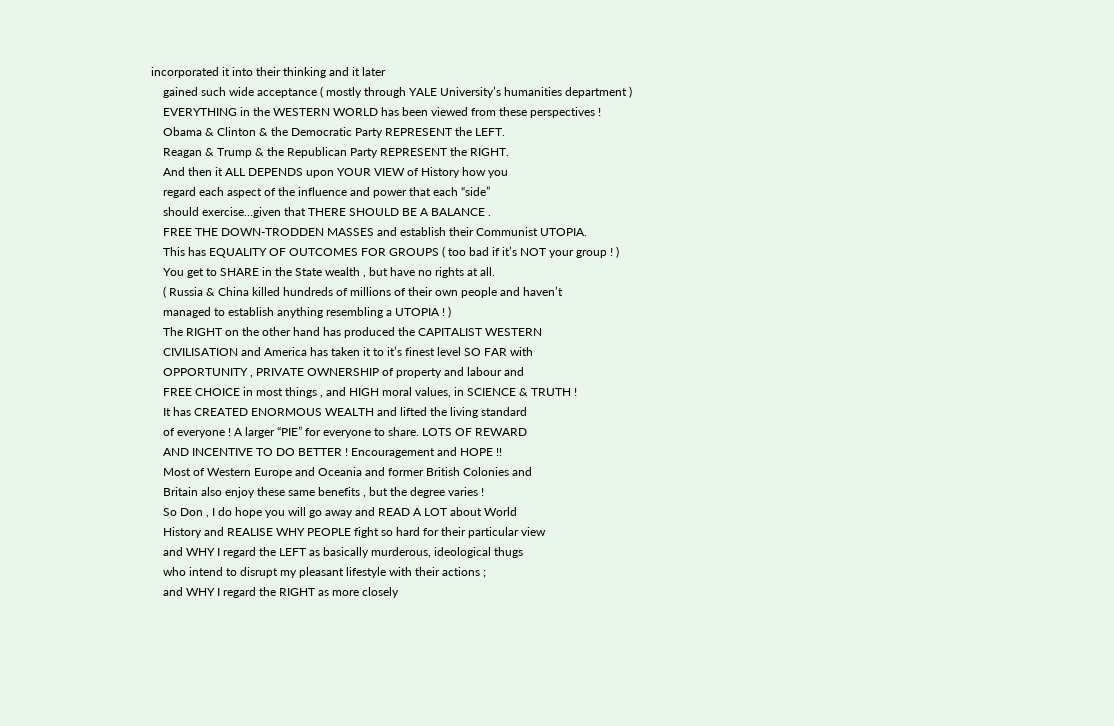incorporated it into their thinking and it later
    gained such wide acceptance ( mostly through YALE University’s humanities department )
    EVERYTHING in the WESTERN WORLD has been viewed from these perspectives !
    Obama & Clinton & the Democratic Party REPRESENT the LEFT.
    Reagan & Trump & the Republican Party REPRESENT the RIGHT.
    And then it ALL DEPENDS upon YOUR VIEW of History how you
    regard each aspect of the influence and power that each “side”
    should exercise…given that THERE SHOULD BE A BALANCE .
    FREE THE DOWN-TRODDEN MASSES and establish their Communist UTOPIA.
    This has EQUALITY OF OUTCOMES FOR GROUPS ( too bad if it’s NOT your group ! )
    You get to SHARE in the State wealth , but have no rights at all.
    ( Russia & China killed hundreds of millions of their own people and haven’t
    managed to establish anything resembling a UTOPIA ! )
    The RIGHT on the other hand has produced the CAPITALIST WESTERN
    CIVILISATION and America has taken it to it’s finest level SO FAR with
    OPPORTUNITY , PRIVATE OWNERSHIP of property and labour and
    FREE CHOICE in most things , and HIGH moral values, in SCIENCE & TRUTH !
    It has CREATED ENORMOUS WEALTH and lifted the living standard
    of everyone ! A larger “PIE” for everyone to share. LOTS OF REWARD
    AND INCENTIVE TO DO BETTER ! Encouragement and HOPE !!
    Most of Western Europe and Oceania and former British Colonies and
    Britain also enjoy these same benefits , but the degree varies !
    So Don , I do hope you will go away and READ A LOT about World
    History and REALISE WHY PEOPLE fight so hard for their particular view
    and WHY I regard the LEFT as basically murderous, ideological thugs
    who intend to disrupt my pleasant lifestyle with their actions ;
    and WHY I regard the RIGHT as more closely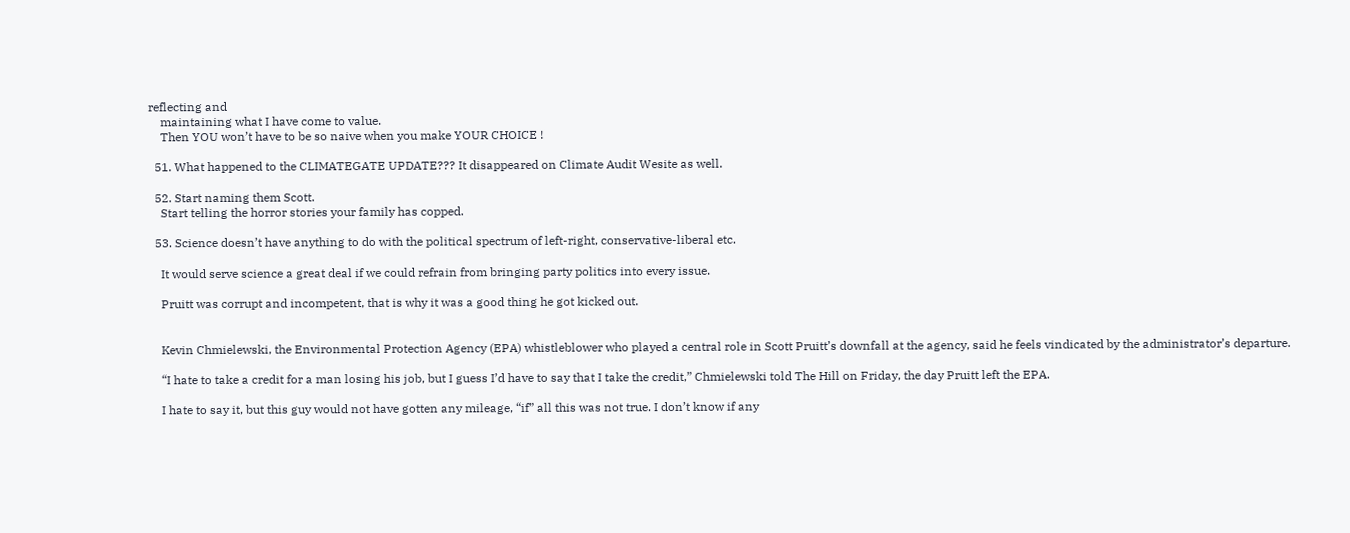reflecting and
    maintaining what I have come to value.
    Then YOU won’t have to be so naive when you make YOUR CHOICE !

  51. What happened to the CLIMATEGATE UPDATE??? It disappeared on Climate Audit Wesite as well.

  52. Start naming them Scott.
    Start telling the horror stories your family has copped.

  53. Science doesn’t have anything to do with the political spectrum of left-right, conservative-liberal etc.

    It would serve science a great deal if we could refrain from bringing party politics into every issue.

    Pruitt was corrupt and incompetent, that is why it was a good thing he got kicked out.


    Kevin Chmielewski, the Environmental Protection Agency (EPA) whistleblower who played a central role in Scott Pruitt’s downfall at the agency, said he feels vindicated by the administrator’s departure.

    “I hate to take a credit for a man losing his job, but I guess I’d have to say that I take the credit,” Chmielewski told The Hill on Friday, the day Pruitt left the EPA.

    I hate to say it, but this guy would not have gotten any mileage, “if” all this was not true. I don’t know if any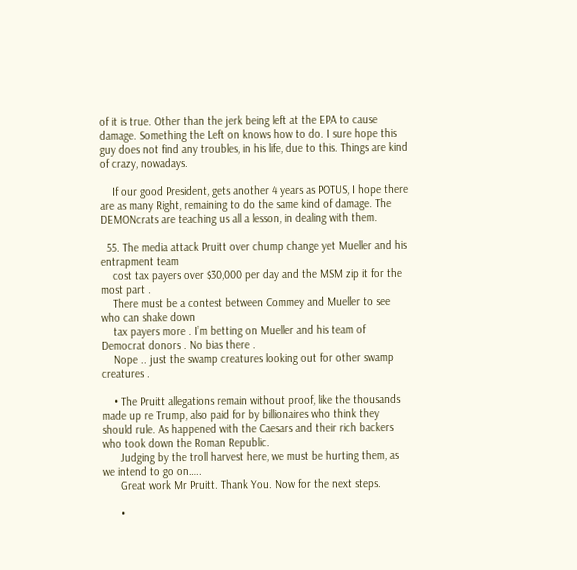of it is true. Other than the jerk being left at the EPA to cause damage. Something the Left on knows how to do. I sure hope this guy does not find any troubles, in his life, due to this. Things are kind of crazy, nowadays.

    If our good President, gets another 4 years as POTUS, I hope there are as many Right, remaining to do the same kind of damage. The DEMONcrats are teaching us all a lesson, in dealing with them.

  55. The media attack Pruitt over chump change yet Mueller and his entrapment team
    cost tax payers over $30,000 per day and the MSM zip it for the most part .
    There must be a contest between Commey and Mueller to see who can shake down
    tax payers more . I’m betting on Mueller and his team of Democrat donors . No bias there .
    Nope .. just the swamp creatures looking out for other swamp creatures .

    • The Pruitt allegations remain without proof, like the thousands made up re Trump, also paid for by billionaires who think they should rule. As happened with the Caesars and their rich backers who took down the Roman Republic.
      Judging by the troll harvest here, we must be hurting them, as we intend to go on…..
      Great work Mr Pruitt. Thank You. Now for the next steps.

      •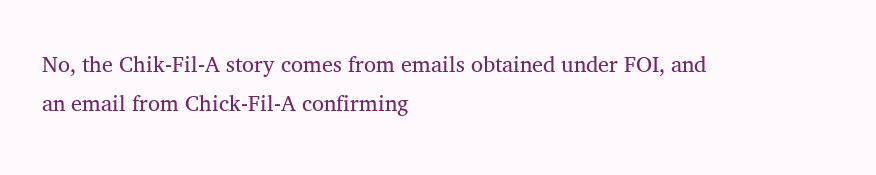No, the Chik-Fil-A story comes from emails obtained under FOI, and an email from Chick-Fil-A confirming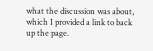what the discussion was about, which I provided a link to back up the page.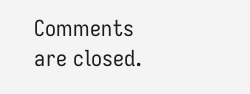Comments are closed.